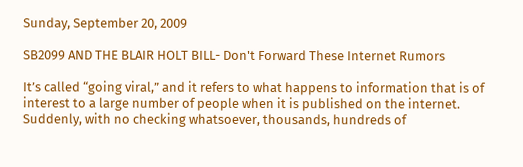Sunday, September 20, 2009

SB2099 AND THE BLAIR HOLT BILL- Don't Forward These Internet Rumors

It’s called “going viral,” and it refers to what happens to information that is of interest to a large number of people when it is published on the internet.
Suddenly, with no checking whatsoever, thousands, hundreds of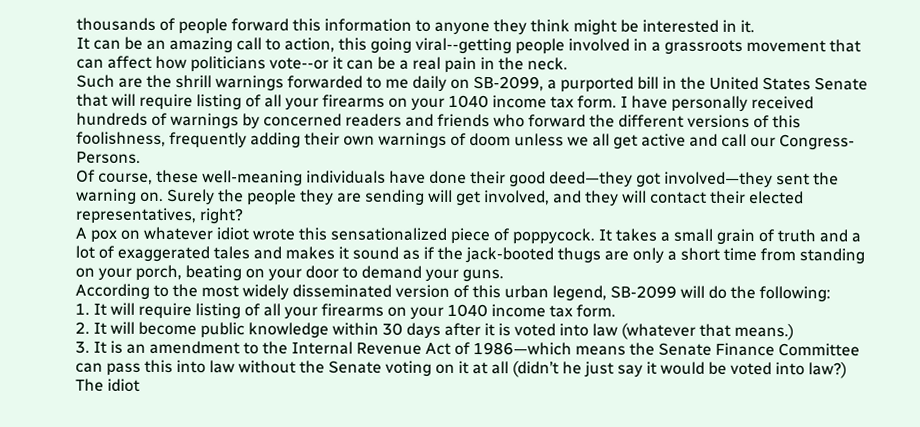thousands of people forward this information to anyone they think might be interested in it.
It can be an amazing call to action, this going viral--getting people involved in a grassroots movement that can affect how politicians vote--or it can be a real pain in the neck.
Such are the shrill warnings forwarded to me daily on SB-2099, a purported bill in the United States Senate that will require listing of all your firearms on your 1040 income tax form. I have personally received hundreds of warnings by concerned readers and friends who forward the different versions of this foolishness, frequently adding their own warnings of doom unless we all get active and call our Congress-Persons.
Of course, these well-meaning individuals have done their good deed—they got involved—they sent the warning on. Surely the people they are sending will get involved, and they will contact their elected representatives, right?
A pox on whatever idiot wrote this sensationalized piece of poppycock. It takes a small grain of truth and a lot of exaggerated tales and makes it sound as if the jack-booted thugs are only a short time from standing on your porch, beating on your door to demand your guns.
According to the most widely disseminated version of this urban legend, SB-2099 will do the following:
1. It will require listing of all your firearms on your 1040 income tax form.
2. It will become public knowledge within 30 days after it is voted into law (whatever that means.)
3. It is an amendment to the Internal Revenue Act of 1986—which means the Senate Finance Committee can pass this into law without the Senate voting on it at all (didn’t he just say it would be voted into law?)
The idiot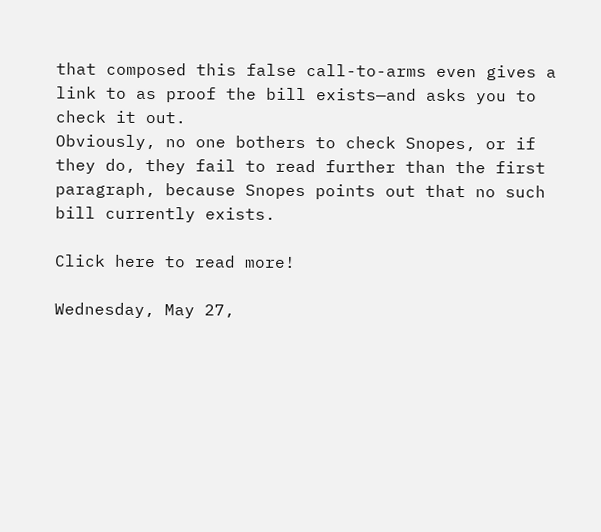that composed this false call-to-arms even gives a link to as proof the bill exists—and asks you to check it out.
Obviously, no one bothers to check Snopes, or if they do, they fail to read further than the first paragraph, because Snopes points out that no such bill currently exists.

Click here to read more!

Wednesday, May 27,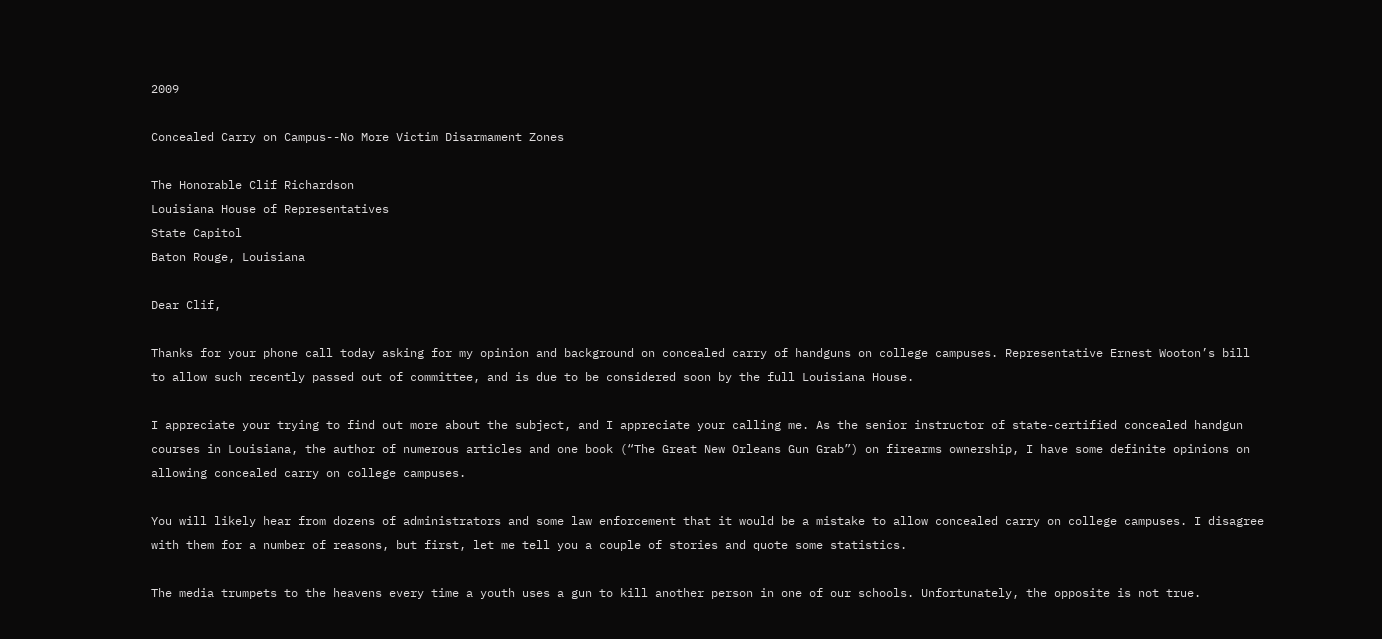2009

Concealed Carry on Campus--No More Victim Disarmament Zones

The Honorable Clif Richardson
Louisiana House of Representatives
State Capitol
Baton Rouge, Louisiana

Dear Clif,

Thanks for your phone call today asking for my opinion and background on concealed carry of handguns on college campuses. Representative Ernest Wooton’s bill to allow such recently passed out of committee, and is due to be considered soon by the full Louisiana House.

I appreciate your trying to find out more about the subject, and I appreciate your calling me. As the senior instructor of state-certified concealed handgun courses in Louisiana, the author of numerous articles and one book (“The Great New Orleans Gun Grab”) on firearms ownership, I have some definite opinions on allowing concealed carry on college campuses.

You will likely hear from dozens of administrators and some law enforcement that it would be a mistake to allow concealed carry on college campuses. I disagree with them for a number of reasons, but first, let me tell you a couple of stories and quote some statistics.

The media trumpets to the heavens every time a youth uses a gun to kill another person in one of our schools. Unfortunately, the opposite is not true.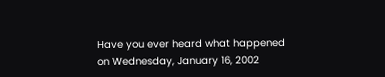Have you ever heard what happened on Wednesday, January 16, 2002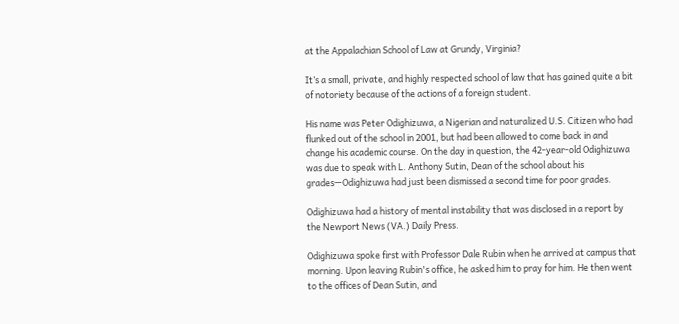at the Appalachian School of Law at Grundy, Virginia?

It’s a small, private, and highly respected school of law that has gained quite a bit of notoriety because of the actions of a foreign student.

His name was Peter Odighizuwa, a Nigerian and naturalized U.S. Citizen who had flunked out of the school in 2001, but had been allowed to come back in and change his academic course. On the day in question, the 42-year-old Odighizuwa was due to speak with L. Anthony Sutin, Dean of the school about his grades—Odighizuwa had just been dismissed a second time for poor grades.

Odighizuwa had a history of mental instability that was disclosed in a report by the Newport News (VA.) Daily Press.

Odighizuwa spoke first with Professor Dale Rubin when he arrived at campus that morning. Upon leaving Rubin's office, he asked him to pray for him. He then went to the offices of Dean Sutin, and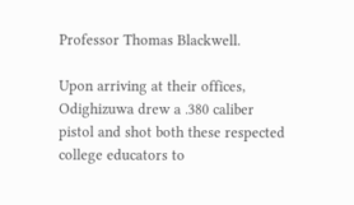Professor Thomas Blackwell.

Upon arriving at their offices, Odighizuwa drew a .380 caliber pistol and shot both these respected college educators to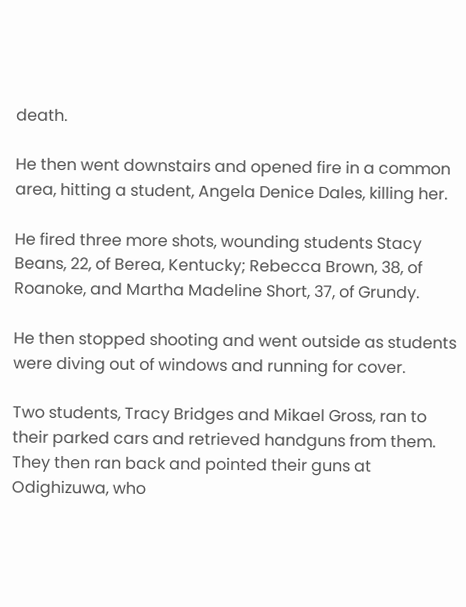death.

He then went downstairs and opened fire in a common area, hitting a student, Angela Denice Dales, killing her.

He fired three more shots, wounding students Stacy Beans, 22, of Berea, Kentucky; Rebecca Brown, 38, of Roanoke, and Martha Madeline Short, 37, of Grundy.

He then stopped shooting and went outside as students were diving out of windows and running for cover.

Two students, Tracy Bridges and Mikael Gross, ran to their parked cars and retrieved handguns from them. They then ran back and pointed their guns at Odighizuwa, who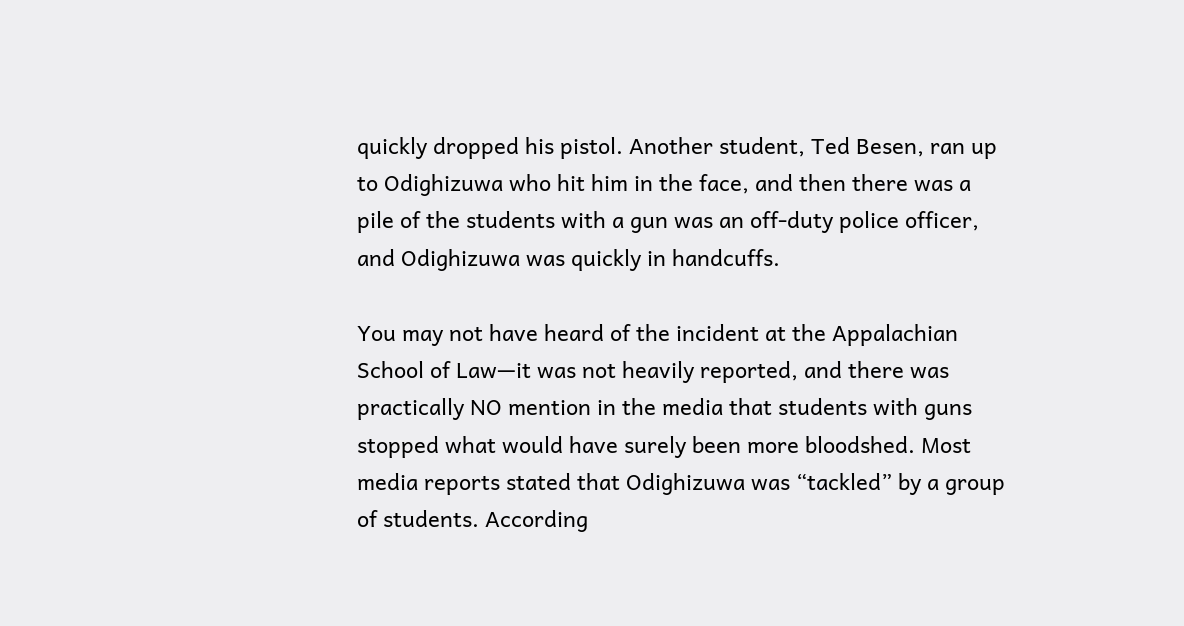quickly dropped his pistol. Another student, Ted Besen, ran up to Odighizuwa who hit him in the face, and then there was a pile of the students with a gun was an off-duty police officer, and Odighizuwa was quickly in handcuffs.

You may not have heard of the incident at the Appalachian School of Law—it was not heavily reported, and there was practically NO mention in the media that students with guns stopped what would have surely been more bloodshed. Most media reports stated that Odighizuwa was “tackled” by a group of students. According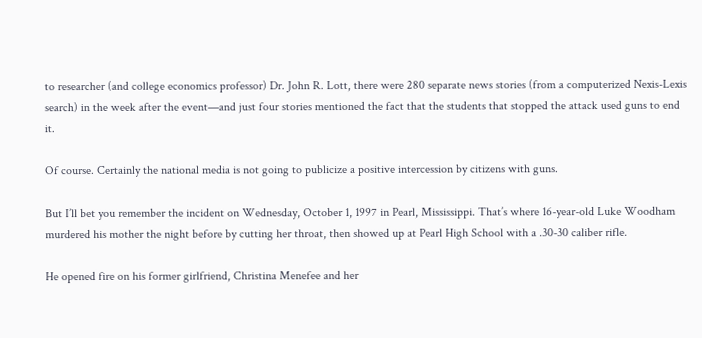to researcher (and college economics professor) Dr. John R. Lott, there were 280 separate news stories (from a computerized Nexis-Lexis search) in the week after the event—and just four stories mentioned the fact that the students that stopped the attack used guns to end it.

Of course. Certainly the national media is not going to publicize a positive intercession by citizens with guns.

But I’ll bet you remember the incident on Wednesday, October 1, 1997 in Pearl, Mississippi. That’s where 16-year-old Luke Woodham murdered his mother the night before by cutting her throat, then showed up at Pearl High School with a .30-30 caliber rifle.

He opened fire on his former girlfriend, Christina Menefee and her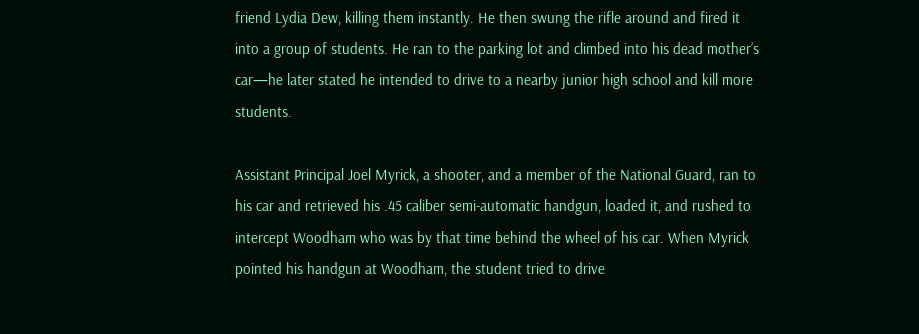friend Lydia Dew, killing them instantly. He then swung the rifle around and fired it into a group of students. He ran to the parking lot and climbed into his dead mother’s car—he later stated he intended to drive to a nearby junior high school and kill more students.

Assistant Principal Joel Myrick, a shooter, and a member of the National Guard, ran to his car and retrieved his .45 caliber semi-automatic handgun, loaded it, and rushed to intercept Woodham who was by that time behind the wheel of his car. When Myrick pointed his handgun at Woodham, the student tried to drive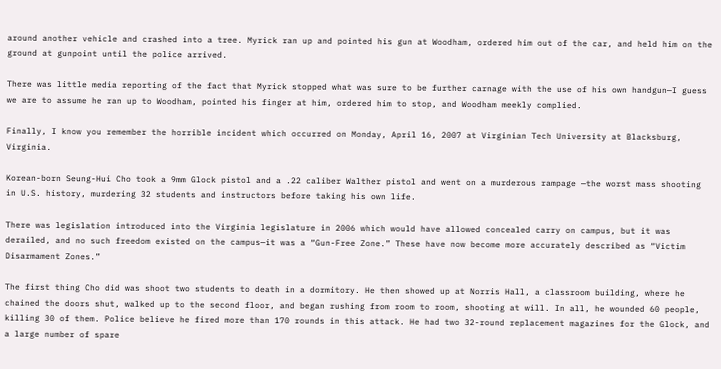around another vehicle and crashed into a tree. Myrick ran up and pointed his gun at Woodham, ordered him out of the car, and held him on the ground at gunpoint until the police arrived.

There was little media reporting of the fact that Myrick stopped what was sure to be further carnage with the use of his own handgun—I guess we are to assume he ran up to Woodham, pointed his finger at him, ordered him to stop, and Woodham meekly complied.

Finally, I know you remember the horrible incident which occurred on Monday, April 16, 2007 at Virginian Tech University at Blacksburg, Virginia.

Korean-born Seung-Hui Cho took a 9mm Glock pistol and a .22 caliber Walther pistol and went on a murderous rampage —the worst mass shooting in U.S. history, murdering 32 students and instructors before taking his own life.

There was legislation introduced into the Virginia legislature in 2006 which would have allowed concealed carry on campus, but it was derailed, and no such freedom existed on the campus—it was a “Gun-Free Zone.” These have now become more accurately described as “Victim Disarmament Zones.”

The first thing Cho did was shoot two students to death in a dormitory. He then showed up at Norris Hall, a classroom building, where he chained the doors shut, walked up to the second floor, and began rushing from room to room, shooting at will. In all, he wounded 60 people, killing 30 of them. Police believe he fired more than 170 rounds in this attack. He had two 32-round replacement magazines for the Glock, and a large number of spare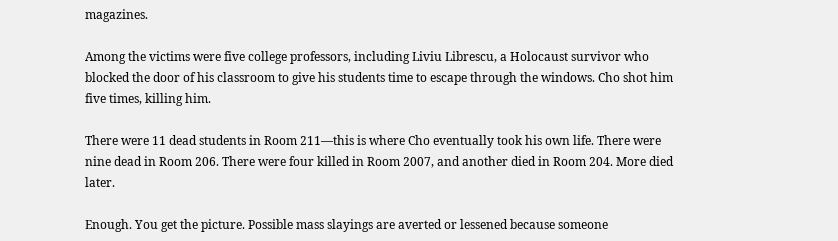magazines.

Among the victims were five college professors, including Liviu Librescu, a Holocaust survivor who blocked the door of his classroom to give his students time to escape through the windows. Cho shot him five times, killing him.

There were 11 dead students in Room 211—this is where Cho eventually took his own life. There were nine dead in Room 206. There were four killed in Room 2007, and another died in Room 204. More died later.

Enough. You get the picture. Possible mass slayings are averted or lessened because someone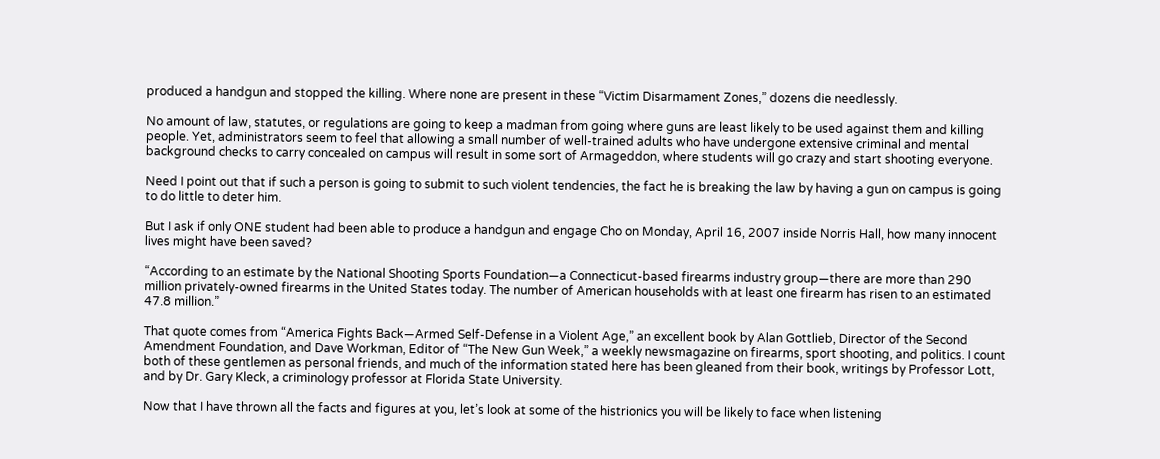produced a handgun and stopped the killing. Where none are present in these “Victim Disarmament Zones,” dozens die needlessly.

No amount of law, statutes, or regulations are going to keep a madman from going where guns are least likely to be used against them and killing people. Yet, administrators seem to feel that allowing a small number of well-trained adults who have undergone extensive criminal and mental background checks to carry concealed on campus will result in some sort of Armageddon, where students will go crazy and start shooting everyone.

Need I point out that if such a person is going to submit to such violent tendencies, the fact he is breaking the law by having a gun on campus is going to do little to deter him.

But I ask if only ONE student had been able to produce a handgun and engage Cho on Monday, April 16, 2007 inside Norris Hall, how many innocent lives might have been saved?

“According to an estimate by the National Shooting Sports Foundation—a Connecticut-based firearms industry group—there are more than 290 million privately-owned firearms in the United States today. The number of American households with at least one firearm has risen to an estimated 47.8 million.”

That quote comes from “America Fights Back—Armed Self-Defense in a Violent Age,” an excellent book by Alan Gottlieb, Director of the Second Amendment Foundation, and Dave Workman, Editor of “The New Gun Week,” a weekly newsmagazine on firearms, sport shooting, and politics. I count both of these gentlemen as personal friends, and much of the information stated here has been gleaned from their book, writings by Professor Lott, and by Dr. Gary Kleck, a criminology professor at Florida State University.

Now that I have thrown all the facts and figures at you, let’s look at some of the histrionics you will be likely to face when listening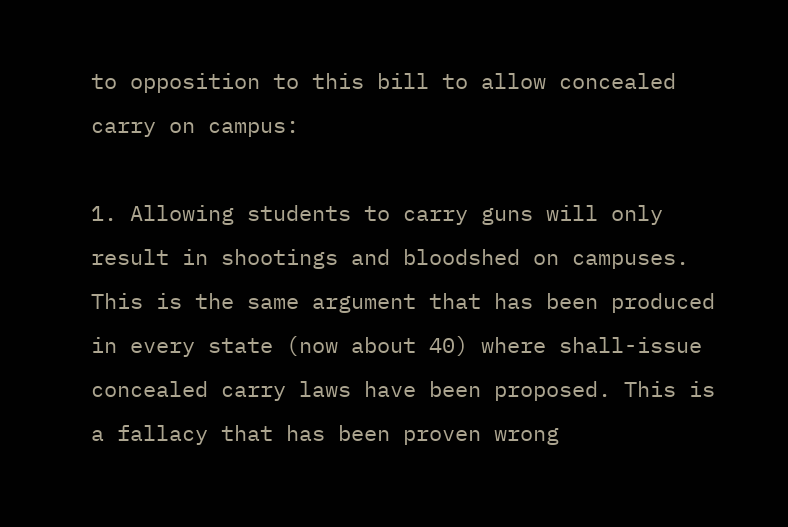to opposition to this bill to allow concealed carry on campus:

1. Allowing students to carry guns will only result in shootings and bloodshed on campuses.
This is the same argument that has been produced in every state (now about 40) where shall-issue concealed carry laws have been proposed. This is a fallacy that has been proven wrong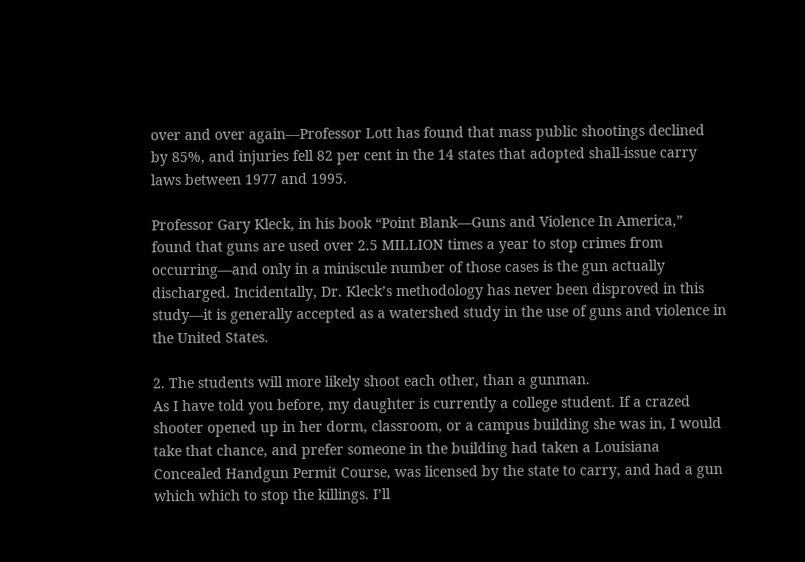over and over again—Professor Lott has found that mass public shootings declined by 85%, and injuries fell 82 per cent in the 14 states that adopted shall-issue carry laws between 1977 and 1995.

Professor Gary Kleck, in his book “Point Blank—Guns and Violence In America,” found that guns are used over 2.5 MILLION times a year to stop crimes from occurring—and only in a miniscule number of those cases is the gun actually discharged. Incidentally, Dr. Kleck’s methodology has never been disproved in this study—it is generally accepted as a watershed study in the use of guns and violence in the United States.

2. The students will more likely shoot each other, than a gunman.
As I have told you before, my daughter is currently a college student. If a crazed shooter opened up in her dorm, classroom, or a campus building she was in, I would take that chance, and prefer someone in the building had taken a Louisiana Concealed Handgun Permit Course, was licensed by the state to carry, and had a gun which which to stop the killings. I’ll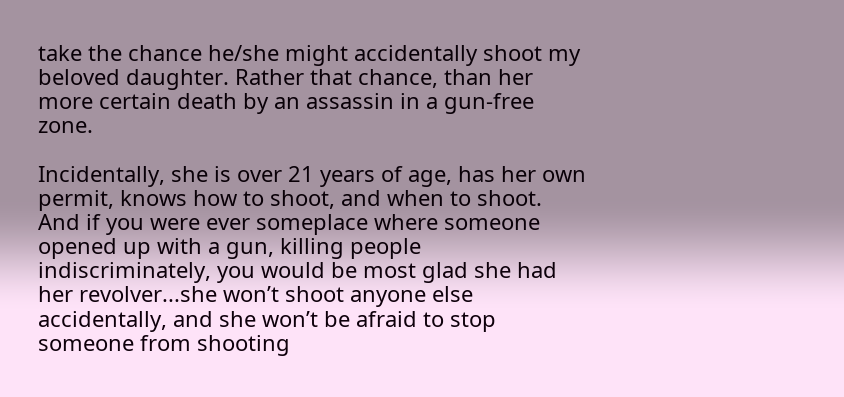take the chance he/she might accidentally shoot my beloved daughter. Rather that chance, than her more certain death by an assassin in a gun-free zone.

Incidentally, she is over 21 years of age, has her own permit, knows how to shoot, and when to shoot. And if you were ever someplace where someone opened up with a gun, killing people indiscriminately, you would be most glad she had her revolver...she won’t shoot anyone else accidentally, and she won’t be afraid to stop someone from shooting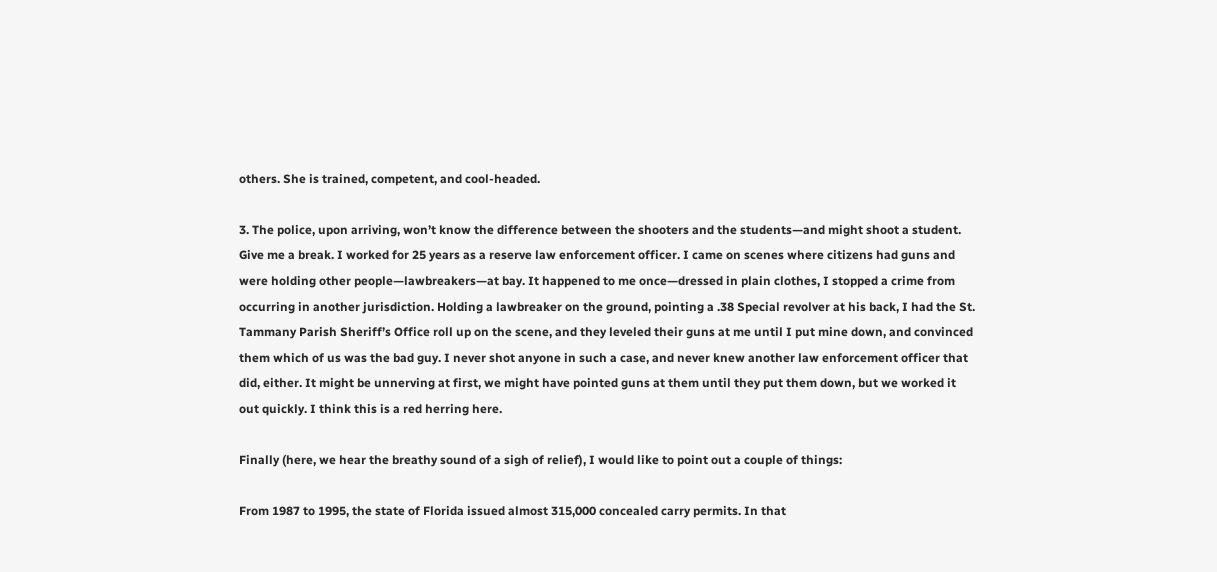others. She is trained, competent, and cool-headed.

3. The police, upon arriving, won’t know the difference between the shooters and the students—and might shoot a student.
Give me a break. I worked for 25 years as a reserve law enforcement officer. I came on scenes where citizens had guns and were holding other people—lawbreakers—at bay. It happened to me once—dressed in plain clothes, I stopped a crime from occurring in another jurisdiction. Holding a lawbreaker on the ground, pointing a .38 Special revolver at his back, I had the St. Tammany Parish Sheriff’s Office roll up on the scene, and they leveled their guns at me until I put mine down, and convinced them which of us was the bad guy. I never shot anyone in such a case, and never knew another law enforcement officer that did, either. It might be unnerving at first, we might have pointed guns at them until they put them down, but we worked it out quickly. I think this is a red herring here.

Finally (here, we hear the breathy sound of a sigh of relief), I would like to point out a couple of things:

From 1987 to 1995, the state of Florida issued almost 315,000 concealed carry permits. In that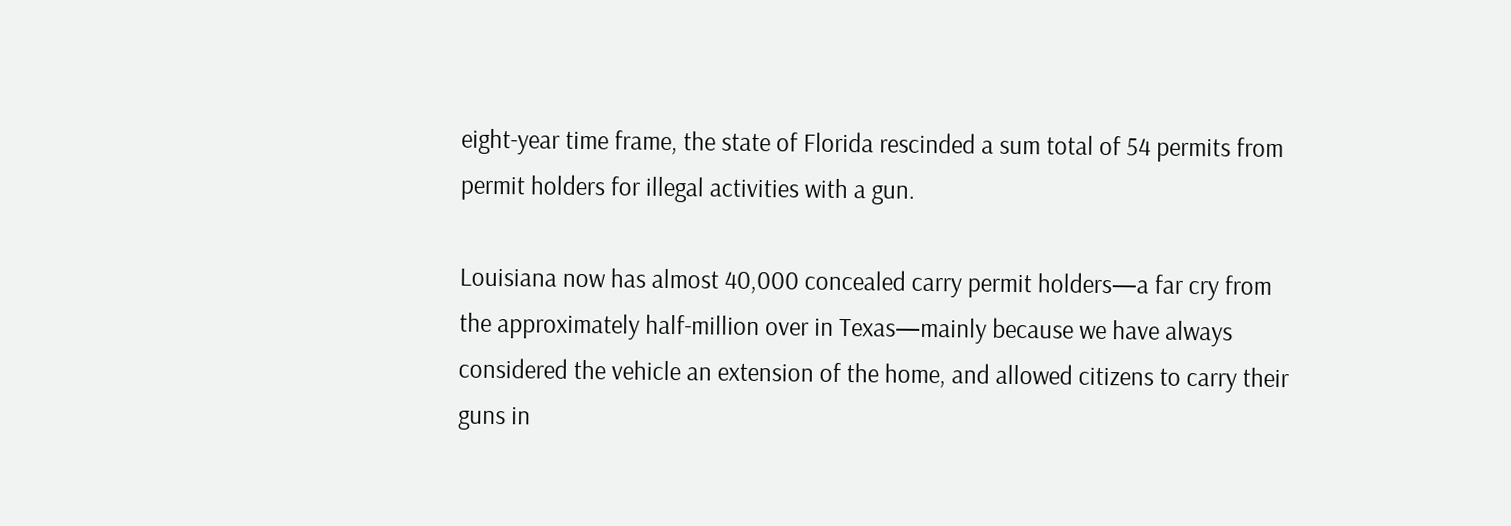eight-year time frame, the state of Florida rescinded a sum total of 54 permits from permit holders for illegal activities with a gun.

Louisiana now has almost 40,000 concealed carry permit holders—a far cry from the approximately half-million over in Texas—mainly because we have always considered the vehicle an extension of the home, and allowed citizens to carry their guns in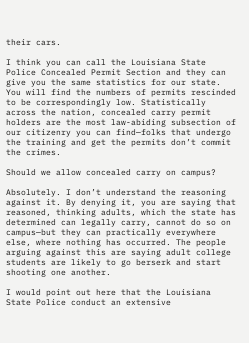their cars.

I think you can call the Louisiana State Police Concealed Permit Section and they can give you the same statistics for our state. You will find the numbers of permits rescinded to be correspondingly low. Statistically across the nation, concealed carry permit holders are the most law-abiding subsection of our citizenry you can find—folks that undergo the training and get the permits don’t commit the crimes.

Should we allow concealed carry on campus?

Absolutely. I don’t understand the reasoning against it. By denying it, you are saying that reasoned, thinking adults, which the state has determined can legally carry, cannot do so on campus—but they can practically everywhere else, where nothing has occurred. The people arguing against this are saying adult college students are likely to go berserk and start shooting one another.

I would point out here that the Louisiana State Police conduct an extensive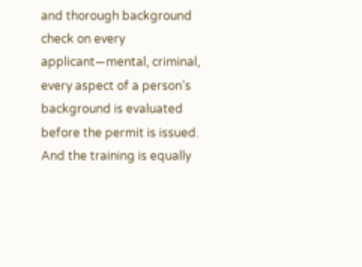and thorough background check on every applicant—mental, criminal, every aspect of a person’s background is evaluated before the permit is issued. And the training is equally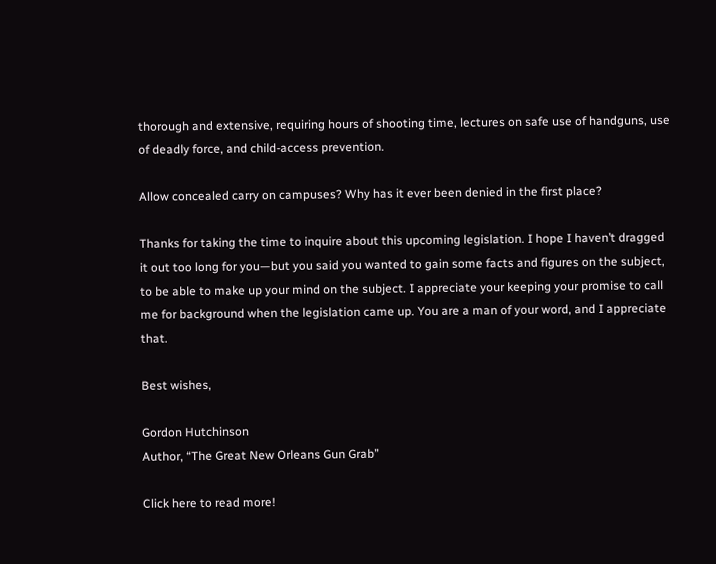thorough and extensive, requiring hours of shooting time, lectures on safe use of handguns, use of deadly force, and child-access prevention.

Allow concealed carry on campuses? Why has it ever been denied in the first place?

Thanks for taking the time to inquire about this upcoming legislation. I hope I haven’t dragged it out too long for you—but you said you wanted to gain some facts and figures on the subject, to be able to make up your mind on the subject. I appreciate your keeping your promise to call me for background when the legislation came up. You are a man of your word, and I appreciate that.

Best wishes,

Gordon Hutchinson
Author, “The Great New Orleans Gun Grab”

Click here to read more!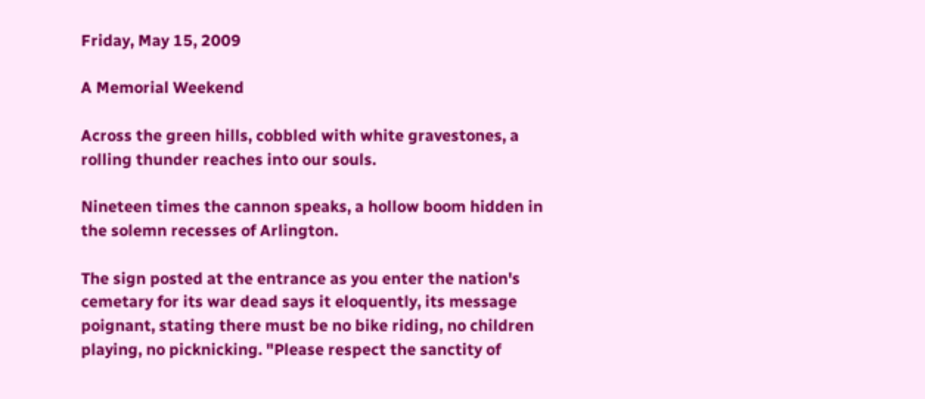Friday, May 15, 2009

A Memorial Weekend

Across the green hills, cobbled with white gravestones, a rolling thunder reaches into our souls.

Nineteen times the cannon speaks, a hollow boom hidden in the solemn recesses of Arlington.

The sign posted at the entrance as you enter the nation's cemetary for its war dead says it eloquently, its message poignant, stating there must be no bike riding, no children playing, no picknicking. "Please respect the sanctity of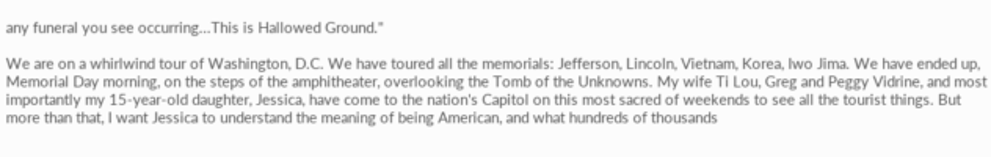any funeral you see occurring...This is Hallowed Ground."

We are on a whirlwind tour of Washington, D.C. We have toured all the memorials: Jefferson, Lincoln, Vietnam, Korea, Iwo Jima. We have ended up, Memorial Day morning, on the steps of the amphitheater, overlooking the Tomb of the Unknowns. My wife Ti Lou, Greg and Peggy Vidrine, and most importantly my 15-year-old daughter, Jessica, have come to the nation's Capitol on this most sacred of weekends to see all the tourist things. But more than that, I want Jessica to understand the meaning of being American, and what hundreds of thousands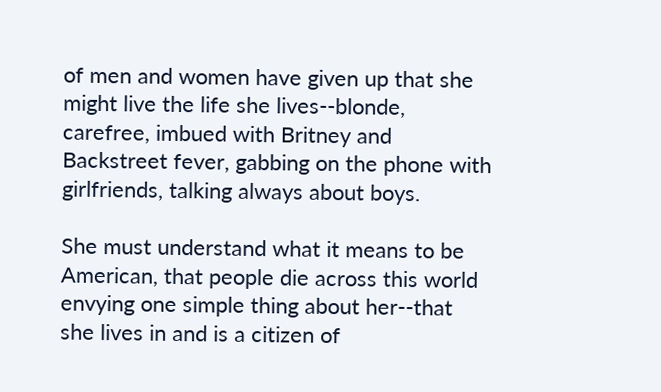of men and women have given up that she might live the life she lives--blonde, carefree, imbued with Britney and Backstreet fever, gabbing on the phone with girlfriends, talking always about boys.

She must understand what it means to be American, that people die across this world envying one simple thing about her--that she lives in and is a citizen of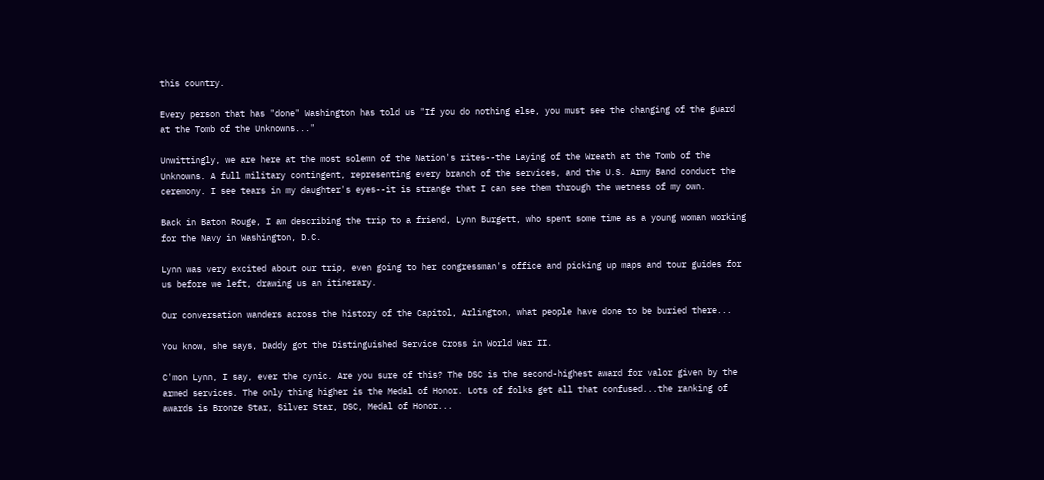this country.

Every person that has "done" Washington has told us "If you do nothing else, you must see the changing of the guard at the Tomb of the Unknowns..."

Unwittingly, we are here at the most solemn of the Nation's rites--the Laying of the Wreath at the Tomb of the Unknowns. A full military contingent, representing every branch of the services, and the U.S. Army Band conduct the ceremony. I see tears in my daughter's eyes--it is strange that I can see them through the wetness of my own.

Back in Baton Rouge, I am describing the trip to a friend, Lynn Burgett, who spent some time as a young woman working for the Navy in Washington, D.C.

Lynn was very excited about our trip, even going to her congressman's office and picking up maps and tour guides for us before we left, drawing us an itinerary.

Our conversation wanders across the history of the Capitol, Arlington, what people have done to be buried there...

You know, she says, Daddy got the Distinguished Service Cross in World War II.

C'mon Lynn, I say, ever the cynic. Are you sure of this? The DSC is the second-highest award for valor given by the armed services. The only thing higher is the Medal of Honor. Lots of folks get all that confused...the ranking of awards is Bronze Star, Silver Star, DSC, Medal of Honor...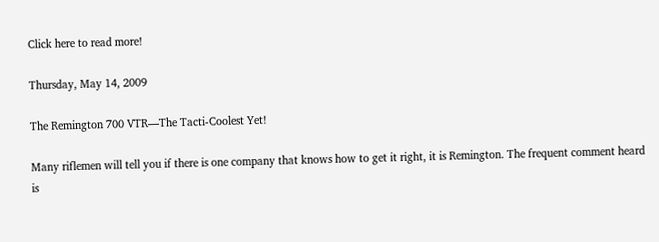Click here to read more!

Thursday, May 14, 2009

The Remington 700 VTR—The Tacti-Coolest Yet!

Many riflemen will tell you if there is one company that knows how to get it right, it is Remington. The frequent comment heard is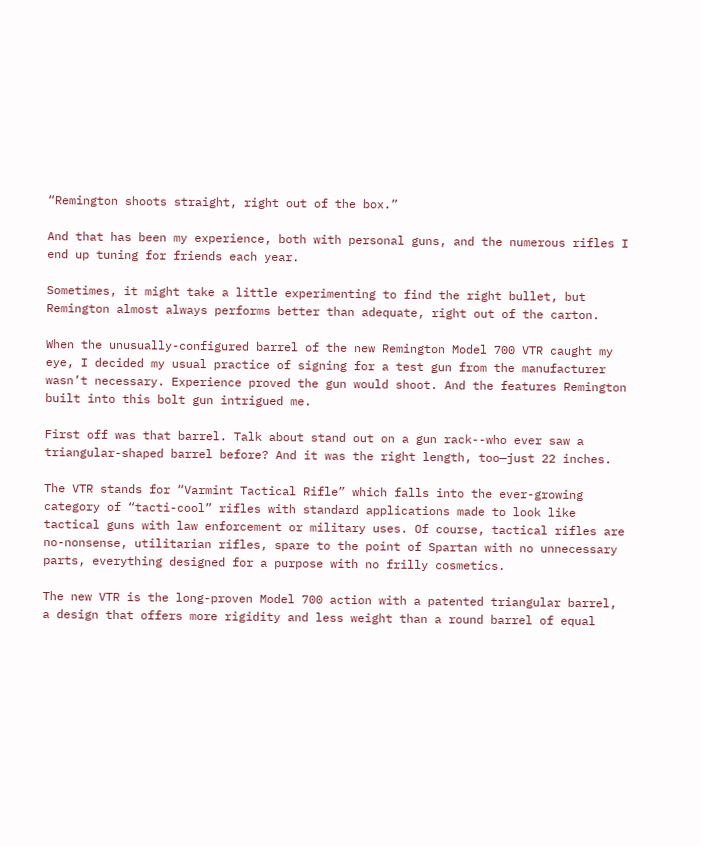“Remington shoots straight, right out of the box.”

And that has been my experience, both with personal guns, and the numerous rifles I end up tuning for friends each year.

Sometimes, it might take a little experimenting to find the right bullet, but Remington almost always performs better than adequate, right out of the carton.

When the unusually-configured barrel of the new Remington Model 700 VTR caught my eye, I decided my usual practice of signing for a test gun from the manufacturer wasn’t necessary. Experience proved the gun would shoot. And the features Remington built into this bolt gun intrigued me.

First off was that barrel. Talk about stand out on a gun rack--who ever saw a triangular-shaped barrel before? And it was the right length, too—just 22 inches.

The VTR stands for “Varmint Tactical Rifle” which falls into the ever-growing category of “tacti-cool” rifles with standard applications made to look like tactical guns with law enforcement or military uses. Of course, tactical rifles are no-nonsense, utilitarian rifles, spare to the point of Spartan with no unnecessary parts, everything designed for a purpose with no frilly cosmetics.

The new VTR is the long-proven Model 700 action with a patented triangular barrel, a design that offers more rigidity and less weight than a round barrel of equal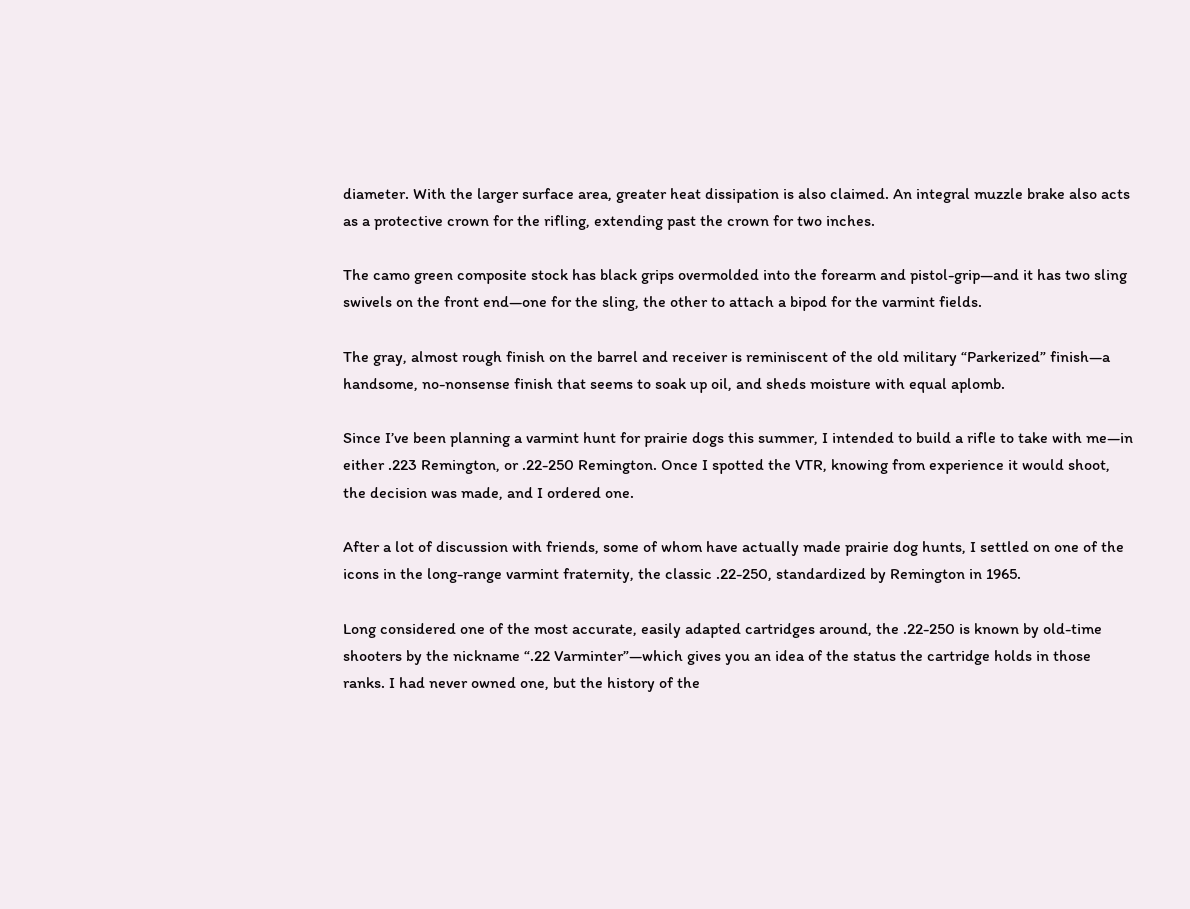diameter. With the larger surface area, greater heat dissipation is also claimed. An integral muzzle brake also acts as a protective crown for the rifling, extending past the crown for two inches.

The camo green composite stock has black grips overmolded into the forearm and pistol-grip—and it has two sling swivels on the front end—one for the sling, the other to attach a bipod for the varmint fields.

The gray, almost rough finish on the barrel and receiver is reminiscent of the old military “Parkerized” finish—a handsome, no-nonsense finish that seems to soak up oil, and sheds moisture with equal aplomb.

Since I’ve been planning a varmint hunt for prairie dogs this summer, I intended to build a rifle to take with me—in either .223 Remington, or .22-250 Remington. Once I spotted the VTR, knowing from experience it would shoot, the decision was made, and I ordered one.

After a lot of discussion with friends, some of whom have actually made prairie dog hunts, I settled on one of the icons in the long-range varmint fraternity, the classic .22-250, standardized by Remington in 1965.

Long considered one of the most accurate, easily adapted cartridges around, the .22-250 is known by old-time shooters by the nickname “.22 Varminter”—which gives you an idea of the status the cartridge holds in those ranks. I had never owned one, but the history of the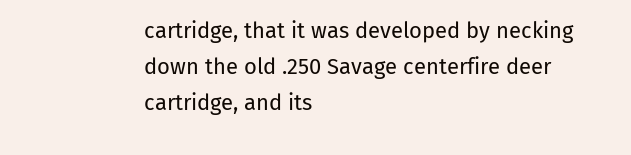cartridge, that it was developed by necking down the old .250 Savage centerfire deer cartridge, and its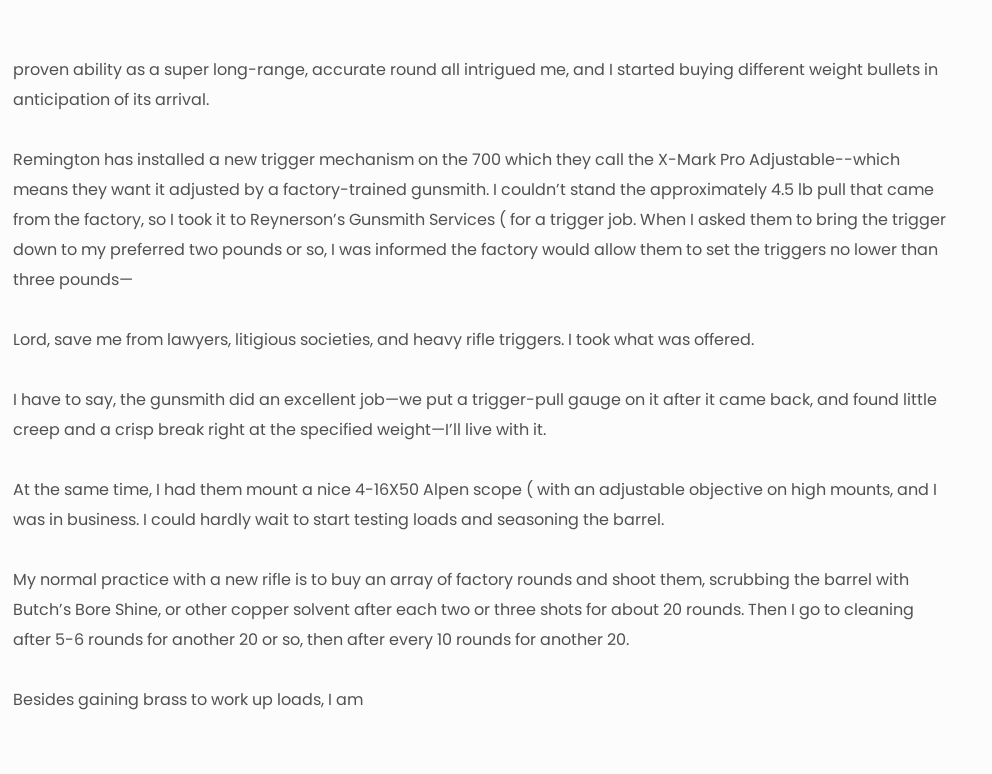proven ability as a super long-range, accurate round all intrigued me, and I started buying different weight bullets in anticipation of its arrival.

Remington has installed a new trigger mechanism on the 700 which they call the X-Mark Pro Adjustable--which means they want it adjusted by a factory-trained gunsmith. I couldn’t stand the approximately 4.5 lb pull that came from the factory, so I took it to Reynerson’s Gunsmith Services ( for a trigger job. When I asked them to bring the trigger down to my preferred two pounds or so, I was informed the factory would allow them to set the triggers no lower than three pounds—

Lord, save me from lawyers, litigious societies, and heavy rifle triggers. I took what was offered.

I have to say, the gunsmith did an excellent job—we put a trigger-pull gauge on it after it came back, and found little creep and a crisp break right at the specified weight—I’ll live with it.

At the same time, I had them mount a nice 4-16X50 Alpen scope ( with an adjustable objective on high mounts, and I was in business. I could hardly wait to start testing loads and seasoning the barrel.

My normal practice with a new rifle is to buy an array of factory rounds and shoot them, scrubbing the barrel with Butch’s Bore Shine, or other copper solvent after each two or three shots for about 20 rounds. Then I go to cleaning after 5-6 rounds for another 20 or so, then after every 10 rounds for another 20.

Besides gaining brass to work up loads, I am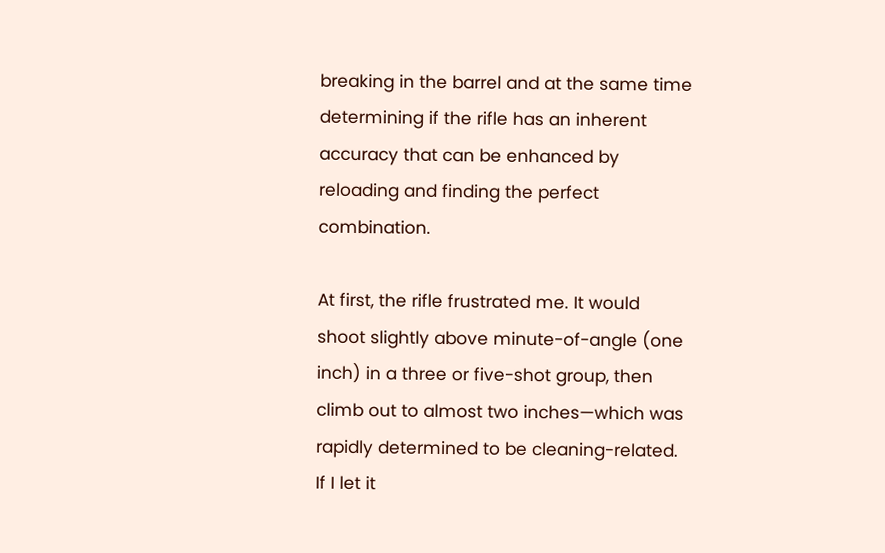breaking in the barrel and at the same time determining if the rifle has an inherent accuracy that can be enhanced by reloading and finding the perfect combination.

At first, the rifle frustrated me. It would shoot slightly above minute-of-angle (one inch) in a three or five-shot group, then climb out to almost two inches—which was rapidly determined to be cleaning-related. If I let it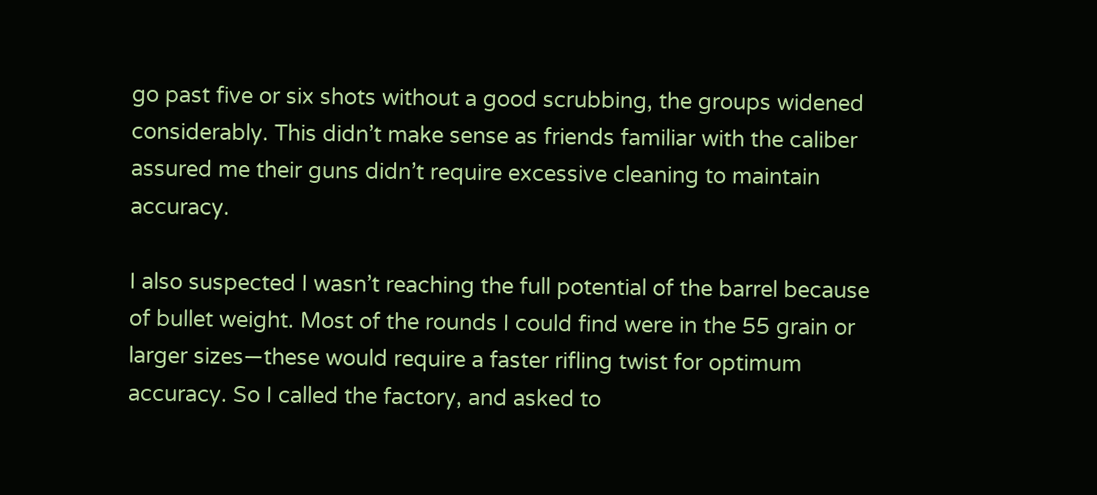go past five or six shots without a good scrubbing, the groups widened considerably. This didn’t make sense as friends familiar with the caliber assured me their guns didn’t require excessive cleaning to maintain accuracy.

I also suspected I wasn’t reaching the full potential of the barrel because of bullet weight. Most of the rounds I could find were in the 55 grain or larger sizes—these would require a faster rifling twist for optimum accuracy. So I called the factory, and asked to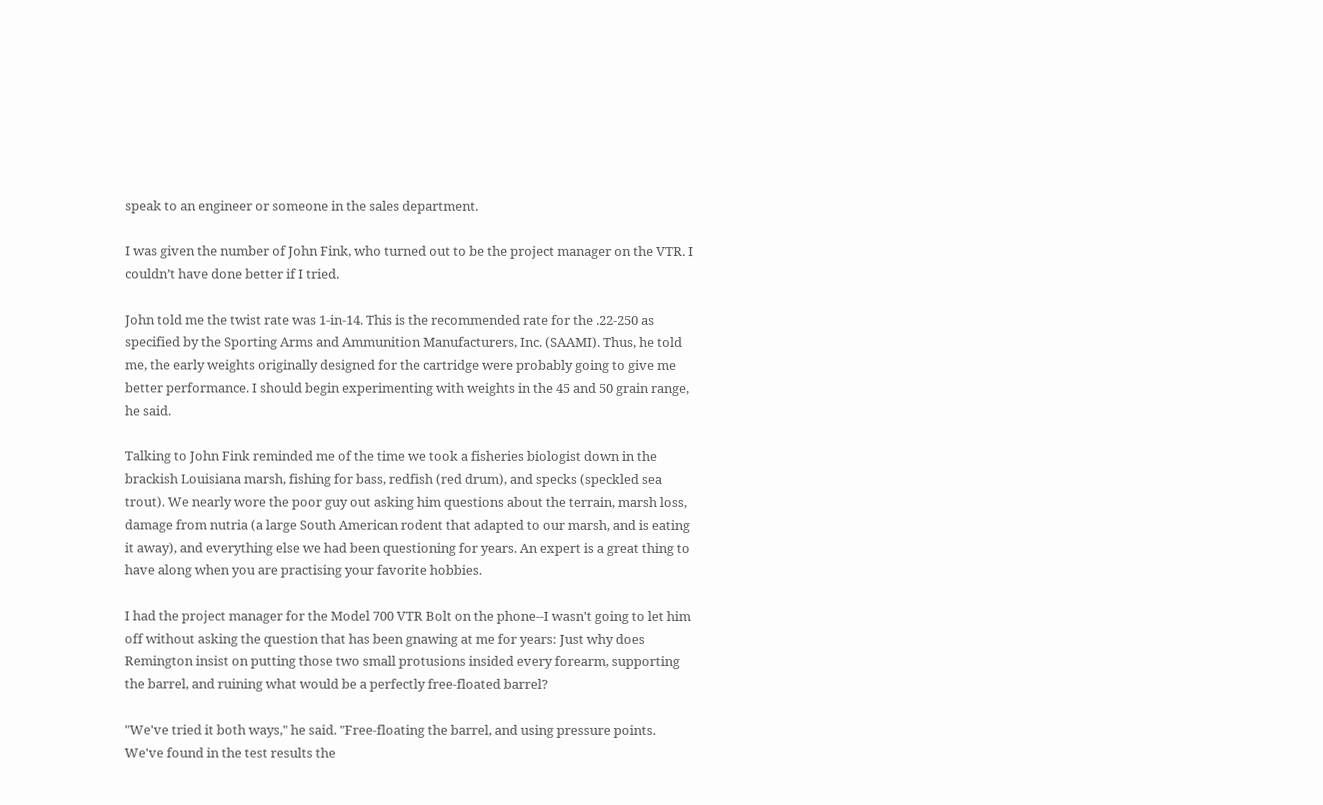speak to an engineer or someone in the sales department.

I was given the number of John Fink, who turned out to be the project manager on the VTR. I couldn’t have done better if I tried.

John told me the twist rate was 1-in-14. This is the recommended rate for the .22-250 as specified by the Sporting Arms and Ammunition Manufacturers, Inc. (SAAMI). Thus, he told me, the early weights originally designed for the cartridge were probably going to give me better performance. I should begin experimenting with weights in the 45 and 50 grain range, he said.

Talking to John Fink reminded me of the time we took a fisheries biologist down in the brackish Louisiana marsh, fishing for bass, redfish (red drum), and specks (speckled sea trout). We nearly wore the poor guy out asking him questions about the terrain, marsh loss, damage from nutria (a large South American rodent that adapted to our marsh, and is eating it away), and everything else we had been questioning for years. An expert is a great thing to have along when you are practising your favorite hobbies.

I had the project manager for the Model 700 VTR Bolt on the phone--I wasn't going to let him off without asking the question that has been gnawing at me for years: Just why does Remington insist on putting those two small protusions insided every forearm, supporting the barrel, and ruining what would be a perfectly free-floated barrel?

"We've tried it both ways," he said. "Free-floating the barrel, and using pressure points. We've found in the test results the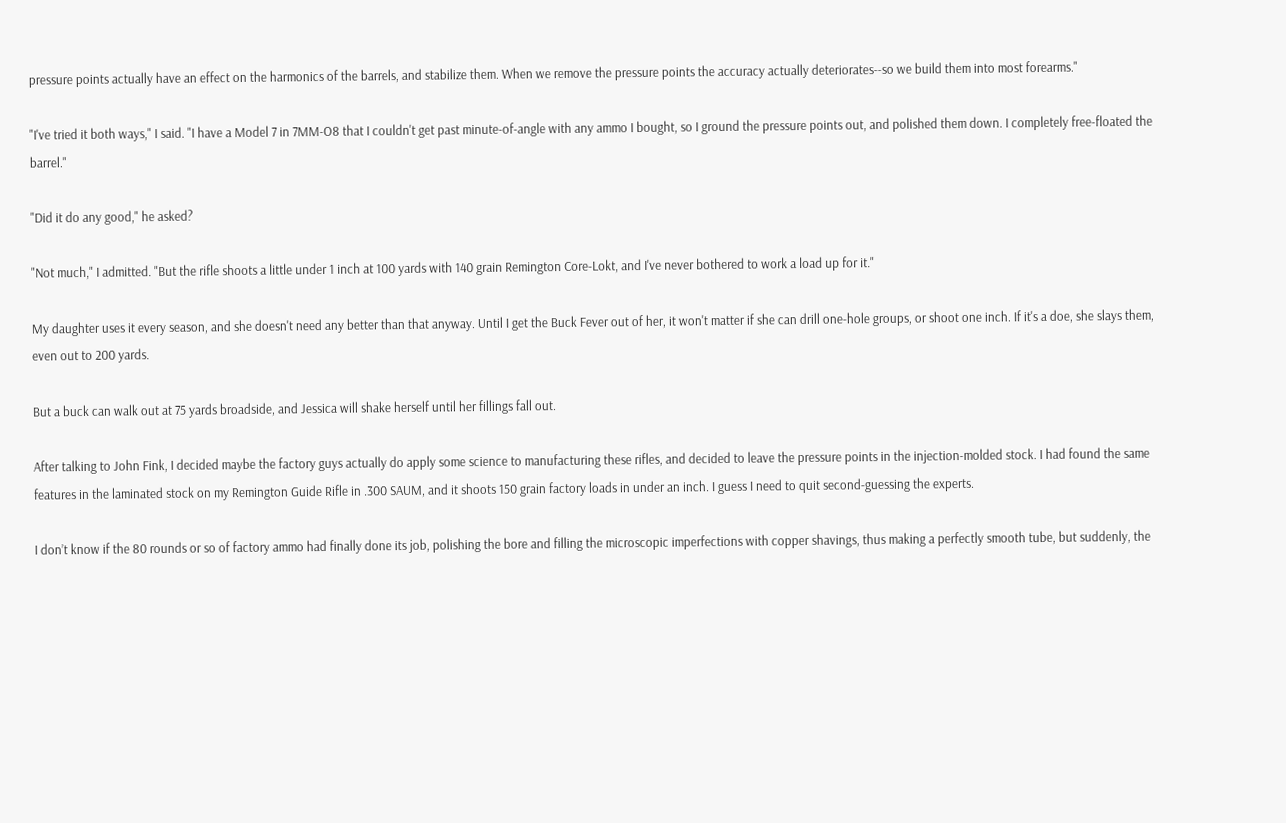pressure points actually have an effect on the harmonics of the barrels, and stabilize them. When we remove the pressure points the accuracy actually deteriorates--so we build them into most forearms."

"I've tried it both ways," I said. "I have a Model 7 in 7MM-O8 that I couldn't get past minute-of-angle with any ammo I bought, so I ground the pressure points out, and polished them down. I completely free-floated the barrel."

"Did it do any good," he asked?

"Not much," I admitted. "But the rifle shoots a little under 1 inch at 100 yards with 140 grain Remington Core-Lokt, and I've never bothered to work a load up for it."

My daughter uses it every season, and she doesn't need any better than that anyway. Until I get the Buck Fever out of her, it won't matter if she can drill one-hole groups, or shoot one inch. If it's a doe, she slays them, even out to 200 yards.

But a buck can walk out at 75 yards broadside, and Jessica will shake herself until her fillings fall out.

After talking to John Fink, I decided maybe the factory guys actually do apply some science to manufacturing these rifles, and decided to leave the pressure points in the injection-molded stock. I had found the same features in the laminated stock on my Remington Guide Rifle in .300 SAUM, and it shoots 150 grain factory loads in under an inch. I guess I need to quit second-guessing the experts.

I don’t know if the 80 rounds or so of factory ammo had finally done its job, polishing the bore and filling the microscopic imperfections with copper shavings, thus making a perfectly smooth tube, but suddenly, the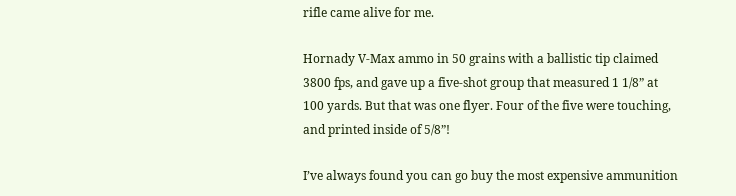rifle came alive for me.

Hornady V-Max ammo in 50 grains with a ballistic tip claimed 3800 fps, and gave up a five-shot group that measured 1 1/8” at 100 yards. But that was one flyer. Four of the five were touching, and printed inside of 5/8”!

I’ve always found you can go buy the most expensive ammunition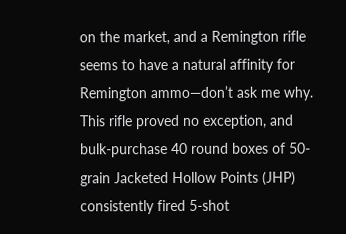on the market, and a Remington rifle seems to have a natural affinity for Remington ammo—don’t ask me why. This rifle proved no exception, and bulk-purchase 40 round boxes of 50-grain Jacketed Hollow Points (JHP) consistently fired 5-shot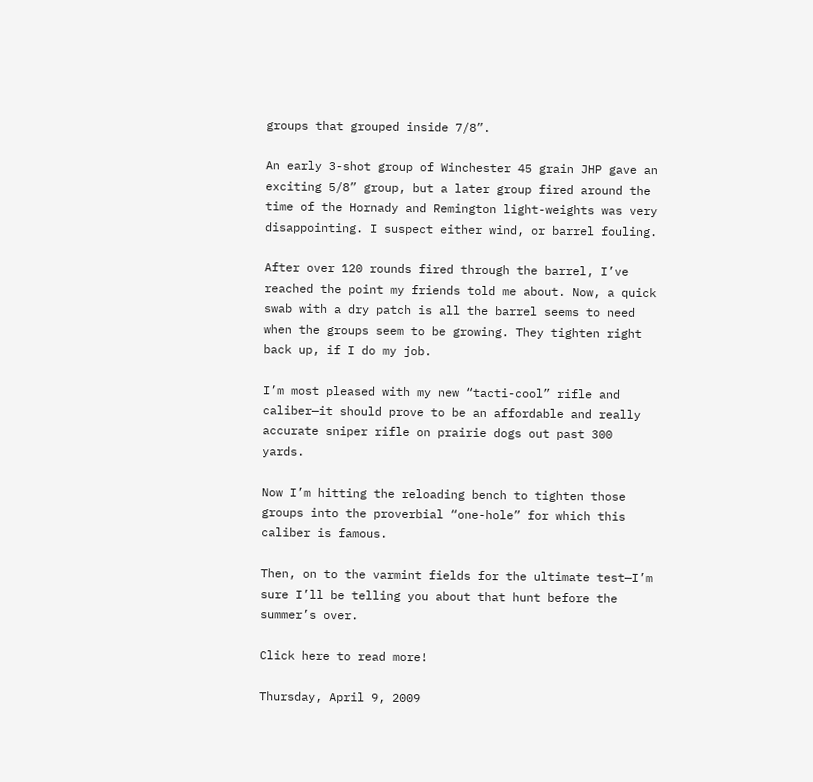groups that grouped inside 7/8”.

An early 3-shot group of Winchester 45 grain JHP gave an exciting 5/8” group, but a later group fired around the time of the Hornady and Remington light-weights was very disappointing. I suspect either wind, or barrel fouling.

After over 120 rounds fired through the barrel, I’ve reached the point my friends told me about. Now, a quick swab with a dry patch is all the barrel seems to need when the groups seem to be growing. They tighten right back up, if I do my job.

I’m most pleased with my new “tacti-cool” rifle and caliber—it should prove to be an affordable and really accurate sniper rifle on prairie dogs out past 300 yards.

Now I’m hitting the reloading bench to tighten those groups into the proverbial “one-hole” for which this caliber is famous.

Then, on to the varmint fields for the ultimate test—I’m sure I’ll be telling you about that hunt before the summer’s over.

Click here to read more!

Thursday, April 9, 2009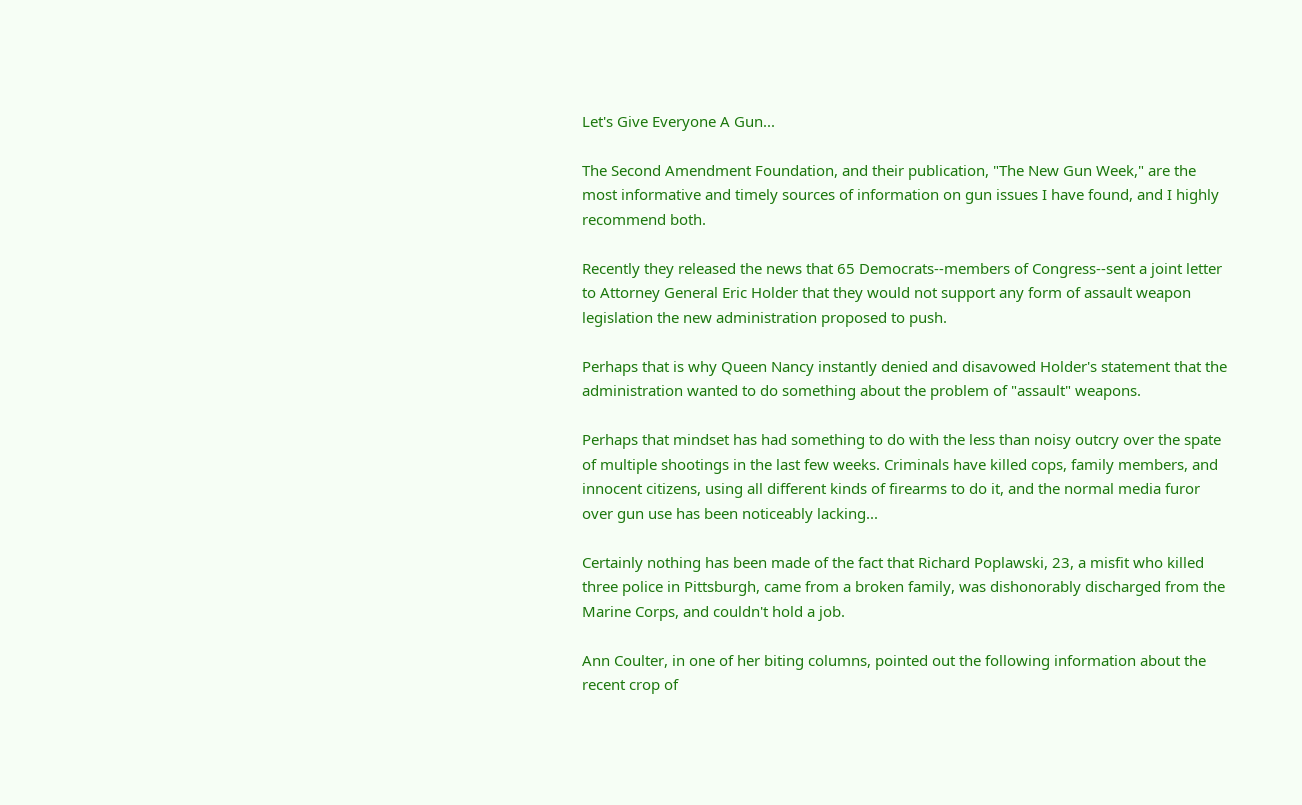Let's Give Everyone A Gun...

The Second Amendment Foundation, and their publication, "The New Gun Week," are the most informative and timely sources of information on gun issues I have found, and I highly recommend both.

Recently they released the news that 65 Democrats--members of Congress--sent a joint letter to Attorney General Eric Holder that they would not support any form of assault weapon legislation the new administration proposed to push.

Perhaps that is why Queen Nancy instantly denied and disavowed Holder's statement that the administration wanted to do something about the problem of "assault" weapons.

Perhaps that mindset has had something to do with the less than noisy outcry over the spate of multiple shootings in the last few weeks. Criminals have killed cops, family members, and innocent citizens, using all different kinds of firearms to do it, and the normal media furor over gun use has been noticeably lacking...

Certainly nothing has been made of the fact that Richard Poplawski, 23, a misfit who killed three police in Pittsburgh, came from a broken family, was dishonorably discharged from the Marine Corps, and couldn't hold a job.

Ann Coulter, in one of her biting columns, pointed out the following information about the recent crop of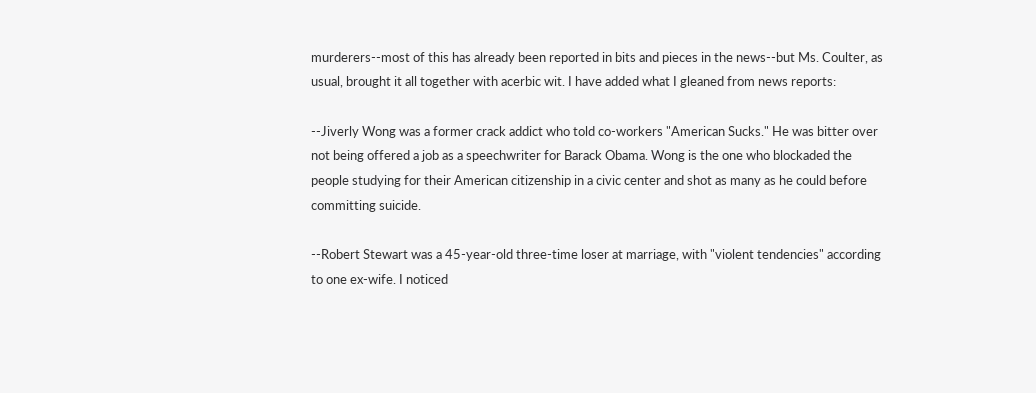murderers--most of this has already been reported in bits and pieces in the news--but Ms. Coulter, as usual, brought it all together with acerbic wit. I have added what I gleaned from news reports:

--Jiverly Wong was a former crack addict who told co-workers "American Sucks." He was bitter over not being offered a job as a speechwriter for Barack Obama. Wong is the one who blockaded the people studying for their American citizenship in a civic center and shot as many as he could before committing suicide.

--Robert Stewart was a 45-year-old three-time loser at marriage, with "violent tendencies" according to one ex-wife. I noticed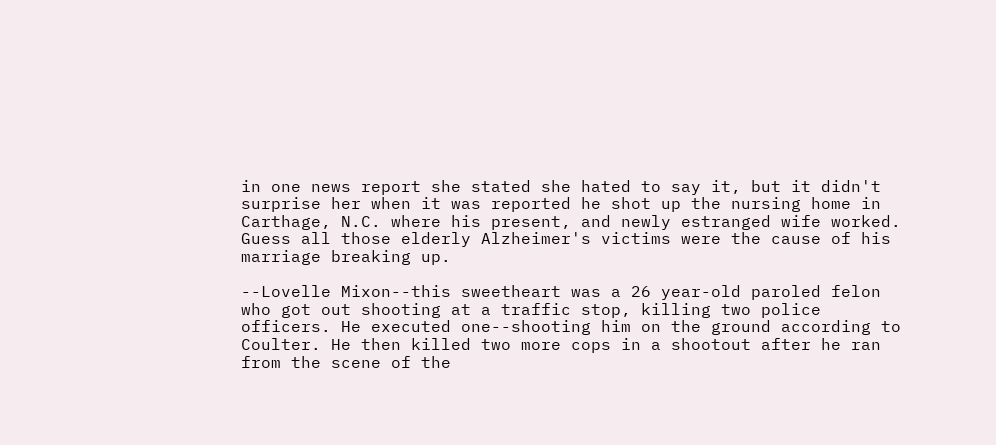in one news report she stated she hated to say it, but it didn't surprise her when it was reported he shot up the nursing home in Carthage, N.C. where his present, and newly estranged wife worked. Guess all those elderly Alzheimer's victims were the cause of his marriage breaking up.

--Lovelle Mixon--this sweetheart was a 26 year-old paroled felon who got out shooting at a traffic stop, killing two police officers. He executed one--shooting him on the ground according to Coulter. He then killed two more cops in a shootout after he ran from the scene of the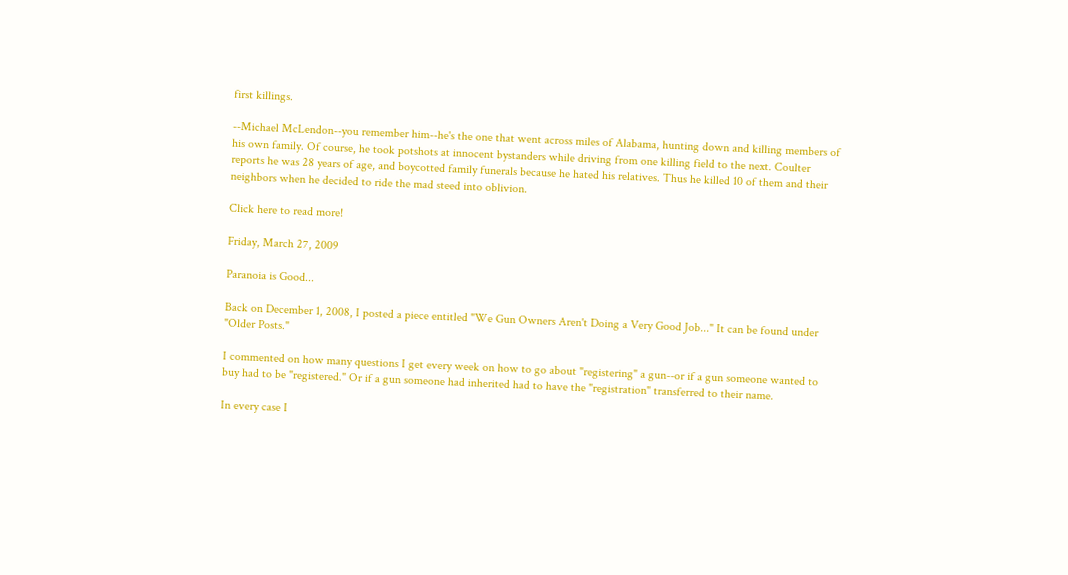first killings.

--Michael McLendon--you remember him--he's the one that went across miles of Alabama, hunting down and killing members of his own family. Of course, he took potshots at innocent bystanders while driving from one killing field to the next. Coulter reports he was 28 years of age, and boycotted family funerals because he hated his relatives. Thus he killed 10 of them and their neighbors when he decided to ride the mad steed into oblivion.

Click here to read more!

Friday, March 27, 2009

Paranoia is Good...

Back on December 1, 2008, I posted a piece entitled "We Gun Owners Aren't Doing a Very Good Job..." It can be found under "Older Posts."

I commented on how many questions I get every week on how to go about "registering" a gun--or if a gun someone wanted to buy had to be "registered." Or if a gun someone had inherited had to have the "registration" transferred to their name.

In every case I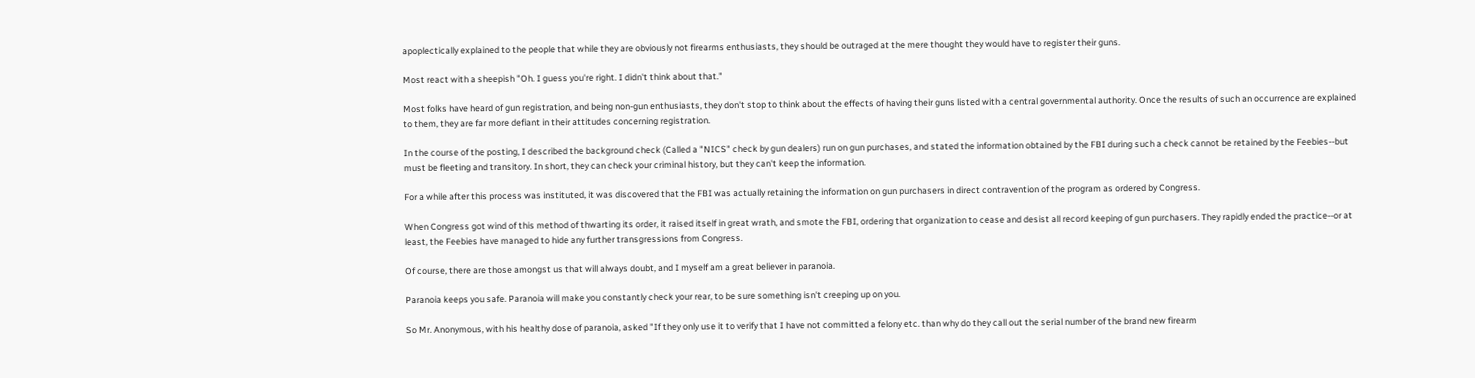apoplectically explained to the people that while they are obviously not firearms enthusiasts, they should be outraged at the mere thought they would have to register their guns.

Most react with a sheepish "Oh. I guess you're right. I didn't think about that."

Most folks have heard of gun registration, and being non-gun enthusiasts, they don't stop to think about the effects of having their guns listed with a central governmental authority. Once the results of such an occurrence are explained to them, they are far more defiant in their attitudes concerning registration.

In the course of the posting, I described the background check (Called a "NICS" check by gun dealers) run on gun purchases, and stated the information obtained by the FBI during such a check cannot be retained by the Feebies--but must be fleeting and transitory. In short, they can check your criminal history, but they can't keep the information.

For a while after this process was instituted, it was discovered that the FBI was actually retaining the information on gun purchasers in direct contravention of the program as ordered by Congress.

When Congress got wind of this method of thwarting its order, it raised itself in great wrath, and smote the FBI, ordering that organization to cease and desist all record keeping of gun purchasers. They rapidly ended the practice--or at least, the Feebies have managed to hide any further transgressions from Congress.

Of course, there are those amongst us that will always doubt, and I myself am a great believer in paranoia.

Paranoia keeps you safe. Paranoia will make you constantly check your rear, to be sure something isn't creeping up on you.

So Mr. Anonymous, with his healthy dose of paranoia, asked "If they only use it to verify that I have not committed a felony etc. than why do they call out the serial number of the brand new firearm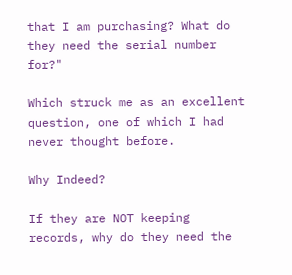that I am purchasing? What do they need the serial number for?"

Which struck me as an excellent question, one of which I had never thought before.

Why Indeed?

If they are NOT keeping records, why do they need the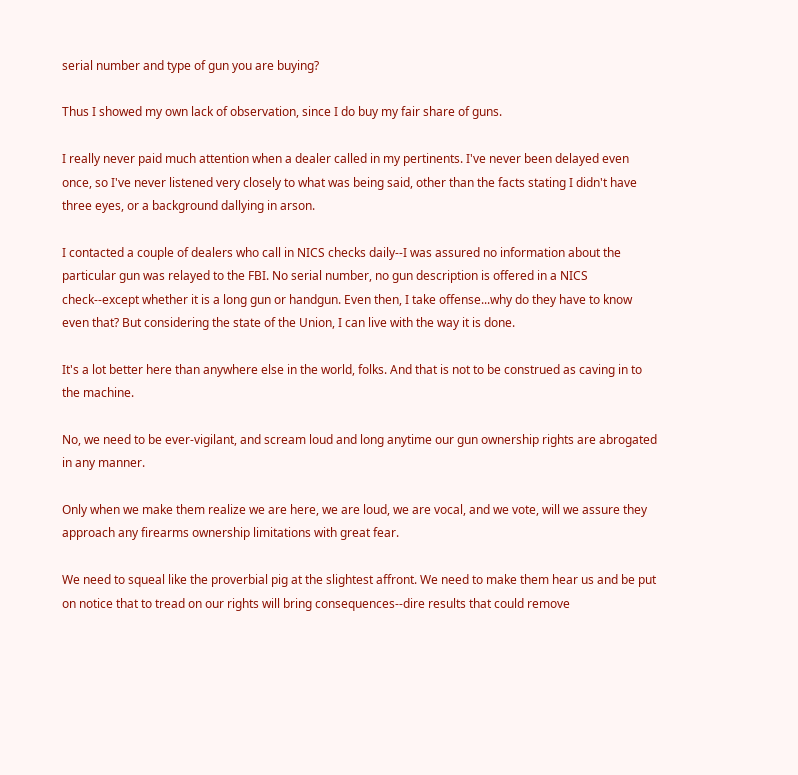serial number and type of gun you are buying?

Thus I showed my own lack of observation, since I do buy my fair share of guns.

I really never paid much attention when a dealer called in my pertinents. I've never been delayed even once, so I've never listened very closely to what was being said, other than the facts stating I didn't have three eyes, or a background dallying in arson.

I contacted a couple of dealers who call in NICS checks daily--I was assured no information about the particular gun was relayed to the FBI. No serial number, no gun description is offered in a NICS check--except whether it is a long gun or handgun. Even then, I take offense...why do they have to know even that? But considering the state of the Union, I can live with the way it is done.

It's a lot better here than anywhere else in the world, folks. And that is not to be construed as caving in to the machine.

No, we need to be ever-vigilant, and scream loud and long anytime our gun ownership rights are abrogated in any manner.

Only when we make them realize we are here, we are loud, we are vocal, and we vote, will we assure they approach any firearms ownership limitations with great fear.

We need to squeal like the proverbial pig at the slightest affront. We need to make them hear us and be put on notice that to tread on our rights will bring consequences--dire results that could remove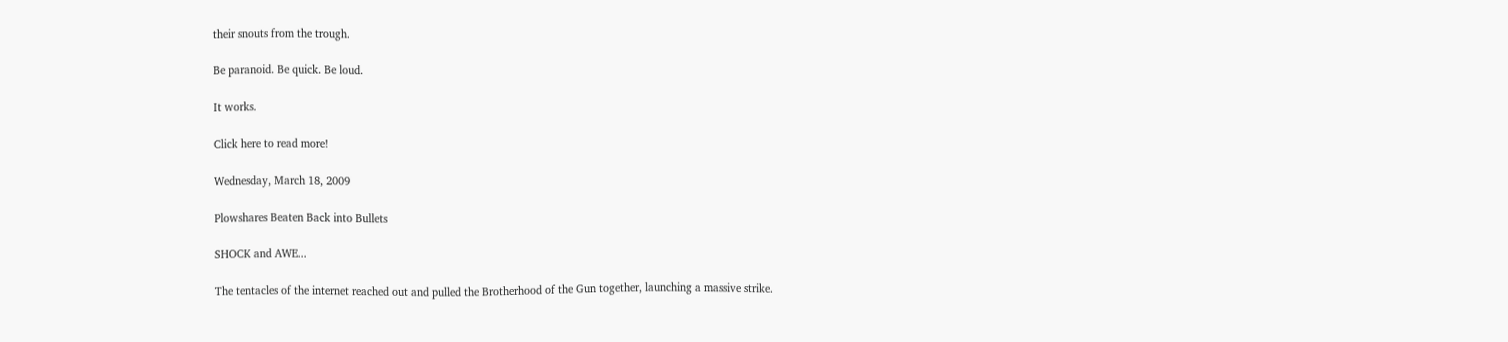their snouts from the trough.

Be paranoid. Be quick. Be loud.

It works.

Click here to read more!

Wednesday, March 18, 2009

Plowshares Beaten Back into Bullets

SHOCK and AWE...

The tentacles of the internet reached out and pulled the Brotherhood of the Gun together, launching a massive strike.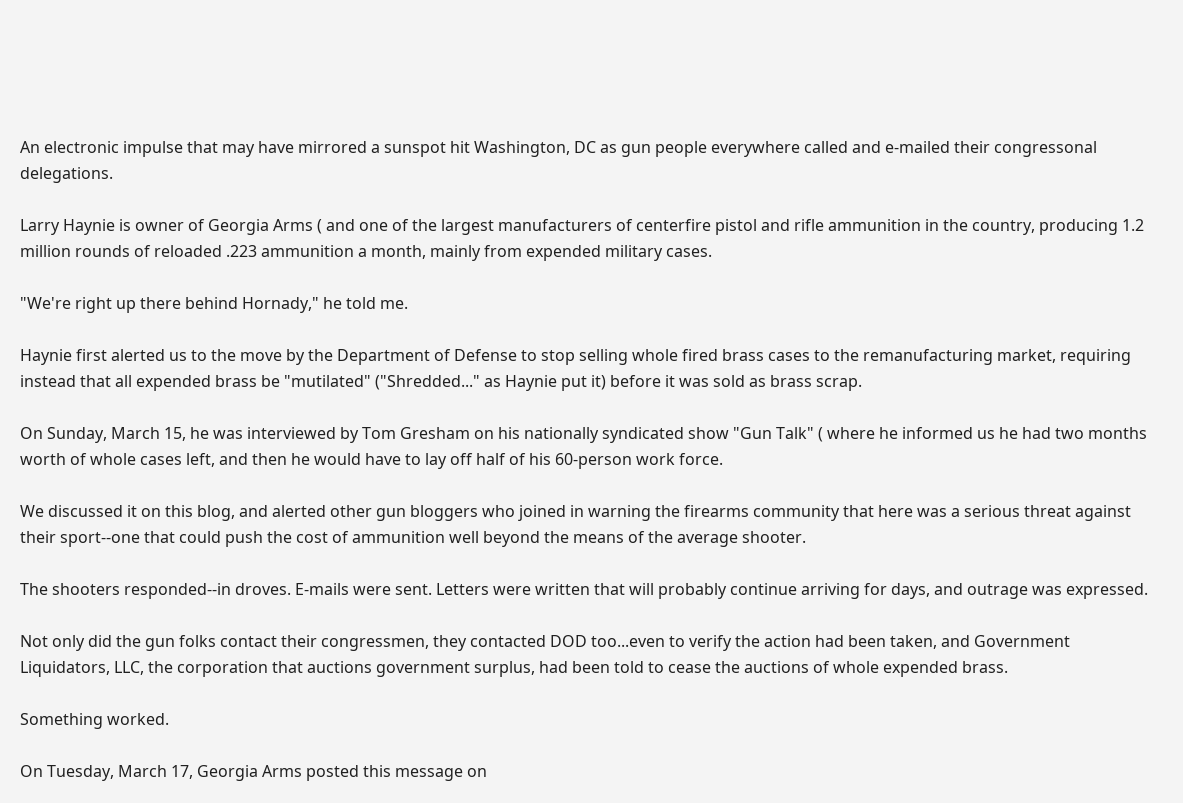An electronic impulse that may have mirrored a sunspot hit Washington, DC as gun people everywhere called and e-mailed their congressonal delegations.

Larry Haynie is owner of Georgia Arms ( and one of the largest manufacturers of centerfire pistol and rifle ammunition in the country, producing 1.2 million rounds of reloaded .223 ammunition a month, mainly from expended military cases.

"We're right up there behind Hornady," he told me.

Haynie first alerted us to the move by the Department of Defense to stop selling whole fired brass cases to the remanufacturing market, requiring instead that all expended brass be "mutilated" ("Shredded..." as Haynie put it) before it was sold as brass scrap.

On Sunday, March 15, he was interviewed by Tom Gresham on his nationally syndicated show "Gun Talk" ( where he informed us he had two months worth of whole cases left, and then he would have to lay off half of his 60-person work force.

We discussed it on this blog, and alerted other gun bloggers who joined in warning the firearms community that here was a serious threat against their sport--one that could push the cost of ammunition well beyond the means of the average shooter.

The shooters responded--in droves. E-mails were sent. Letters were written that will probably continue arriving for days, and outrage was expressed.

Not only did the gun folks contact their congressmen, they contacted DOD too...even to verify the action had been taken, and Government Liquidators, LLC, the corporation that auctions government surplus, had been told to cease the auctions of whole expended brass.

Something worked.

On Tuesday, March 17, Georgia Arms posted this message on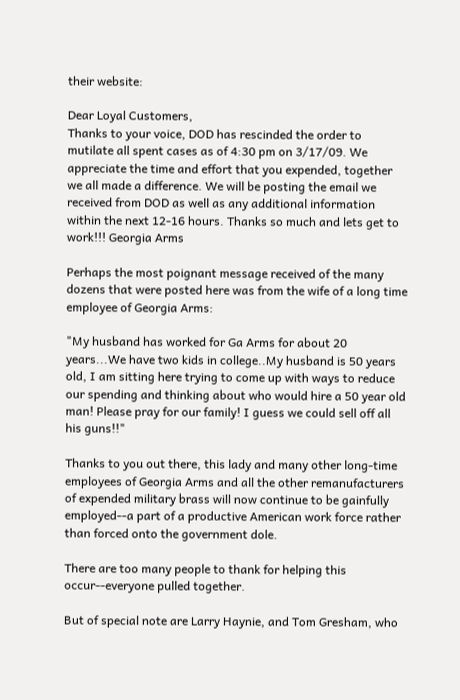their website:

Dear Loyal Customers,
Thanks to your voice, DOD has rescinded the order to mutilate all spent cases as of 4:30 pm on 3/17/09. We appreciate the time and effort that you expended, together we all made a difference. We will be posting the email we received from DOD as well as any additional information within the next 12-16 hours. Thanks so much and lets get to work!!! Georgia Arms

Perhaps the most poignant message received of the many dozens that were posted here was from the wife of a long time employee of Georgia Arms:

"My husband has worked for Ga Arms for about 20 years...We have two kids in college..My husband is 50 years old, I am sitting here trying to come up with ways to reduce our spending and thinking about who would hire a 50 year old man! Please pray for our family! I guess we could sell off all his guns!!"

Thanks to you out there, this lady and many other long-time employees of Georgia Arms and all the other remanufacturers of expended military brass will now continue to be gainfully employed--a part of a productive American work force rather than forced onto the government dole.

There are too many people to thank for helping this occur--everyone pulled together.

But of special note are Larry Haynie, and Tom Gresham, who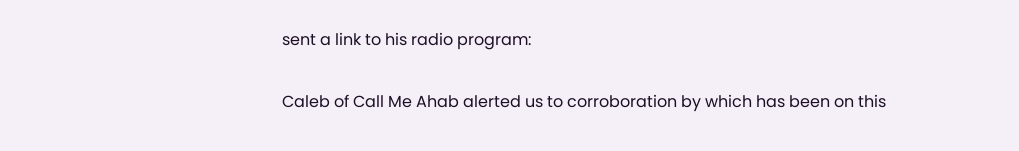sent a link to his radio program:

Caleb of Call Me Ahab alerted us to corroboration by which has been on this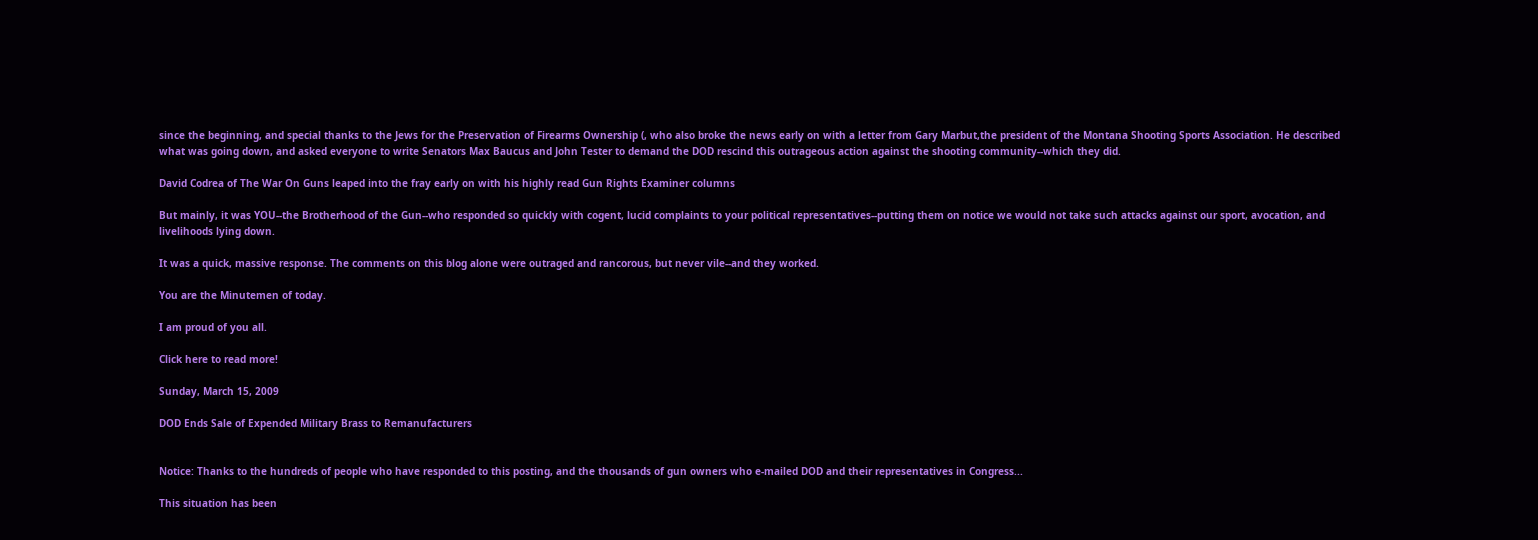since the beginning, and special thanks to the Jews for the Preservation of Firearms Ownership (, who also broke the news early on with a letter from Gary Marbut,the president of the Montana Shooting Sports Association. He described what was going down, and asked everyone to write Senators Max Baucus and John Tester to demand the DOD rescind this outrageous action against the shooting community--which they did.

David Codrea of The War On Guns leaped into the fray early on with his highly read Gun Rights Examiner columns

But mainly, it was YOU--the Brotherhood of the Gun--who responded so quickly with cogent, lucid complaints to your political representatives--putting them on notice we would not take such attacks against our sport, avocation, and livelihoods lying down.

It was a quick, massive response. The comments on this blog alone were outraged and rancorous, but never vile--and they worked.

You are the Minutemen of today.

I am proud of you all.

Click here to read more!

Sunday, March 15, 2009

DOD Ends Sale of Expended Military Brass to Remanufacturers


Notice: Thanks to the hundreds of people who have responded to this posting, and the thousands of gun owners who e-mailed DOD and their representatives in Congress...

This situation has been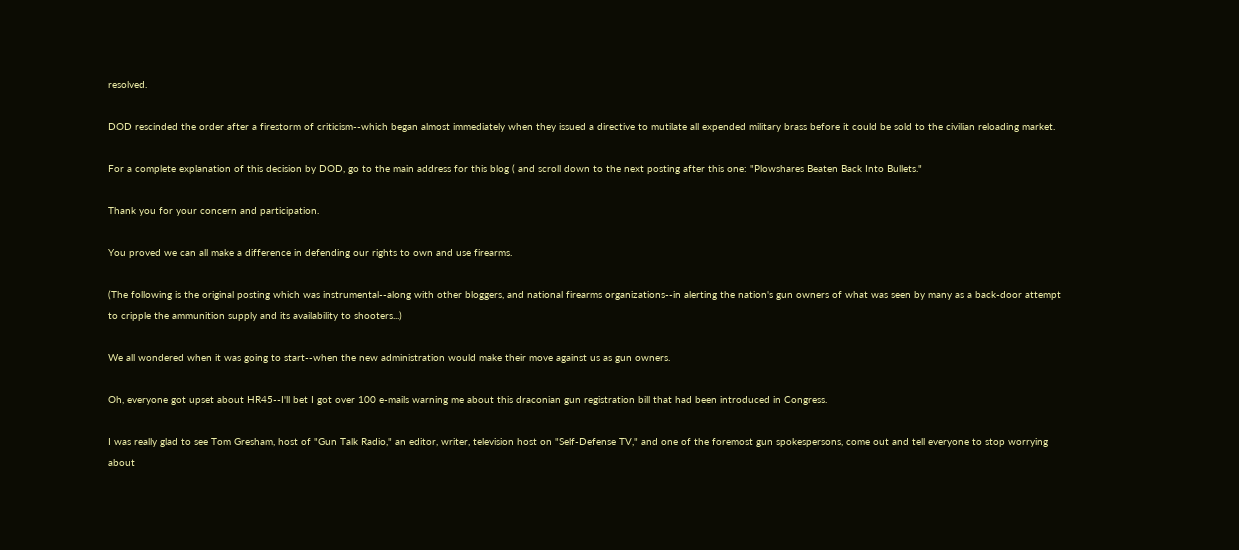resolved.

DOD rescinded the order after a firestorm of criticism--which began almost immediately when they issued a directive to mutilate all expended military brass before it could be sold to the civilian reloading market.

For a complete explanation of this decision by DOD, go to the main address for this blog ( and scroll down to the next posting after this one: "Plowshares Beaten Back Into Bullets."

Thank you for your concern and participation.

You proved we can all make a difference in defending our rights to own and use firearms.

(The following is the original posting which was instrumental--along with other bloggers, and national firearms organizations--in alerting the nation's gun owners of what was seen by many as a back-door attempt to cripple the ammunition supply and its availability to shooters...)

We all wondered when it was going to start--when the new administration would make their move against us as gun owners.

Oh, everyone got upset about HR45--I'll bet I got over 100 e-mails warning me about this draconian gun registration bill that had been introduced in Congress.

I was really glad to see Tom Gresham, host of "Gun Talk Radio," an editor, writer, television host on "Self-Defense TV," and one of the foremost gun spokespersons, come out and tell everyone to stop worrying about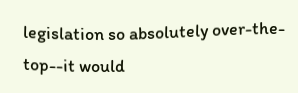legislation so absolutely over-the-top--it would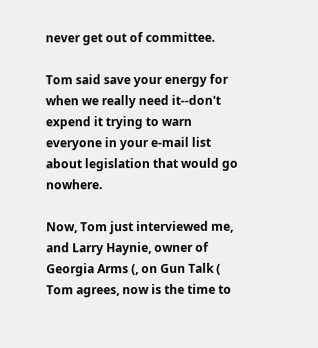never get out of committee.

Tom said save your energy for when we really need it--don't expend it trying to warn everyone in your e-mail list about legislation that would go nowhere.

Now, Tom just interviewed me, and Larry Haynie, owner of Georgia Arms (, on Gun Talk ( Tom agrees, now is the time to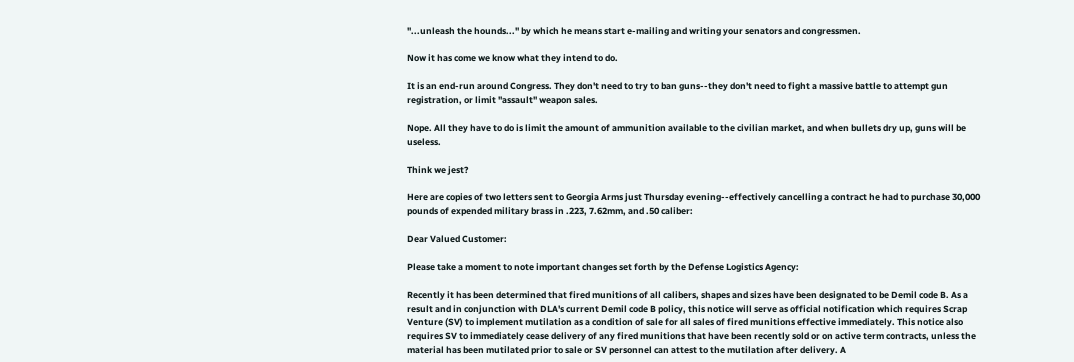"...unleash the hounds..." by which he means start e-mailing and writing your senators and congressmen.

Now it has come we know what they intend to do.

It is an end-run around Congress. They don't need to try to ban guns--they don't need to fight a massive battle to attempt gun registration, or limit "assault" weapon sales.

Nope. All they have to do is limit the amount of ammunition available to the civilian market, and when bullets dry up, guns will be useless.

Think we jest?

Here are copies of two letters sent to Georgia Arms just Thursday evening--effectively cancelling a contract he had to purchase 30,000 pounds of expended military brass in .223, 7.62mm, and .50 caliber:

Dear Valued Customer:

Please take a moment to note important changes set forth by the Defense Logistics Agency:

Recently it has been determined that fired munitions of all calibers, shapes and sizes have been designated to be Demil code B. As a result and in conjunction with DLA's current Demil code B policy, this notice will serve as official notification which requires Scrap Venture (SV) to implement mutilation as a condition of sale for all sales of fired munitions effective immediately. This notice also requires SV to immediately cease delivery of any fired munitions that have been recently sold or on active term contracts, unless the material has been mutilated prior to sale or SV personnel can attest to the mutilation after delivery. A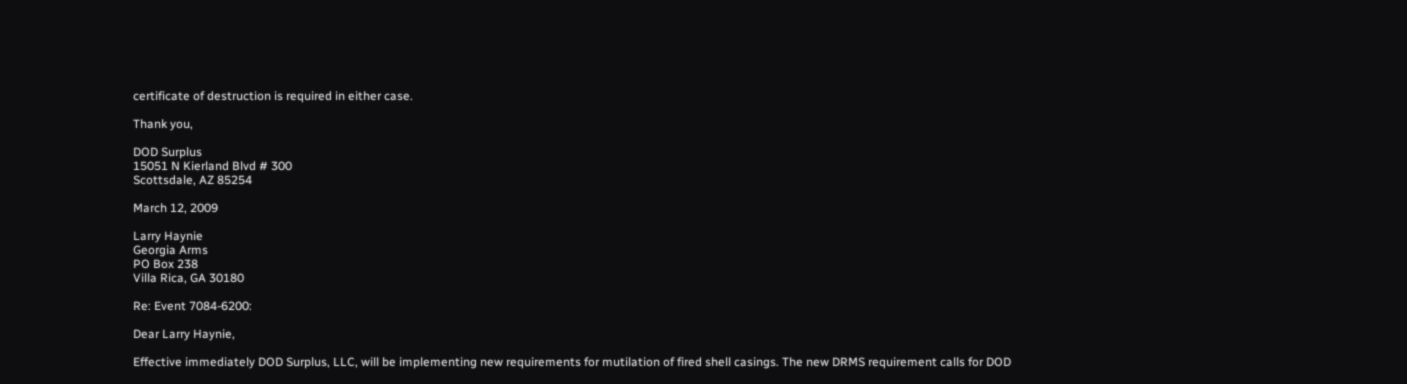certificate of destruction is required in either case.

Thank you,

DOD Surplus
15051 N Kierland Blvd # 300
Scottsdale, AZ 85254

March 12, 2009

Larry Haynie
Georgia Arms
PO Box 238
Villa Rica, GA 30180

Re: Event 7084-6200:

Dear Larry Haynie,

Effective immediately DOD Surplus, LLC, will be implementing new requirements for mutilation of fired shell casings. The new DRMS requirement calls for DOD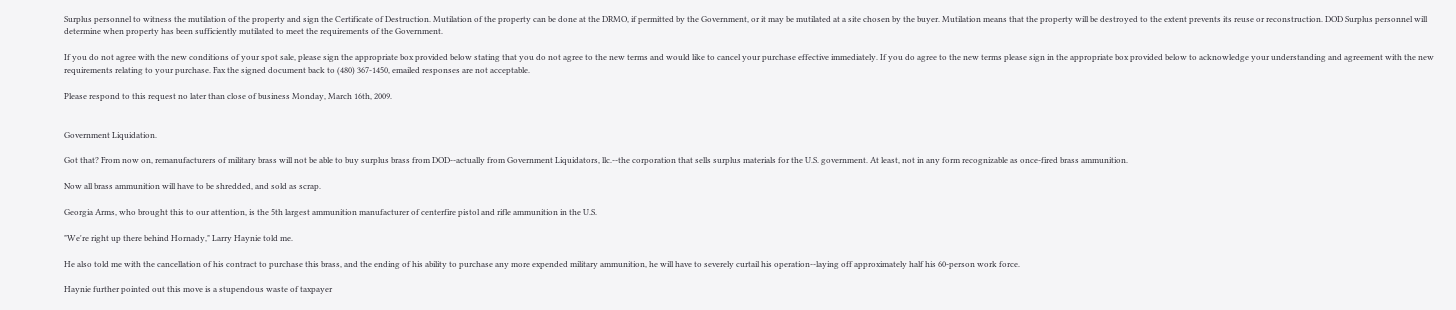Surplus personnel to witness the mutilation of the property and sign the Certificate of Destruction. Mutilation of the property can be done at the DRMO, if permitted by the Government, or it may be mutilated at a site chosen by the buyer. Mutilation means that the property will be destroyed to the extent prevents its reuse or reconstruction. DOD Surplus personnel will determine when property has been sufficiently mutilated to meet the requirements of the Government.

If you do not agree with the new conditions of your spot sale, please sign the appropriate box provided below stating that you do not agree to the new terms and would like to cancel your purchase effective immediately. If you do agree to the new terms please sign in the appropriate box provided below to acknowledge your understanding and agreement with the new requirements relating to your purchase. Fax the signed document back to (480) 367-1450, emailed responses are not acceptable.

Please respond to this request no later than close of business Monday, March 16th, 2009.


Government Liquidation.

Got that? From now on, remanufacturers of military brass will not be able to buy surplus brass from DOD--actually from Government Liquidators, llc.--the corporation that sells surplus materials for the U.S. government. At least, not in any form recognizable as once-fired brass ammunition.

Now all brass ammunition will have to be shredded, and sold as scrap.

Georgia Arms, who brought this to our attention, is the 5th largest ammunition manufacturer of centerfire pistol and rifle ammunition in the U.S.

"We're right up there behind Hornady," Larry Haynie told me.

He also told me with the cancellation of his contract to purchase this brass, and the ending of his ability to purchase any more expended military ammunition, he will have to severely curtail his operation--laying off approximately half his 60-person work force.

Haynie further pointed out this move is a stupendous waste of taxpayer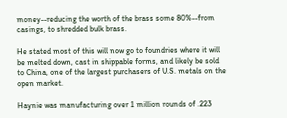money--reducing the worth of the brass some 80%--from casings, to shredded bulk brass.

He stated most of this will now go to foundries where it will be melted down, cast in shippable forms, and likely be sold to China, one of the largest purchasers of U.S. metals on the open market.

Haynie was manufacturing over 1 million rounds of .223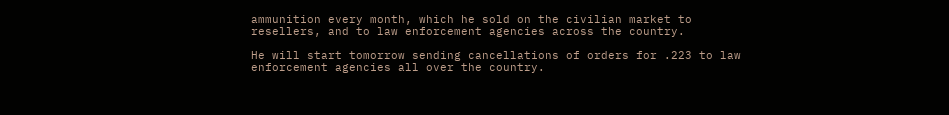ammunition every month, which he sold on the civilian market to resellers, and to law enforcement agencies across the country.

He will start tomorrow sending cancellations of orders for .223 to law enforcement agencies all over the country.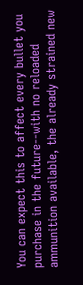You can expect this to affect every bullet you purchase in the future--with no reloaded ammunition available, the already strained new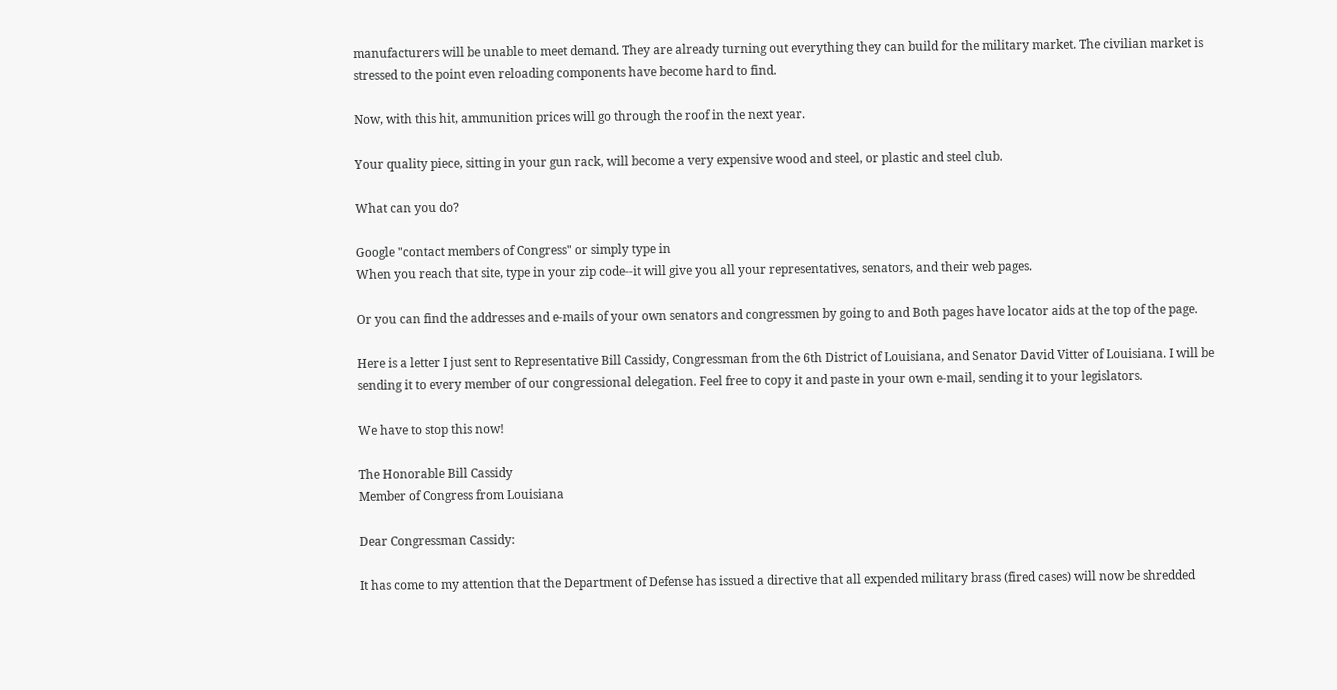manufacturers will be unable to meet demand. They are already turning out everything they can build for the military market. The civilian market is stressed to the point even reloading components have become hard to find.

Now, with this hit, ammunition prices will go through the roof in the next year.

Your quality piece, sitting in your gun rack, will become a very expensive wood and steel, or plastic and steel club.

What can you do?

Google "contact members of Congress" or simply type in
When you reach that site, type in your zip code--it will give you all your representatives, senators, and their web pages.

Or you can find the addresses and e-mails of your own senators and congressmen by going to and Both pages have locator aids at the top of the page.

Here is a letter I just sent to Representative Bill Cassidy, Congressman from the 6th District of Louisiana, and Senator David Vitter of Louisiana. I will be sending it to every member of our congressional delegation. Feel free to copy it and paste in your own e-mail, sending it to your legislators.

We have to stop this now!

The Honorable Bill Cassidy
Member of Congress from Louisiana

Dear Congressman Cassidy:

It has come to my attention that the Department of Defense has issued a directive that all expended military brass (fired cases) will now be shredded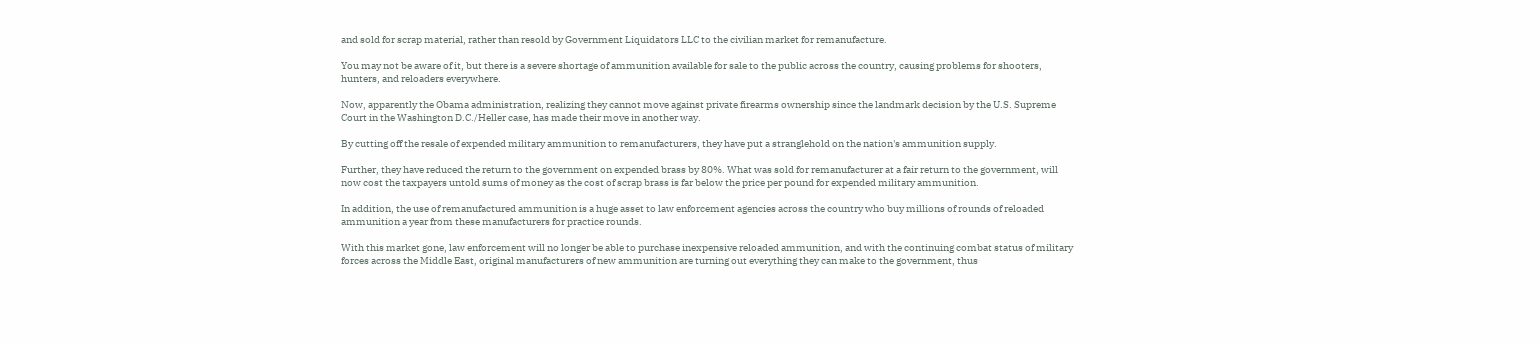and sold for scrap material, rather than resold by Government Liquidators LLC to the civilian market for remanufacture.

You may not be aware of it, but there is a severe shortage of ammunition available for sale to the public across the country, causing problems for shooters, hunters, and reloaders everywhere.

Now, apparently the Obama administration, realizing they cannot move against private firearms ownership since the landmark decision by the U.S. Supreme Court in the Washington D.C./Heller case, has made their move in another way.

By cutting off the resale of expended military ammunition to remanufacturers, they have put a stranglehold on the nation's ammunition supply.

Further, they have reduced the return to the government on expended brass by 80%. What was sold for remanufacturer at a fair return to the government, will now cost the taxpayers untold sums of money as the cost of scrap brass is far below the price per pound for expended military ammunition.

In addition, the use of remanufactured ammunition is a huge asset to law enforcement agencies across the country who buy millions of rounds of reloaded ammunition a year from these manufacturers for practice rounds.

With this market gone, law enforcement will no longer be able to purchase inexpensive reloaded ammunition, and with the continuing combat status of military forces across the Middle East, original manufacturers of new ammunition are turning out everything they can make to the government, thus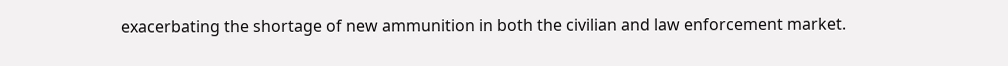exacerbating the shortage of new ammunition in both the civilian and law enforcement market.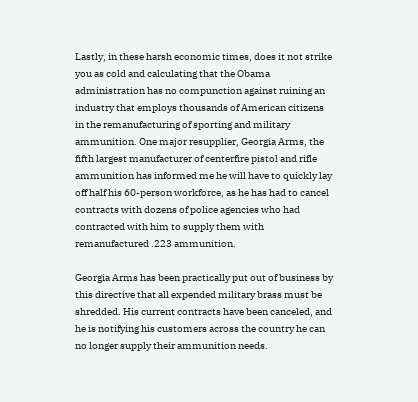Lastly, in these harsh economic times, does it not strike you as cold and calculating that the Obama administration has no compunction against ruining an industry that employs thousands of American citizens in the remanufacturing of sporting and military ammunition. One major resupplier, Georgia Arms, the fifth largest manufacturer of centerfire pistol and rifle ammunition has informed me he will have to quickly lay off half his 60-person workforce, as he has had to cancel contracts with dozens of police agencies who had contracted with him to supply them with remanufactured .223 ammunition.

Georgia Arms has been practically put out of business by this directive that all expended military brass must be shredded. His current contracts have been canceled, and he is notifying his customers across the country he can no longer supply their ammunition needs.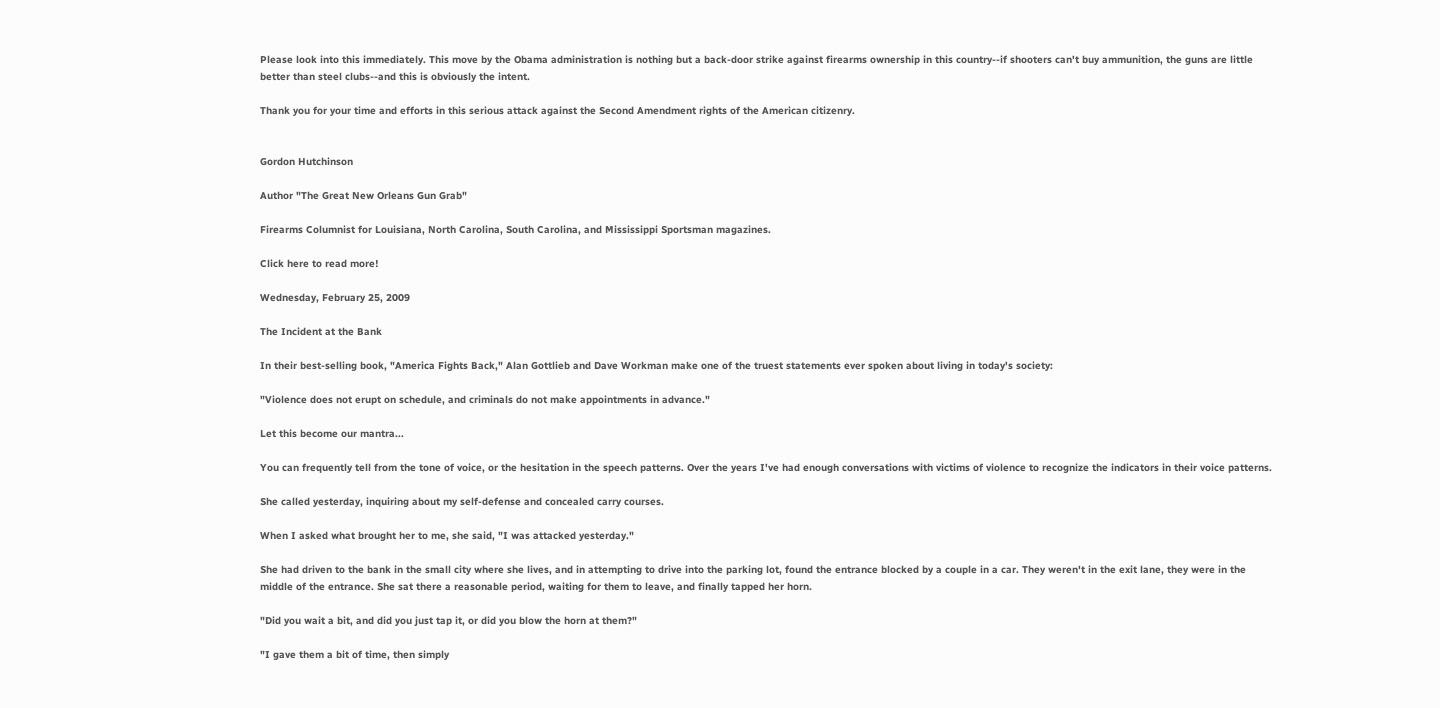Please look into this immediately. This move by the Obama administration is nothing but a back-door strike against firearms ownership in this country--if shooters can't buy ammunition, the guns are little better than steel clubs--and this is obviously the intent.

Thank you for your time and efforts in this serious attack against the Second Amendment rights of the American citizenry.


Gordon Hutchinson

Author "The Great New Orleans Gun Grab"

Firearms Columnist for Louisiana, North Carolina, South Carolina, and Mississippi Sportsman magazines.

Click here to read more!

Wednesday, February 25, 2009

The Incident at the Bank

In their best-selling book, "America Fights Back," Alan Gottlieb and Dave Workman make one of the truest statements ever spoken about living in today's society:

"Violence does not erupt on schedule, and criminals do not make appointments in advance."

Let this become our mantra...

You can frequently tell from the tone of voice, or the hesitation in the speech patterns. Over the years I've had enough conversations with victims of violence to recognize the indicators in their voice patterns.

She called yesterday, inquiring about my self-defense and concealed carry courses.

When I asked what brought her to me, she said, "I was attacked yesterday."

She had driven to the bank in the small city where she lives, and in attempting to drive into the parking lot, found the entrance blocked by a couple in a car. They weren't in the exit lane, they were in the middle of the entrance. She sat there a reasonable period, waiting for them to leave, and finally tapped her horn.

"Did you wait a bit, and did you just tap it, or did you blow the horn at them?"

"I gave them a bit of time, then simply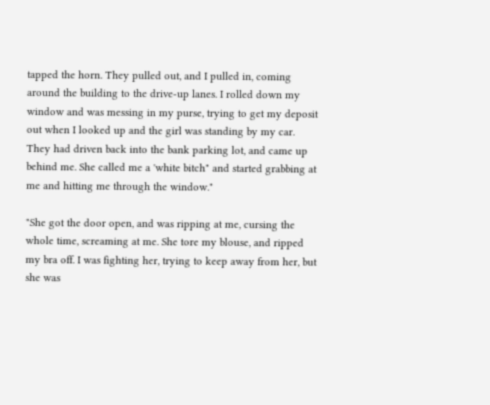tapped the horn. They pulled out, and I pulled in, coming around the building to the drive-up lanes. I rolled down my window and was messing in my purse, trying to get my deposit out when I looked up and the girl was standing by my car. They had driven back into the bank parking lot, and came up behind me. She called me a 'white bitch" and started grabbing at me and hitting me through the window."

"She got the door open, and was ripping at me, cursing the whole time, screaming at me. She tore my blouse, and ripped my bra off. I was fighting her, trying to keep away from her, but she was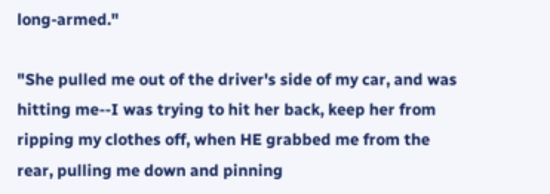long-armed."

"She pulled me out of the driver's side of my car, and was hitting me--I was trying to hit her back, keep her from ripping my clothes off, when HE grabbed me from the rear, pulling me down and pinning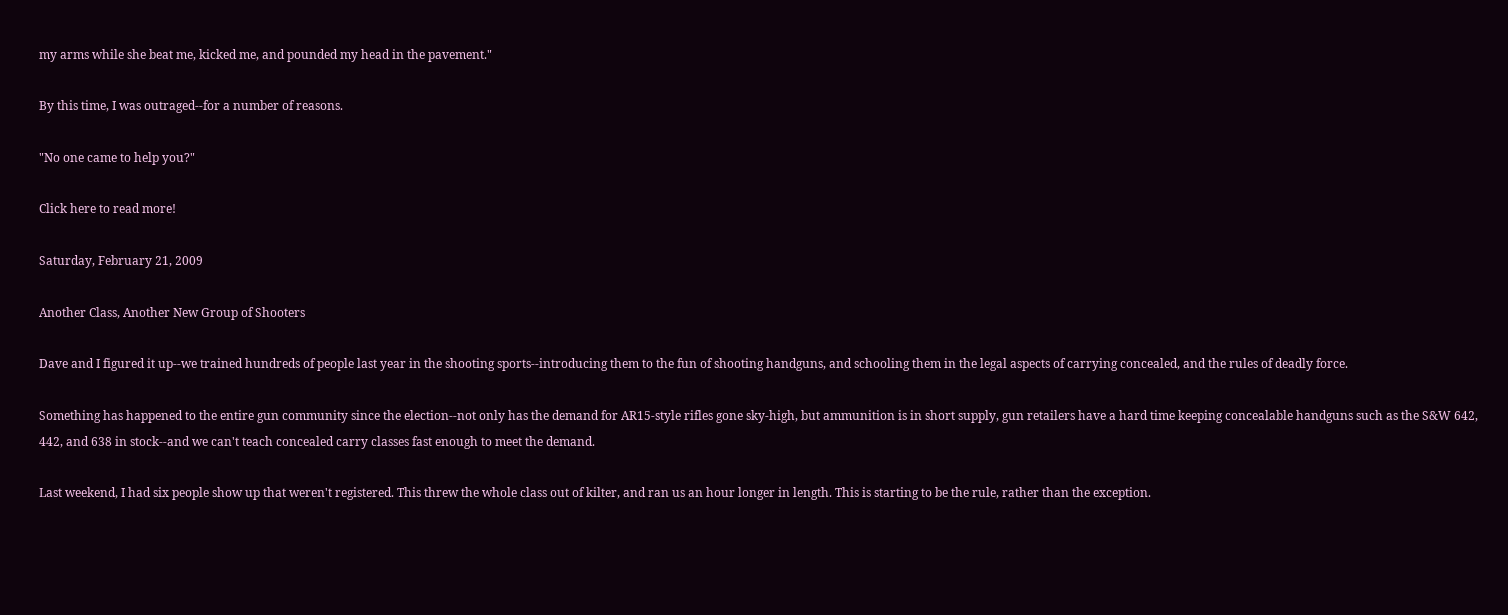my arms while she beat me, kicked me, and pounded my head in the pavement."

By this time, I was outraged--for a number of reasons.

"No one came to help you?"

Click here to read more!

Saturday, February 21, 2009

Another Class, Another New Group of Shooters

Dave and I figured it up--we trained hundreds of people last year in the shooting sports--introducing them to the fun of shooting handguns, and schooling them in the legal aspects of carrying concealed, and the rules of deadly force.

Something has happened to the entire gun community since the election--not only has the demand for AR15-style rifles gone sky-high, but ammunition is in short supply, gun retailers have a hard time keeping concealable handguns such as the S&W 642, 442, and 638 in stock--and we can't teach concealed carry classes fast enough to meet the demand.

Last weekend, I had six people show up that weren't registered. This threw the whole class out of kilter, and ran us an hour longer in length. This is starting to be the rule, rather than the exception.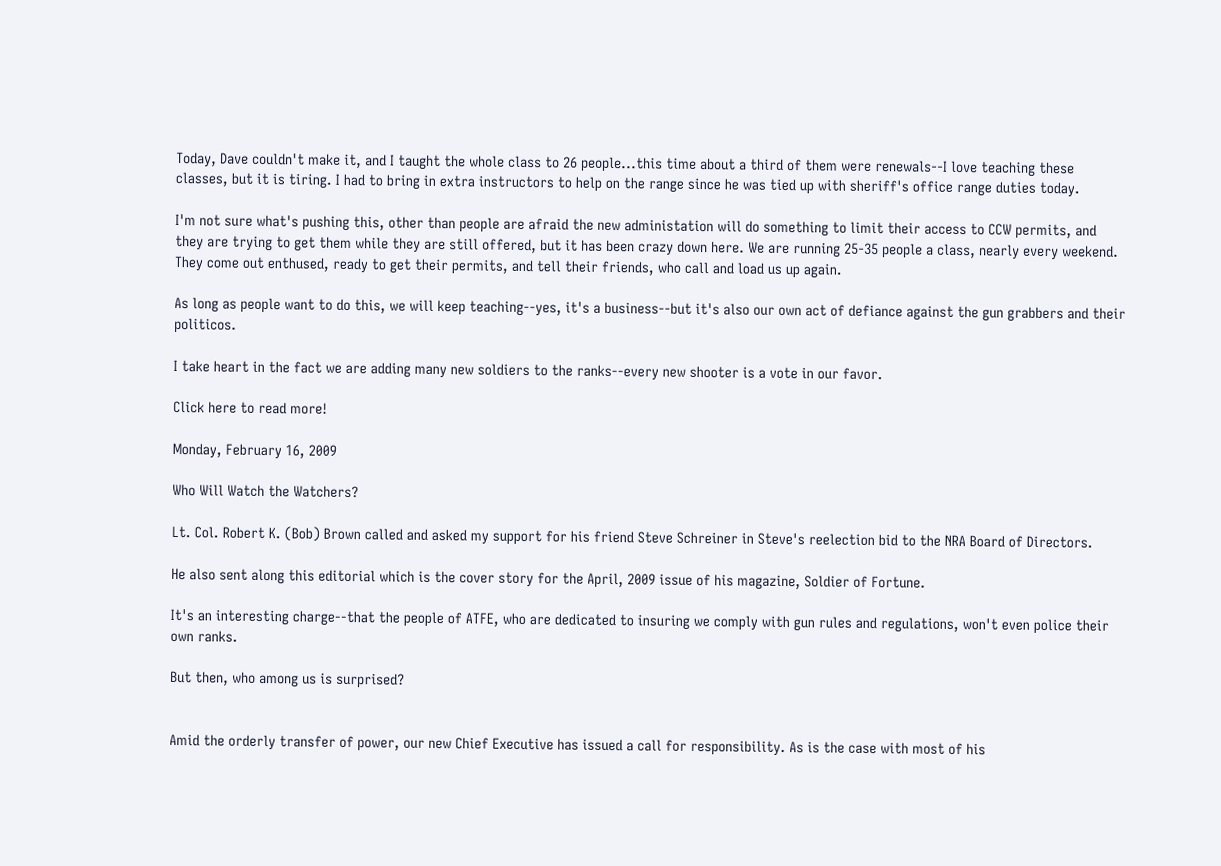Today, Dave couldn't make it, and I taught the whole class to 26 people...this time about a third of them were renewals--I love teaching these classes, but it is tiring. I had to bring in extra instructors to help on the range since he was tied up with sheriff's office range duties today.

I'm not sure what's pushing this, other than people are afraid the new administation will do something to limit their access to CCW permits, and they are trying to get them while they are still offered, but it has been crazy down here. We are running 25-35 people a class, nearly every weekend. They come out enthused, ready to get their permits, and tell their friends, who call and load us up again.

As long as people want to do this, we will keep teaching--yes, it's a business--but it's also our own act of defiance against the gun grabbers and their politicos.

I take heart in the fact we are adding many new soldiers to the ranks--every new shooter is a vote in our favor.

Click here to read more!

Monday, February 16, 2009

Who Will Watch the Watchers?

Lt. Col. Robert K. (Bob) Brown called and asked my support for his friend Steve Schreiner in Steve's reelection bid to the NRA Board of Directors.

He also sent along this editorial which is the cover story for the April, 2009 issue of his magazine, Soldier of Fortune.

It's an interesting charge--that the people of ATFE, who are dedicated to insuring we comply with gun rules and regulations, won't even police their own ranks.

But then, who among us is surprised?


Amid the orderly transfer of power, our new Chief Executive has issued a call for responsibility. As is the case with most of his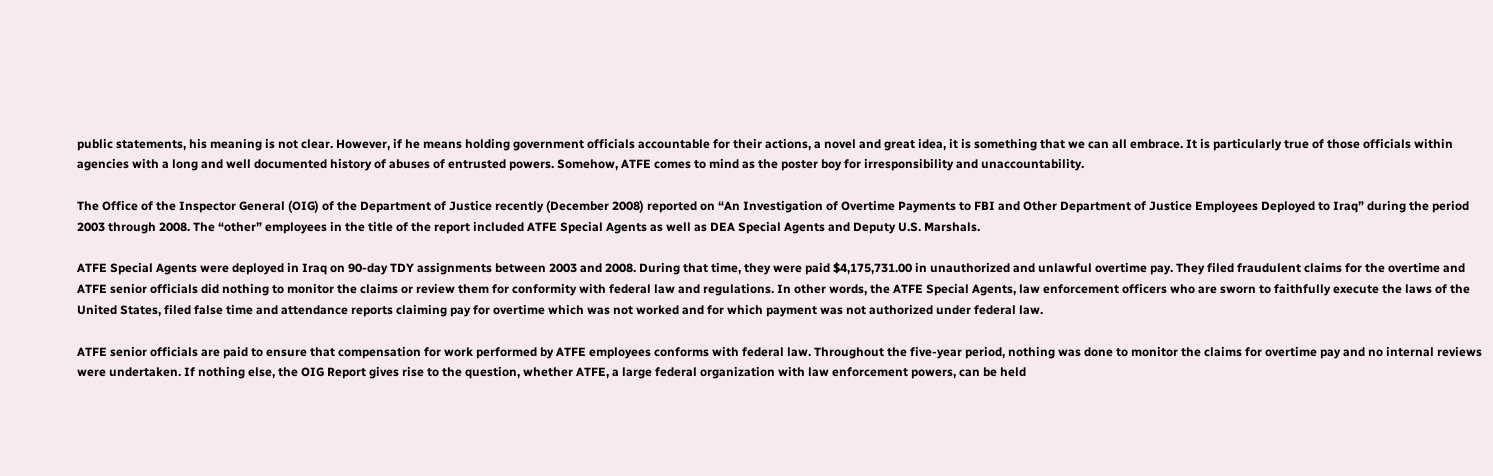public statements, his meaning is not clear. However, if he means holding government officials accountable for their actions, a novel and great idea, it is something that we can all embrace. It is particularly true of those officials within agencies with a long and well documented history of abuses of entrusted powers. Somehow, ATFE comes to mind as the poster boy for irresponsibility and unaccountability.

The Office of the Inspector General (OIG) of the Department of Justice recently (December 2008) reported on “An Investigation of Overtime Payments to FBI and Other Department of Justice Employees Deployed to Iraq” during the period 2003 through 2008. The “other” employees in the title of the report included ATFE Special Agents as well as DEA Special Agents and Deputy U.S. Marshals.

ATFE Special Agents were deployed in Iraq on 90-day TDY assignments between 2003 and 2008. During that time, they were paid $4,175,731.00 in unauthorized and unlawful overtime pay. They filed fraudulent claims for the overtime and ATFE senior officials did nothing to monitor the claims or review them for conformity with federal law and regulations. In other words, the ATFE Special Agents, law enforcement officers who are sworn to faithfully execute the laws of the United States, filed false time and attendance reports claiming pay for overtime which was not worked and for which payment was not authorized under federal law.

ATFE senior officials are paid to ensure that compensation for work performed by ATFE employees conforms with federal law. Throughout the five-year period, nothing was done to monitor the claims for overtime pay and no internal reviews were undertaken. If nothing else, the OIG Report gives rise to the question, whether ATFE, a large federal organization with law enforcement powers, can be held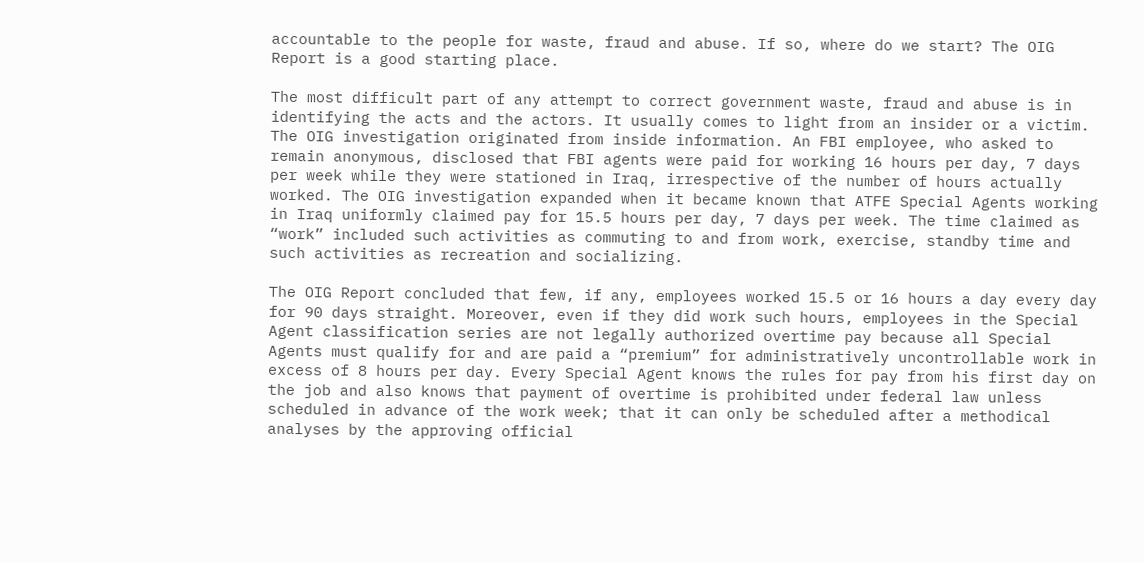accountable to the people for waste, fraud and abuse. If so, where do we start? The OIG Report is a good starting place.

The most difficult part of any attempt to correct government waste, fraud and abuse is in identifying the acts and the actors. It usually comes to light from an insider or a victim. The OIG investigation originated from inside information. An FBI employee, who asked to remain anonymous, disclosed that FBI agents were paid for working 16 hours per day, 7 days per week while they were stationed in Iraq, irrespective of the number of hours actually worked. The OIG investigation expanded when it became known that ATFE Special Agents working in Iraq uniformly claimed pay for 15.5 hours per day, 7 days per week. The time claimed as “work” included such activities as commuting to and from work, exercise, standby time and such activities as recreation and socializing.

The OIG Report concluded that few, if any, employees worked 15.5 or 16 hours a day every day for 90 days straight. Moreover, even if they did work such hours, employees in the Special Agent classification series are not legally authorized overtime pay because all Special Agents must qualify for and are paid a “premium” for administratively uncontrollable work in excess of 8 hours per day. Every Special Agent knows the rules for pay from his first day on the job and also knows that payment of overtime is prohibited under federal law unless scheduled in advance of the work week; that it can only be scheduled after a methodical analyses by the approving official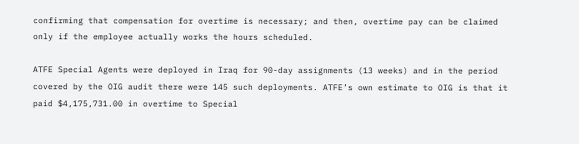confirming that compensation for overtime is necessary; and then, overtime pay can be claimed only if the employee actually works the hours scheduled.

ATFE Special Agents were deployed in Iraq for 90-day assignments (13 weeks) and in the period covered by the OIG audit there were 145 such deployments. ATFE’s own estimate to OIG is that it paid $4,175,731.00 in overtime to Special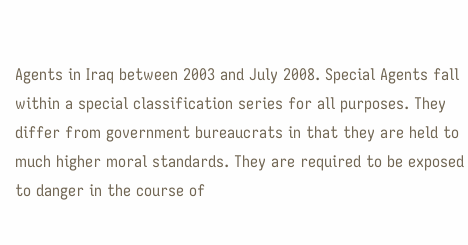Agents in Iraq between 2003 and July 2008. Special Agents fall within a special classification series for all purposes. They differ from government bureaucrats in that they are held to much higher moral standards. They are required to be exposed to danger in the course of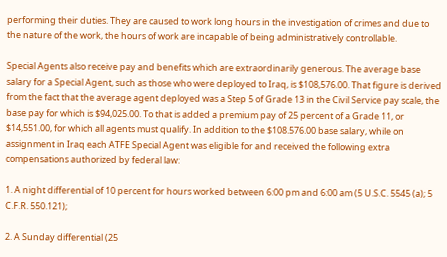performing their duties. They are caused to work long hours in the investigation of crimes and due to the nature of the work, the hours of work are incapable of being administratively controllable.

Special Agents also receive pay and benefits which are extraordinarily generous. The average base salary for a Special Agent, such as those who were deployed to Iraq, is $108,576.00. That figure is derived from the fact that the average agent deployed was a Step 5 of Grade 13 in the Civil Service pay scale, the base pay for which is $94,025.00. To that is added a premium pay of 25 percent of a Grade 11, or $14,551.00, for which all agents must qualify. In addition to the $108.576.00 base salary, while on assignment in Iraq each ATFE Special Agent was eligible for and received the following extra compensations authorized by federal law:

1. A night differential of 10 percent for hours worked between 6:00 pm and 6:00 am (5 U.S.C. 5545 (a); 5 C.F.R. 550.121);

2. A Sunday differential (25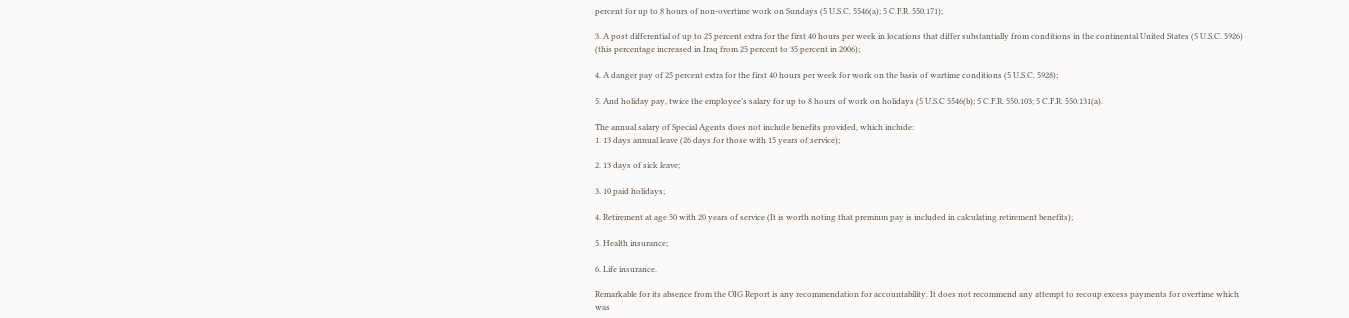percent for up to 8 hours of non-overtime work on Sundays (5 U.S.C. 5546(a); 5 C.F.R. 550.171);

3. A post differential of up to 25 percent extra for the first 40 hours per week in locations that differ substantially from conditions in the continental United States (5 U.S.C. 5926) (this percentage increased in Iraq from 25 percent to 35 percent in 2006);

4. A danger pay of 25 percent extra for the first 40 hours per week for work on the basis of wartime conditions (5 U.S.C. 5928);

5. And holiday pay, twice the employee’s salary for up to 8 hours of work on holidays (5 U.S.C 5546(b); 5 C.F.R. 550.103; 5 C.F.R. 550.131(a).

The annual salary of Special Agents does not include benefits provided, which include:
1. 13 days annual leave (26 days for those with 15 years of service);

2. 13 days of sick leave;

3. 10 paid holidays;

4. Retirement at age 50 with 20 years of service (It is worth noting that premium pay is included in calculating retirement benefits);

5. Health insurance;

6. Life insurance.

Remarkable for its absence from the OIG Report is any recommendation for accountability. It does not recommend any attempt to recoup excess payments for overtime which was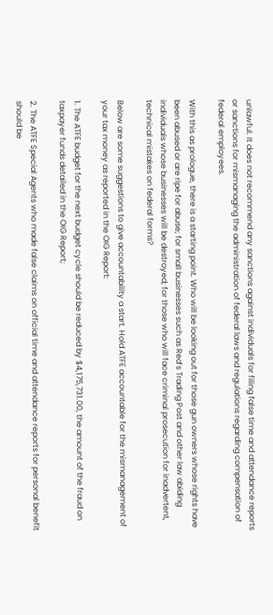unlawful. It does not recommend any sanctions against individuals for filing false time and attendance reports or sanctions for mismanaging the administration of federal laws and regulations regarding compensation of federal employees.

With this as prologue, there is a starting point. Who will be looking out for those gun owners whose rights have been abused or are ripe for abuse; for small businesses such as Red’s Trading Post and other law abiding individuals whose businesses will be destroyed; for those who will face criminal prosecution for inadvertent, technical mistakes on federal forms?

Below are some suggestions to give accountability a start. Hold ATFE accountable for the mismanagement of your tax money as reported in the OIG Report:

1. The ATFE budget for the next budget cycle should be reduced by $4,175,731.00, the amount of the fraud on taxpayer funds detailed in the OIG Report;

2. The ATFE Special Agents who made false claims on official time and attendance reports for personal benefit should be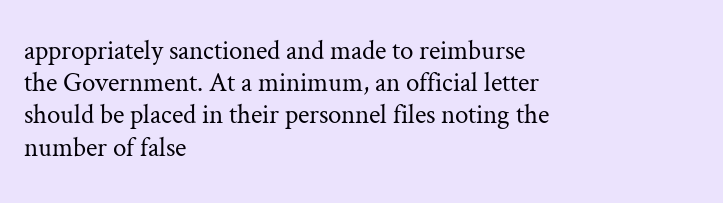appropriately sanctioned and made to reimburse the Government. At a minimum, an official letter should be placed in their personnel files noting the number of false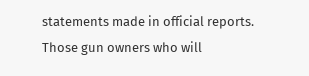statements made in official reports. Those gun owners who will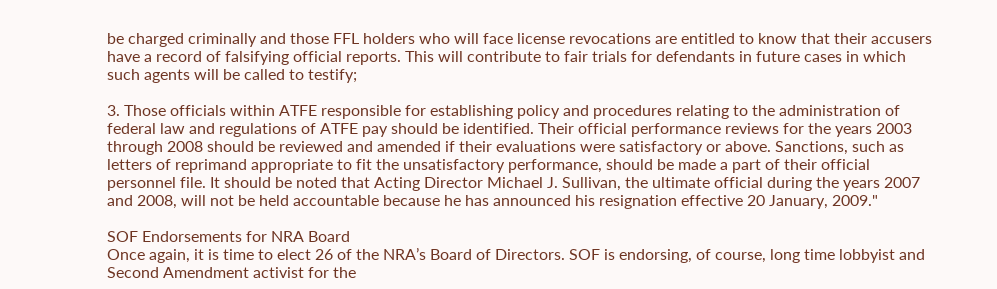be charged criminally and those FFL holders who will face license revocations are entitled to know that their accusers have a record of falsifying official reports. This will contribute to fair trials for defendants in future cases in which such agents will be called to testify;

3. Those officials within ATFE responsible for establishing policy and procedures relating to the administration of federal law and regulations of ATFE pay should be identified. Their official performance reviews for the years 2003 through 2008 should be reviewed and amended if their evaluations were satisfactory or above. Sanctions, such as letters of reprimand appropriate to fit the unsatisfactory performance, should be made a part of their official personnel file. It should be noted that Acting Director Michael J. Sullivan, the ultimate official during the years 2007 and 2008, will not be held accountable because he has announced his resignation effective 20 January, 2009."

SOF Endorsements for NRA Board
Once again, it is time to elect 26 of the NRA’s Board of Directors. SOF is endorsing, of course, long time lobbyist and Second Amendment activist for the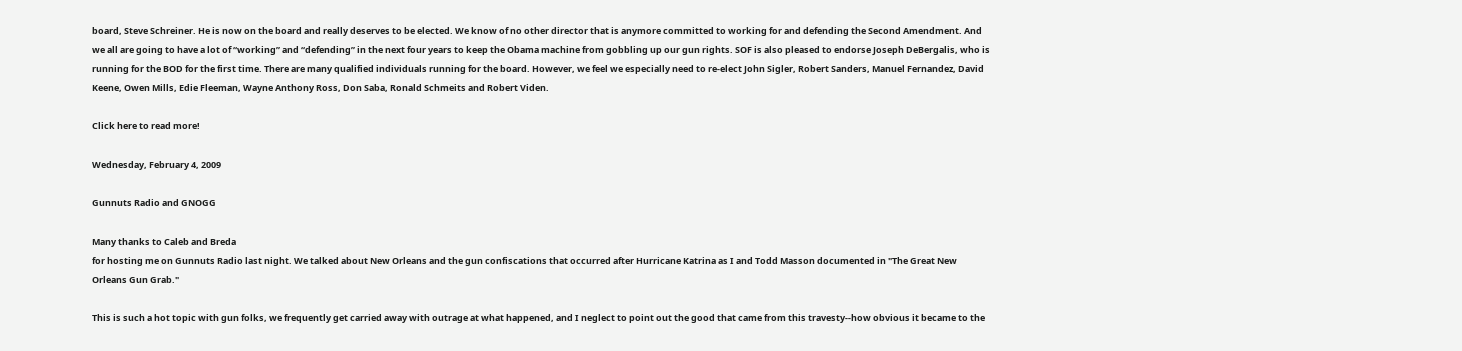board, Steve Schreiner. He is now on the board and really deserves to be elected. We know of no other director that is anymore committed to working for and defending the Second Amendment. And we all are going to have a lot of “working” and “defending” in the next four years to keep the Obama machine from gobbling up our gun rights. SOF is also pleased to endorse Joseph DeBergalis, who is running for the BOD for the first time. There are many qualified individuals running for the board. However, we feel we especially need to re-elect John Sigler, Robert Sanders, Manuel Fernandez, David Keene, Owen Mills, Edie Fleeman, Wayne Anthony Ross, Don Saba, Ronald Schmeits and Robert Viden.

Click here to read more!

Wednesday, February 4, 2009

Gunnuts Radio and GNOGG

Many thanks to Caleb and Breda
for hosting me on Gunnuts Radio last night. We talked about New Orleans and the gun confiscations that occurred after Hurricane Katrina as I and Todd Masson documented in "The Great New Orleans Gun Grab."

This is such a hot topic with gun folks, we frequently get carried away with outrage at what happened, and I neglect to point out the good that came from this travesty--how obvious it became to the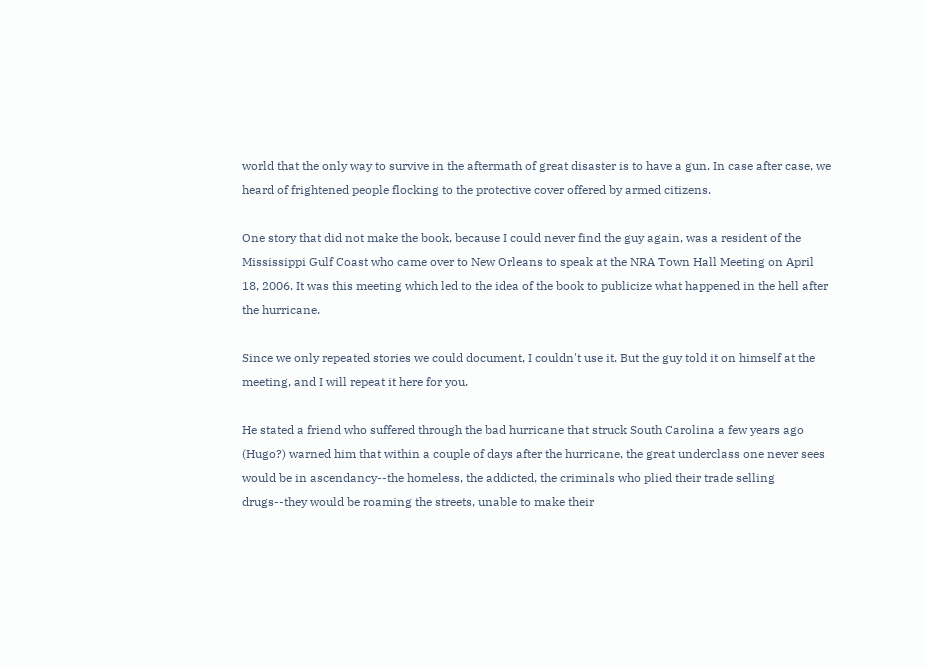world that the only way to survive in the aftermath of great disaster is to have a gun. In case after case, we heard of frightened people flocking to the protective cover offered by armed citizens.

One story that did not make the book, because I could never find the guy again, was a resident of the Mississippi Gulf Coast who came over to New Orleans to speak at the NRA Town Hall Meeting on April 18, 2006. It was this meeting which led to the idea of the book to publicize what happened in the hell after the hurricane.

Since we only repeated stories we could document, I couldn't use it. But the guy told it on himself at the meeting, and I will repeat it here for you.

He stated a friend who suffered through the bad hurricane that struck South Carolina a few years ago (Hugo?) warned him that within a couple of days after the hurricane, the great underclass one never sees would be in ascendancy--the homeless, the addicted, the criminals who plied their trade selling drugs--they would be roaming the streets, unable to make their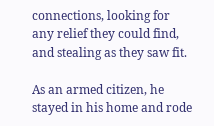connections, looking for any relief they could find, and stealing as they saw fit.

As an armed citizen, he stayed in his home and rode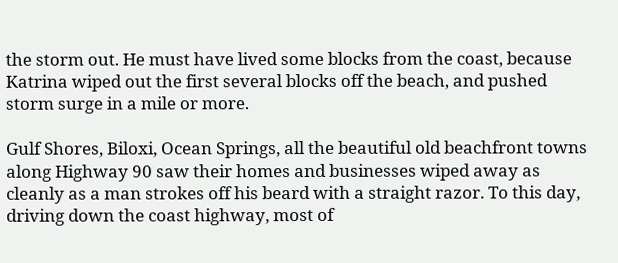the storm out. He must have lived some blocks from the coast, because Katrina wiped out the first several blocks off the beach, and pushed storm surge in a mile or more.

Gulf Shores, Biloxi, Ocean Springs, all the beautiful old beachfront towns along Highway 90 saw their homes and businesses wiped away as cleanly as a man strokes off his beard with a straight razor. To this day, driving down the coast highway, most of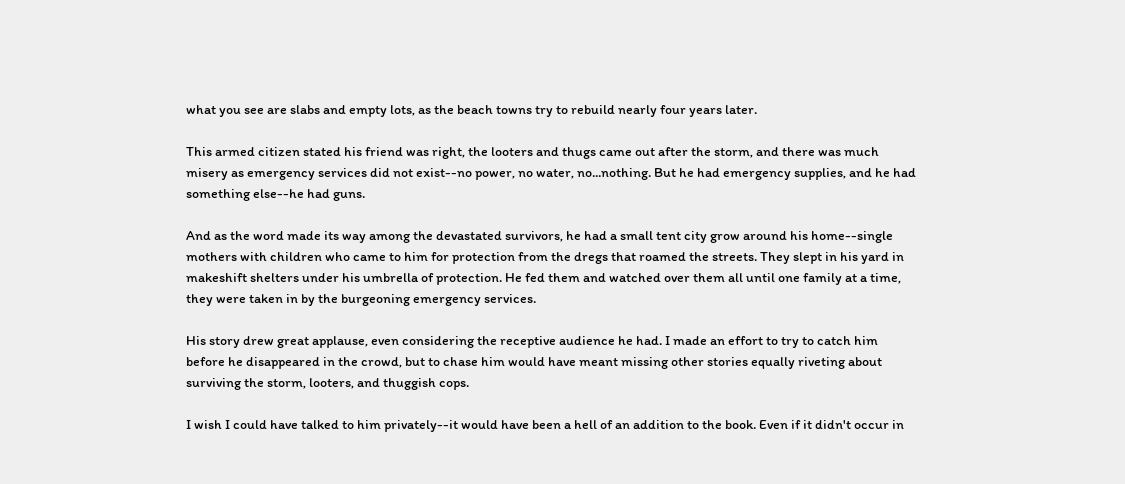what you see are slabs and empty lots, as the beach towns try to rebuild nearly four years later.

This armed citizen stated his friend was right, the looters and thugs came out after the storm, and there was much misery as emergency services did not exist--no power, no water, no...nothing. But he had emergency supplies, and he had something else--he had guns.

And as the word made its way among the devastated survivors, he had a small tent city grow around his home--single mothers with children who came to him for protection from the dregs that roamed the streets. They slept in his yard in makeshift shelters under his umbrella of protection. He fed them and watched over them all until one family at a time, they were taken in by the burgeoning emergency services.

His story drew great applause, even considering the receptive audience he had. I made an effort to try to catch him before he disappeared in the crowd, but to chase him would have meant missing other stories equally riveting about surviving the storm, looters, and thuggish cops.

I wish I could have talked to him privately--it would have been a hell of an addition to the book. Even if it didn't occur in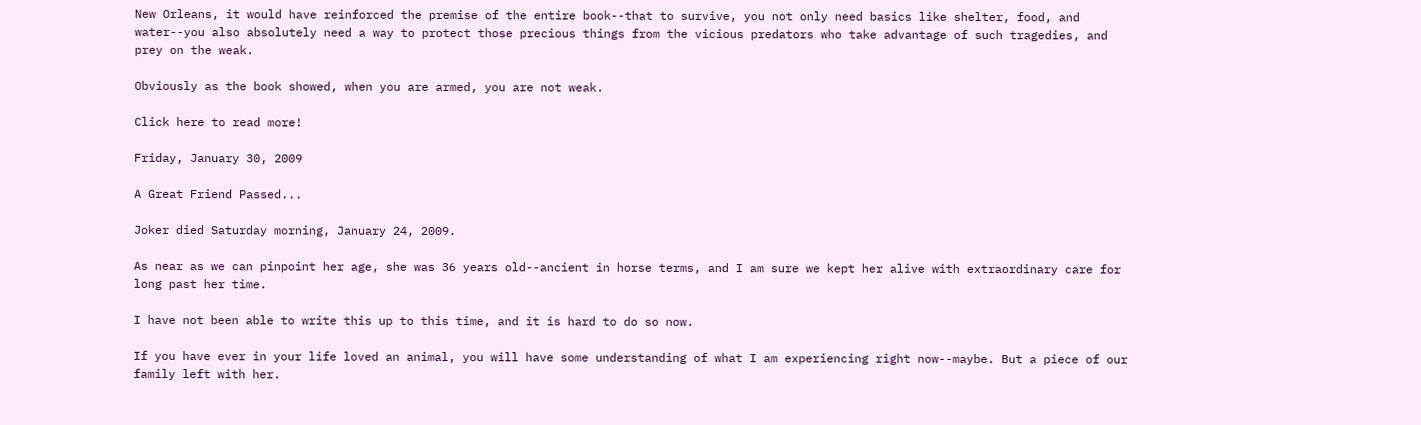New Orleans, it would have reinforced the premise of the entire book--that to survive, you not only need basics like shelter, food, and water--you also absolutely need a way to protect those precious things from the vicious predators who take advantage of such tragedies, and prey on the weak.

Obviously as the book showed, when you are armed, you are not weak.

Click here to read more!

Friday, January 30, 2009

A Great Friend Passed...

Joker died Saturday morning, January 24, 2009.

As near as we can pinpoint her age, she was 36 years old--ancient in horse terms, and I am sure we kept her alive with extraordinary care for long past her time.

I have not been able to write this up to this time, and it is hard to do so now.

If you have ever in your life loved an animal, you will have some understanding of what I am experiencing right now--maybe. But a piece of our family left with her.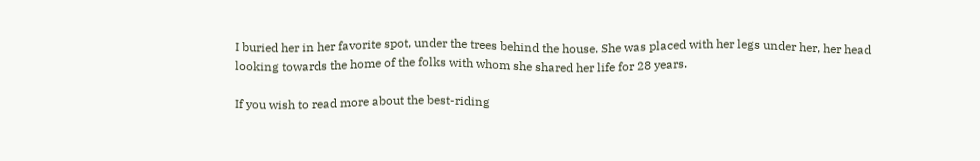I buried her in her favorite spot, under the trees behind the house. She was placed with her legs under her, her head looking towards the home of the folks with whom she shared her life for 28 years.

If you wish to read more about the best-riding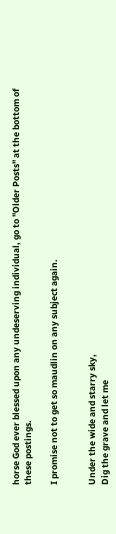horse God ever blessed upon any undeserving individual, go to "Older Posts" at the bottom of these postings.

I promise not to get so maudlin on any subject again.


Under the wide and starry sky,
Dig the grave and let me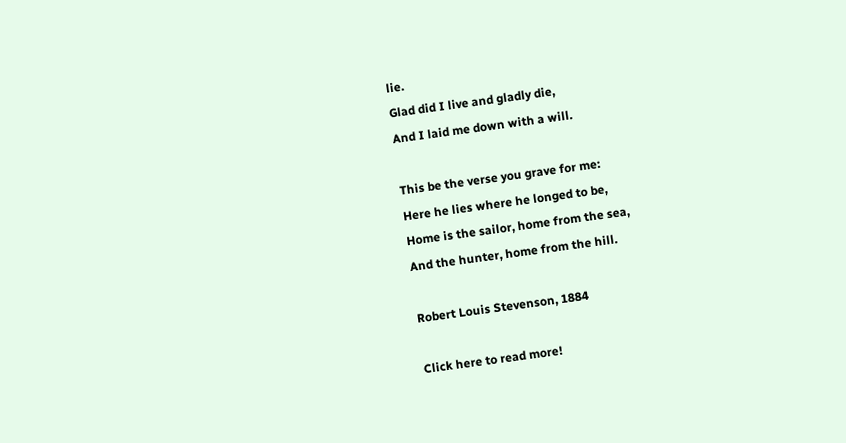lie.
Glad did I live and gladly die,
And I laid me down with a will.

This be the verse you grave for me:
Here he lies where he longed to be,
Home is the sailor, home from the sea,
And the hunter, home from the hill.

Robert Louis Stevenson, 1884

Click here to read more!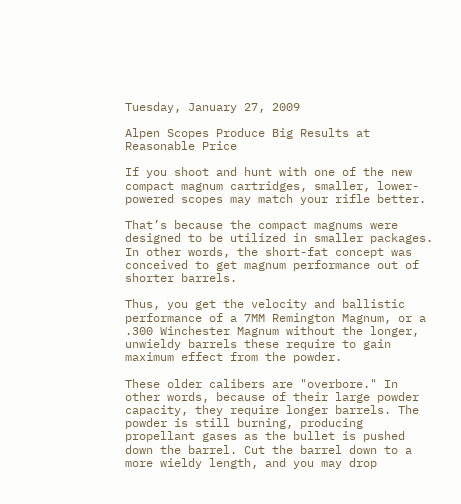Tuesday, January 27, 2009

Alpen Scopes Produce Big Results at Reasonable Price

If you shoot and hunt with one of the new compact magnum cartridges, smaller, lower-powered scopes may match your rifle better.

That’s because the compact magnums were designed to be utilized in smaller packages. In other words, the short-fat concept was conceived to get magnum performance out of shorter barrels.

Thus, you get the velocity and ballistic performance of a 7MM Remington Magnum, or a .300 Winchester Magnum without the longer, unwieldy barrels these require to gain maximum effect from the powder.

These older calibers are "overbore." In other words, because of their large powder capacity, they require longer barrels. The powder is still burning, producing propellant gases as the bullet is pushed down the barrel. Cut the barrel down to a more wieldy length, and you may drop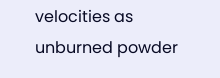velocities as unburned powder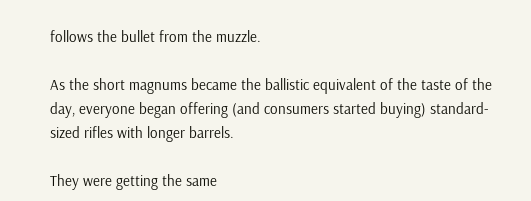follows the bullet from the muzzle.

As the short magnums became the ballistic equivalent of the taste of the day, everyone began offering (and consumers started buying) standard-sized rifles with longer barrels.

They were getting the same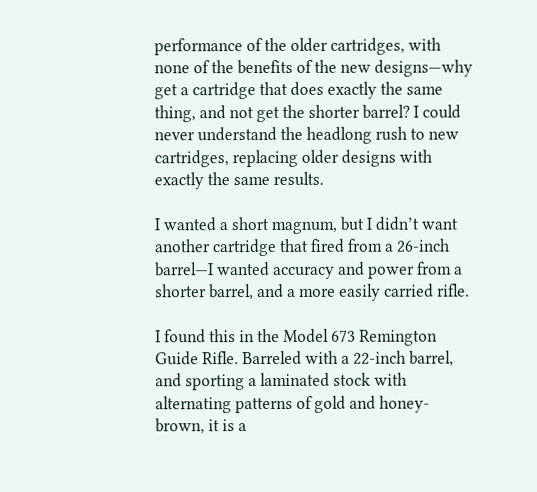performance of the older cartridges, with none of the benefits of the new designs—why get a cartridge that does exactly the same thing, and not get the shorter barrel? I could never understand the headlong rush to new cartridges, replacing older designs with exactly the same results.

I wanted a short magnum, but I didn’t want another cartridge that fired from a 26-inch barrel—I wanted accuracy and power from a shorter barrel, and a more easily carried rifle.

I found this in the Model 673 Remington Guide Rifle. Barreled with a 22-inch barrel, and sporting a laminated stock with alternating patterns of gold and honey-brown, it is a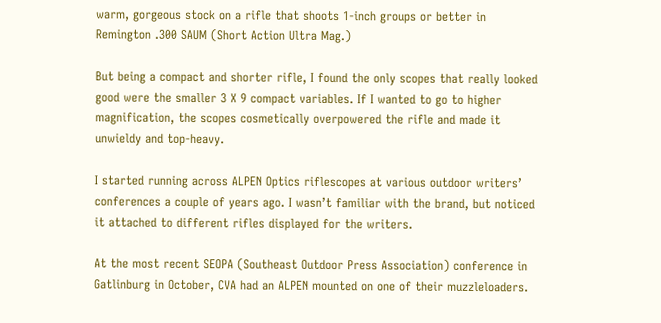warm, gorgeous stock on a rifle that shoots 1-inch groups or better in Remington .300 SAUM (Short Action Ultra Mag.)

But being a compact and shorter rifle, I found the only scopes that really looked good were the smaller 3 X 9 compact variables. If I wanted to go to higher magnification, the scopes cosmetically overpowered the rifle and made it unwieldy and top-heavy.

I started running across ALPEN Optics riflescopes at various outdoor writers’ conferences a couple of years ago. I wasn’t familiar with the brand, but noticed it attached to different rifles displayed for the writers.

At the most recent SEOPA (Southeast Outdoor Press Association) conference in Gatlinburg in October, CVA had an ALPEN mounted on one of their muzzleloaders.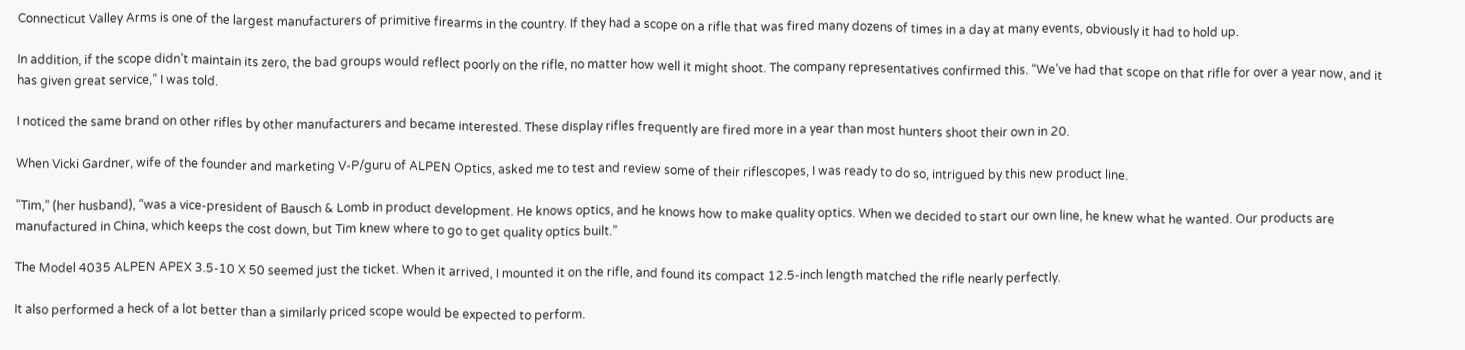Connecticut Valley Arms is one of the largest manufacturers of primitive firearms in the country. If they had a scope on a rifle that was fired many dozens of times in a day at many events, obviously it had to hold up.

In addition, if the scope didn’t maintain its zero, the bad groups would reflect poorly on the rifle, no matter how well it might shoot. The company representatives confirmed this. “We’ve had that scope on that rifle for over a year now, and it has given great service,” I was told.

I noticed the same brand on other rifles by other manufacturers and became interested. These display rifles frequently are fired more in a year than most hunters shoot their own in 20.

When Vicki Gardner, wife of the founder and marketing V-P/guru of ALPEN Optics, asked me to test and review some of their riflescopes, I was ready to do so, intrigued by this new product line.

“Tim,” (her husband), “was a vice-president of Bausch & Lomb in product development. He knows optics, and he knows how to make quality optics. When we decided to start our own line, he knew what he wanted. Our products are manufactured in China, which keeps the cost down, but Tim knew where to go to get quality optics built.”

The Model 4035 ALPEN APEX 3.5-10 X 50 seemed just the ticket. When it arrived, I mounted it on the rifle, and found its compact 12.5-inch length matched the rifle nearly perfectly.

It also performed a heck of a lot better than a similarly priced scope would be expected to perform.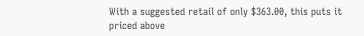With a suggested retail of only $363.00, this puts it priced above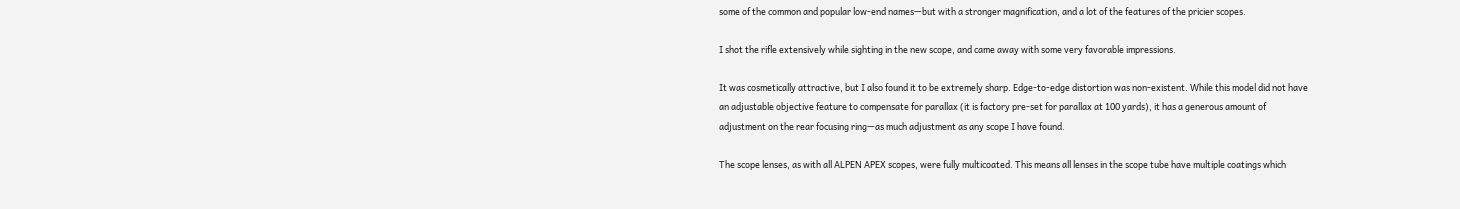some of the common and popular low-end names—but with a stronger magnification, and a lot of the features of the pricier scopes.

I shot the rifle extensively while sighting in the new scope, and came away with some very favorable impressions.

It was cosmetically attractive, but I also found it to be extremely sharp. Edge-to-edge distortion was non-existent. While this model did not have an adjustable objective feature to compensate for parallax (it is factory pre-set for parallax at 100 yards), it has a generous amount of adjustment on the rear focusing ring—as much adjustment as any scope I have found.

The scope lenses, as with all ALPEN APEX scopes, were fully multicoated. This means all lenses in the scope tube have multiple coatings which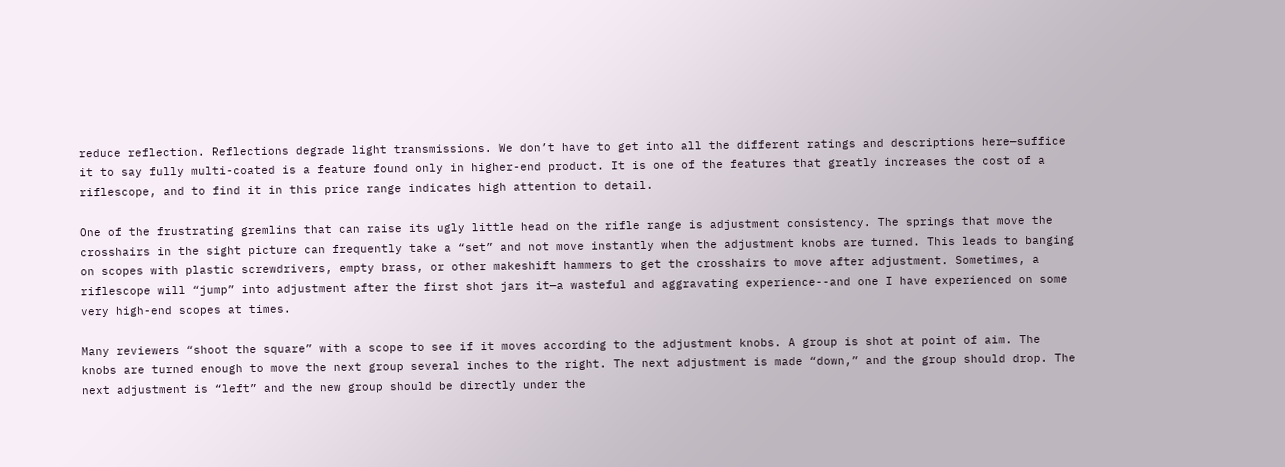reduce reflection. Reflections degrade light transmissions. We don’t have to get into all the different ratings and descriptions here—suffice it to say fully multi-coated is a feature found only in higher-end product. It is one of the features that greatly increases the cost of a riflescope, and to find it in this price range indicates high attention to detail.

One of the frustrating gremlins that can raise its ugly little head on the rifle range is adjustment consistency. The springs that move the crosshairs in the sight picture can frequently take a “set” and not move instantly when the adjustment knobs are turned. This leads to banging on scopes with plastic screwdrivers, empty brass, or other makeshift hammers to get the crosshairs to move after adjustment. Sometimes, a riflescope will “jump” into adjustment after the first shot jars it—a wasteful and aggravating experience--and one I have experienced on some very high-end scopes at times.

Many reviewers “shoot the square” with a scope to see if it moves according to the adjustment knobs. A group is shot at point of aim. The knobs are turned enough to move the next group several inches to the right. The next adjustment is made “down,” and the group should drop. The next adjustment is “left” and the new group should be directly under the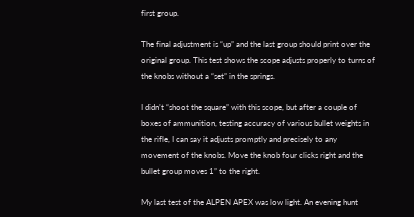first group.

The final adjustment is “up” and the last group should print over the original group. This test shows the scope adjusts properly to turns of the knobs without a “set” in the springs.

I didn’t “shoot the square” with this scope, but after a couple of boxes of ammunition, testing accuracy of various bullet weights in the rifle, I can say it adjusts promptly and precisely to any movement of the knobs. Move the knob four clicks right and the bullet group moves 1” to the right.

My last test of the ALPEN APEX was low light. An evening hunt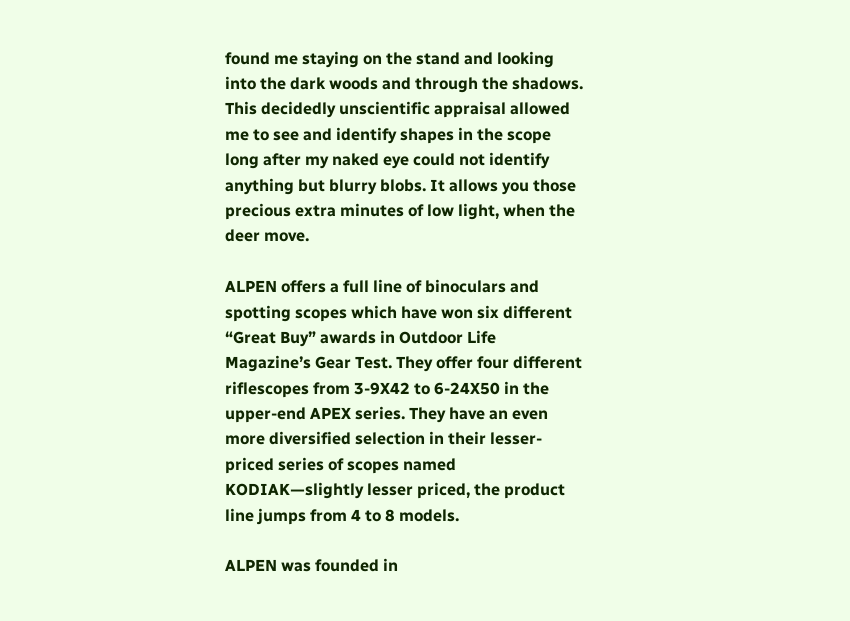found me staying on the stand and looking into the dark woods and through the shadows. This decidedly unscientific appraisal allowed me to see and identify shapes in the scope long after my naked eye could not identify anything but blurry blobs. It allows you those precious extra minutes of low light, when the deer move.

ALPEN offers a full line of binoculars and spotting scopes which have won six different “Great Buy” awards in Outdoor Life Magazine’s Gear Test. They offer four different riflescopes from 3-9X42 to 6-24X50 in the upper-end APEX series. They have an even more diversified selection in their lesser-priced series of scopes named KODIAK—slightly lesser priced, the product line jumps from 4 to 8 models.

ALPEN was founded in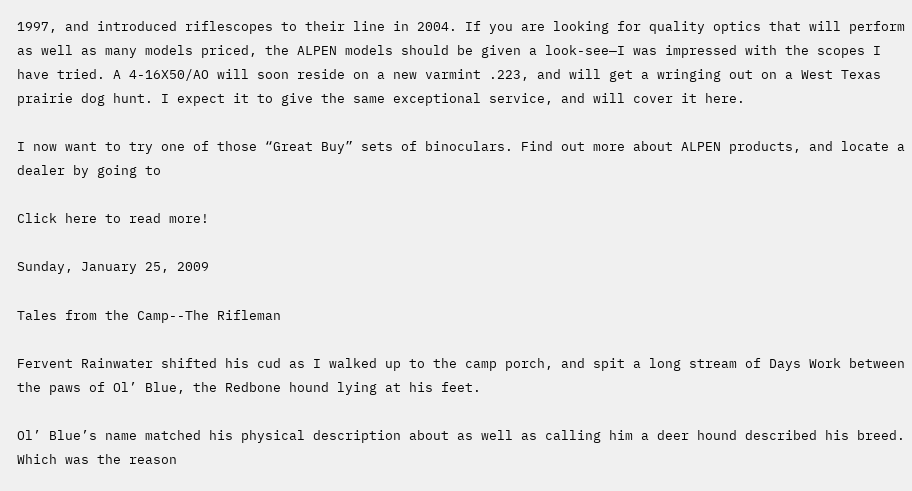1997, and introduced riflescopes to their line in 2004. If you are looking for quality optics that will perform as well as many models priced, the ALPEN models should be given a look-see—I was impressed with the scopes I have tried. A 4-16X50/AO will soon reside on a new varmint .223, and will get a wringing out on a West Texas prairie dog hunt. I expect it to give the same exceptional service, and will cover it here.

I now want to try one of those “Great Buy” sets of binoculars. Find out more about ALPEN products, and locate a dealer by going to

Click here to read more!

Sunday, January 25, 2009

Tales from the Camp--The Rifleman

Fervent Rainwater shifted his cud as I walked up to the camp porch, and spit a long stream of Days Work between the paws of Ol’ Blue, the Redbone hound lying at his feet.

Ol’ Blue’s name matched his physical description about as well as calling him a deer hound described his breed. Which was the reason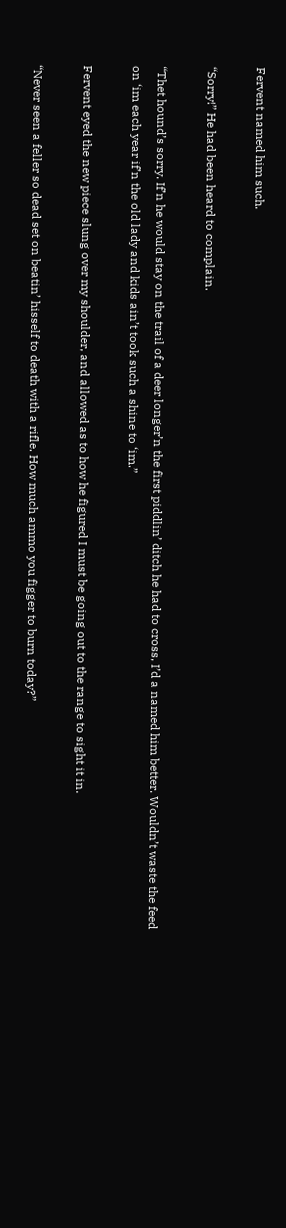Fervent named him such.

“Sorry!” He had been heard to complain.

“Thet hound’s sorry. If’n he would stay on the trail of a deer longer’n the first piddlin’ ditch he had to cross, I’d a named him better. Wouldn’t waste the feed on ‘im each year if’n the old lady and kids ain’t took such a shine to ‘im.”

Fervent eyed the new piece slung over my shoulder, and allowed as to how he figured I must be going out to the range to sight it in.

“Never seen a feller so dead set on beatin’ hisself to death with a rifle. How much ammo you figger to burn today?”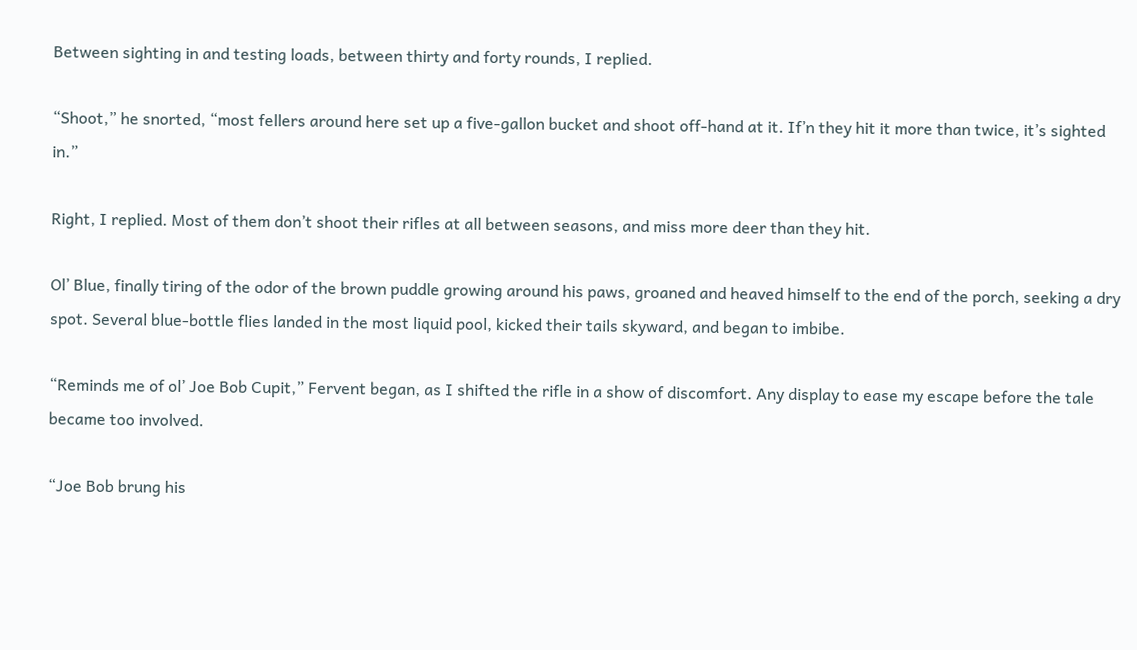Between sighting in and testing loads, between thirty and forty rounds, I replied.

“Shoot,” he snorted, “most fellers around here set up a five-gallon bucket and shoot off-hand at it. If’n they hit it more than twice, it’s sighted in.”

Right, I replied. Most of them don’t shoot their rifles at all between seasons, and miss more deer than they hit.

Ol’ Blue, finally tiring of the odor of the brown puddle growing around his paws, groaned and heaved himself to the end of the porch, seeking a dry spot. Several blue-bottle flies landed in the most liquid pool, kicked their tails skyward, and began to imbibe.

“Reminds me of ol’ Joe Bob Cupit,” Fervent began, as I shifted the rifle in a show of discomfort. Any display to ease my escape before the tale became too involved.

“Joe Bob brung his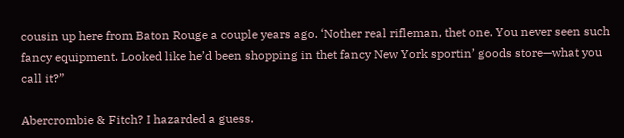cousin up here from Baton Rouge a couple years ago. ‘Nother real rifleman, thet one. You never seen such fancy equipment. Looked like he’d been shopping in thet fancy New York sportin’ goods store—what you call it?”

Abercrombie & Fitch? I hazarded a guess.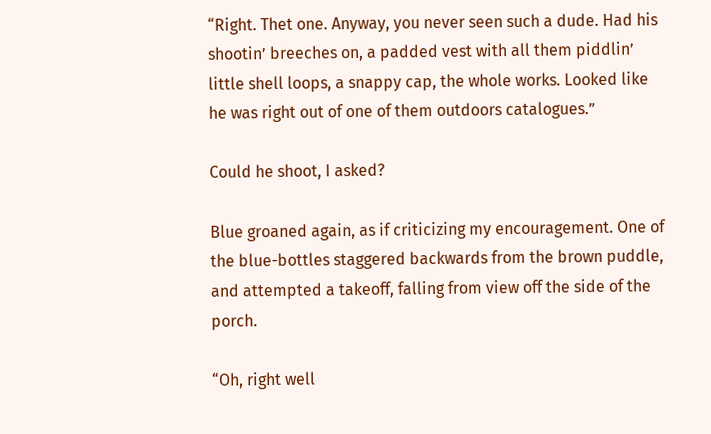“Right. Thet one. Anyway, you never seen such a dude. Had his shootin’ breeches on, a padded vest with all them piddlin’ little shell loops, a snappy cap, the whole works. Looked like he was right out of one of them outdoors catalogues.”

Could he shoot, I asked?

Blue groaned again, as if criticizing my encouragement. One of the blue-bottles staggered backwards from the brown puddle, and attempted a takeoff, falling from view off the side of the porch.

“Oh, right well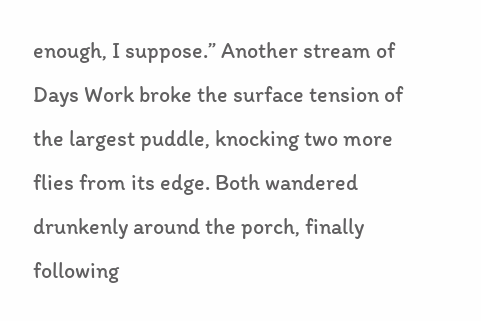enough, I suppose.” Another stream of Days Work broke the surface tension of the largest puddle, knocking two more flies from its edge. Both wandered drunkenly around the porch, finally following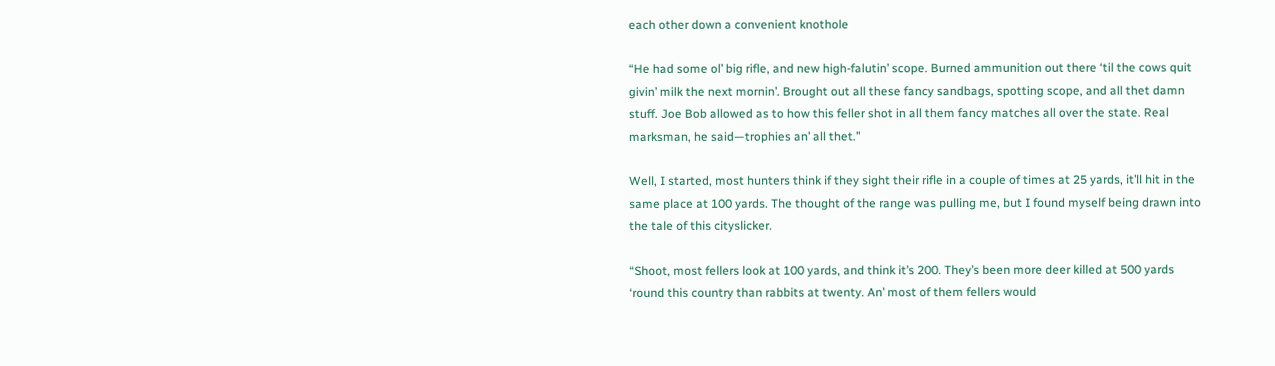each other down a convenient knothole

“He had some ol’ big rifle, and new high-falutin’ scope. Burned ammunition out there ‘til the cows quit givin’ milk the next mornin’. Brought out all these fancy sandbags, spotting scope, and all thet damn stuff. Joe Bob allowed as to how this feller shot in all them fancy matches all over the state. Real marksman, he said—trophies an’ all thet.”

Well, I started, most hunters think if they sight their rifle in a couple of times at 25 yards, it’ll hit in the same place at 100 yards. The thought of the range was pulling me, but I found myself being drawn into the tale of this cityslicker.

“Shoot, most fellers look at 100 yards, and think it’s 200. They’s been more deer killed at 500 yards ‘round this country than rabbits at twenty. An’ most of them fellers would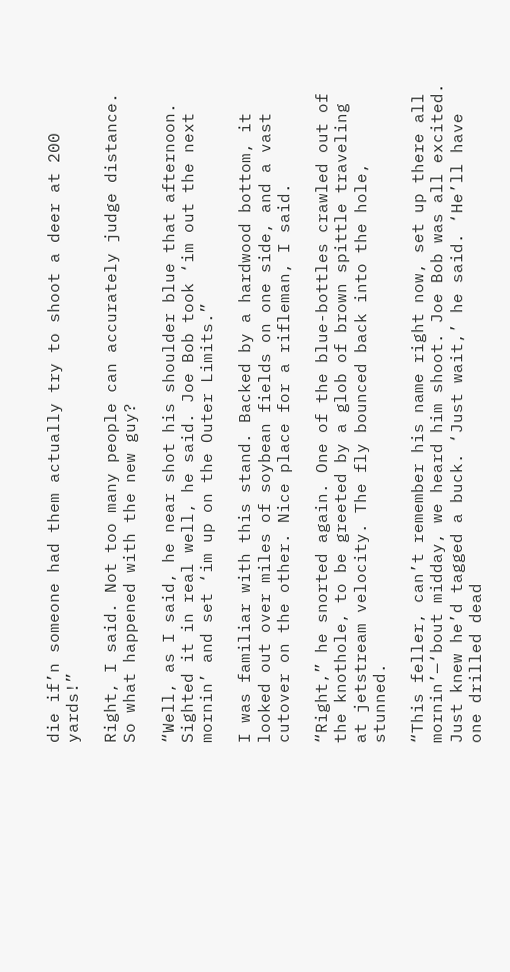die if’n someone had them actually try to shoot a deer at 200 yards!”

Right, I said. Not too many people can accurately judge distance. So what happened with the new guy?

“Well, as I said, he near shot his shoulder blue that afternoon.
Sighted it in real well, he said. Joe Bob took ‘im out the next mornin’ and set ‘im up on the Outer Limits.”

I was familiar with this stand. Backed by a hardwood bottom, it looked out over miles of soybean fields on one side, and a vast cutover on the other. Nice place for a rifleman, I said.

“Right,” he snorted again. One of the blue-bottles crawled out of the knothole, to be greeted by a glob of brown spittle traveling at jetstream velocity. The fly bounced back into the hole, stunned.

“This feller, can’t remember his name right now, set up there all mornin’—‘bout midday, we heard him shoot. Joe Bob was all excited. Just knew he’d tagged a buck. ‘Just wait,’ he said. ‘He’ll have one drilled dead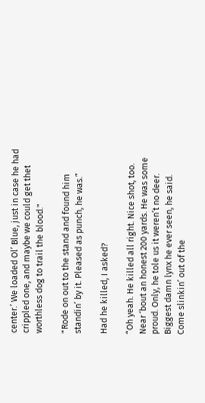center.’ We loaded Ol’ Blue, just in case he had crippled one, and maybe we could get thet worthless dog to trail the blood."

"Rode on out to the stand and found him standin’ by it. Pleased as punch, he was.”

Had he killed, I asked?

“Oh yeah. He killed all right. Nice shot, too. Near ‘bout an honest 200 yards. He was some proud. Only, he tole us it weren’t no deer. Biggest damn lynx he ever seen, he said. Come slinkin’ out of the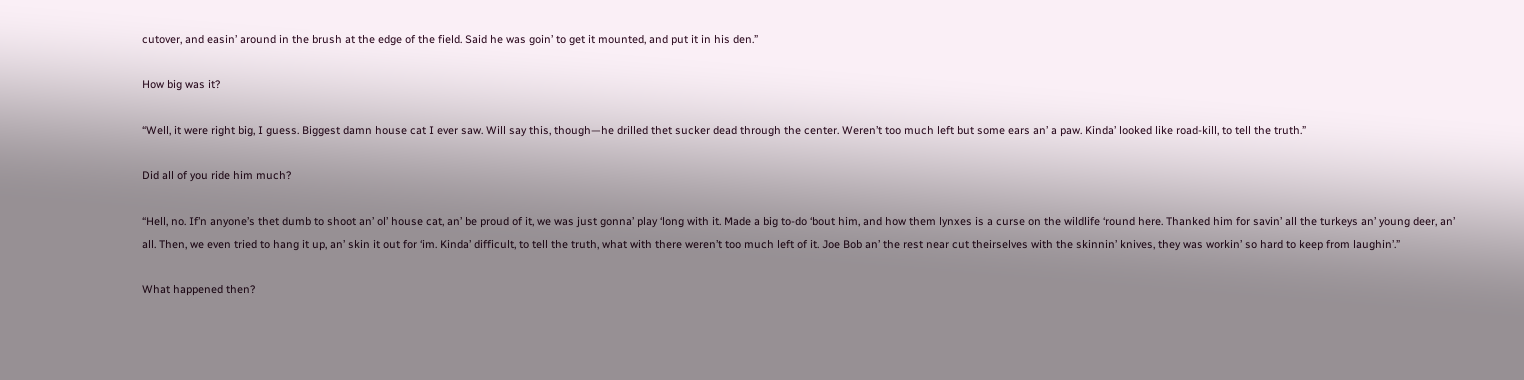cutover, and easin’ around in the brush at the edge of the field. Said he was goin’ to get it mounted, and put it in his den.”

How big was it?

“Well, it were right big, I guess. Biggest damn house cat I ever saw. Will say this, though—he drilled thet sucker dead through the center. Weren’t too much left but some ears an’ a paw. Kinda’ looked like road-kill, to tell the truth.”

Did all of you ride him much?

“Hell, no. If’n anyone’s thet dumb to shoot an’ ol’ house cat, an’ be proud of it, we was just gonna’ play ‘long with it. Made a big to-do ‘bout him, and how them lynxes is a curse on the wildlife ‘round here. Thanked him for savin’ all the turkeys an’ young deer, an’ all. Then, we even tried to hang it up, an’ skin it out for ‘im. Kinda’ difficult, to tell the truth, what with there weren’t too much left of it. Joe Bob an’ the rest near cut theirselves with the skinnin’ knives, they was workin’ so hard to keep from laughin’.”

What happened then?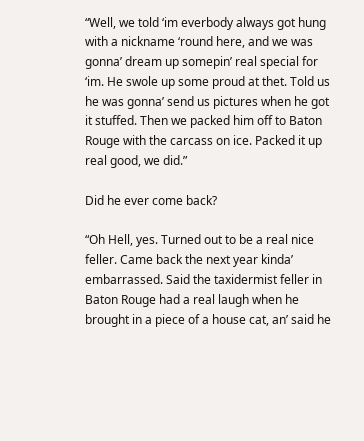“Well, we told ‘im everbody always got hung with a nickname ‘round here, and we was gonna’ dream up somepin’ real special for ‘im. He swole up some proud at thet. Told us he was gonna’ send us pictures when he got it stuffed. Then we packed him off to Baton Rouge with the carcass on ice. Packed it up real good, we did.”

Did he ever come back?

“Oh Hell, yes. Turned out to be a real nice feller. Came back the next year kinda’ embarrassed. Said the taxidermist feller in Baton Rouge had a real laugh when he brought in a piece of a house cat, an’ said he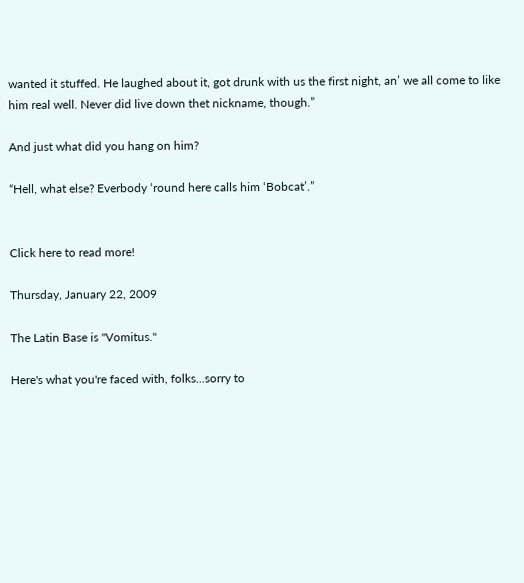wanted it stuffed. He laughed about it, got drunk with us the first night, an’ we all come to like him real well. Never did live down thet nickname, though.”

And just what did you hang on him?

“Hell, what else? Everbody ‘round here calls him ‘Bobcat’.”


Click here to read more!

Thursday, January 22, 2009

The Latin Base is "Vomitus."

Here's what you're faced with, folks...sorry to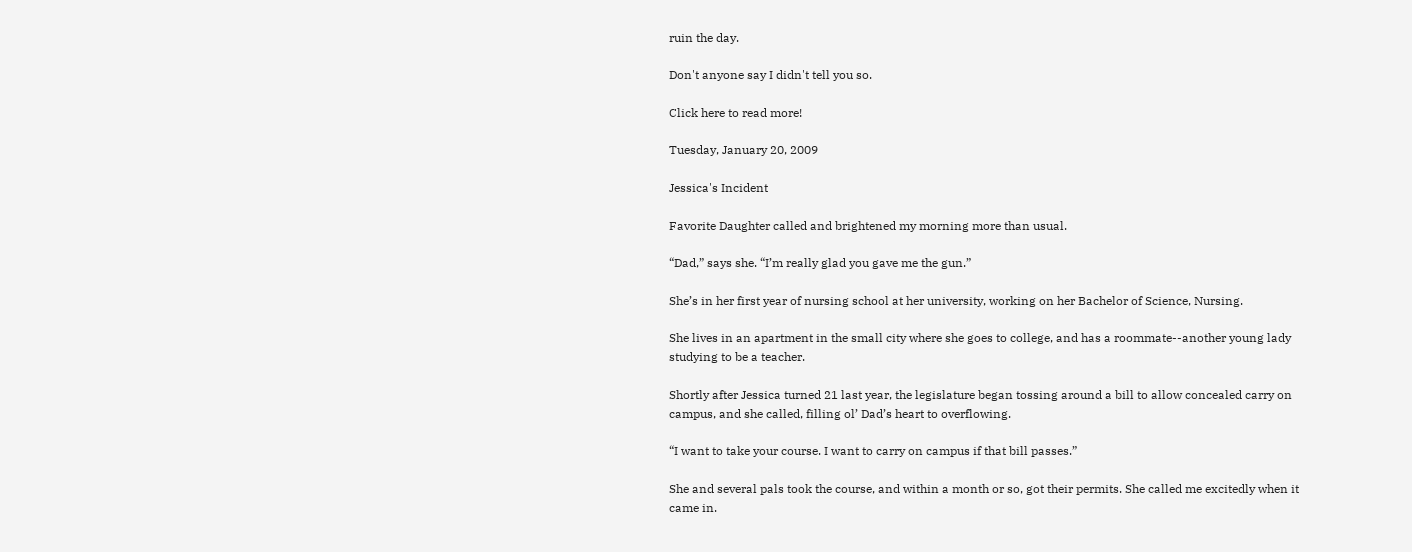ruin the day.

Don't anyone say I didn't tell you so.

Click here to read more!

Tuesday, January 20, 2009

Jessica's Incident

Favorite Daughter called and brightened my morning more than usual.

“Dad,” says she. “I’m really glad you gave me the gun.”

She’s in her first year of nursing school at her university, working on her Bachelor of Science, Nursing.

She lives in an apartment in the small city where she goes to college, and has a roommate--another young lady studying to be a teacher.

Shortly after Jessica turned 21 last year, the legislature began tossing around a bill to allow concealed carry on campus, and she called, filling ol’ Dad’s heart to overflowing.

“I want to take your course. I want to carry on campus if that bill passes.”

She and several pals took the course, and within a month or so, got their permits. She called me excitedly when it came in.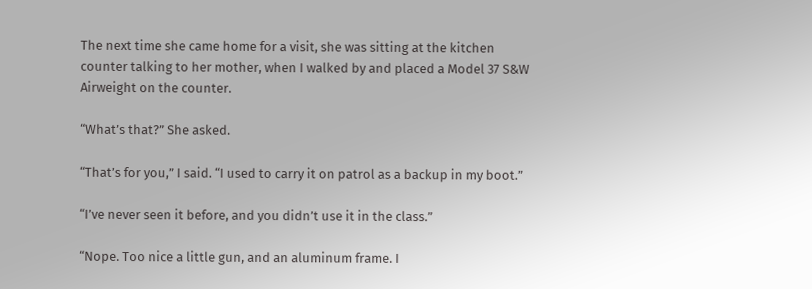The next time she came home for a visit, she was sitting at the kitchen counter talking to her mother, when I walked by and placed a Model 37 S&W Airweight on the counter.

“What’s that?” She asked.

“That’s for you,” I said. “I used to carry it on patrol as a backup in my boot.”

“I’ve never seen it before, and you didn’t use it in the class.”

“Nope. Too nice a little gun, and an aluminum frame. I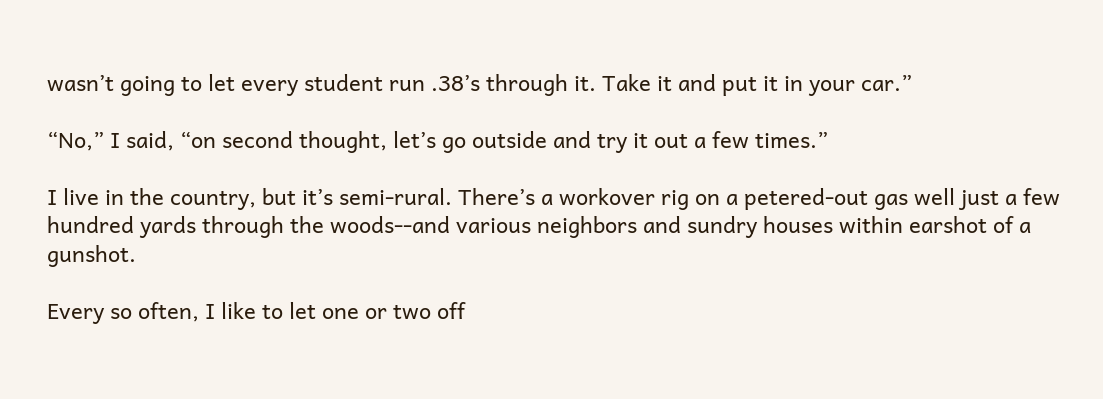wasn’t going to let every student run .38’s through it. Take it and put it in your car.”

“No,” I said, “on second thought, let’s go outside and try it out a few times.”

I live in the country, but it’s semi-rural. There’s a workover rig on a petered-out gas well just a few hundred yards through the woods--and various neighbors and sundry houses within earshot of a gunshot.

Every so often, I like to let one or two off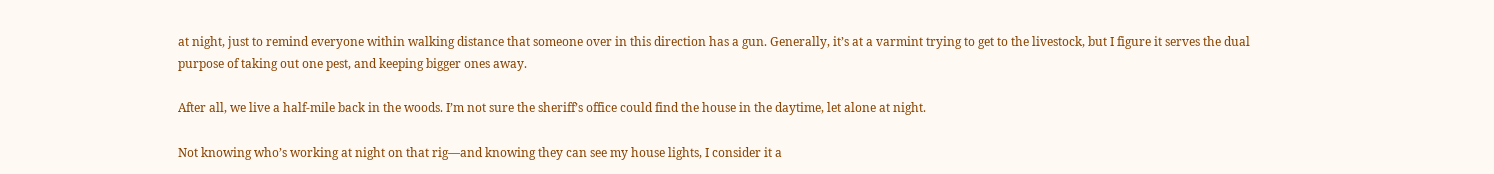at night, just to remind everyone within walking distance that someone over in this direction has a gun. Generally, it’s at a varmint trying to get to the livestock, but I figure it serves the dual purpose of taking out one pest, and keeping bigger ones away.

After all, we live a half-mile back in the woods. I’m not sure the sheriff’s office could find the house in the daytime, let alone at night.

Not knowing who’s working at night on that rig—and knowing they can see my house lights, I consider it a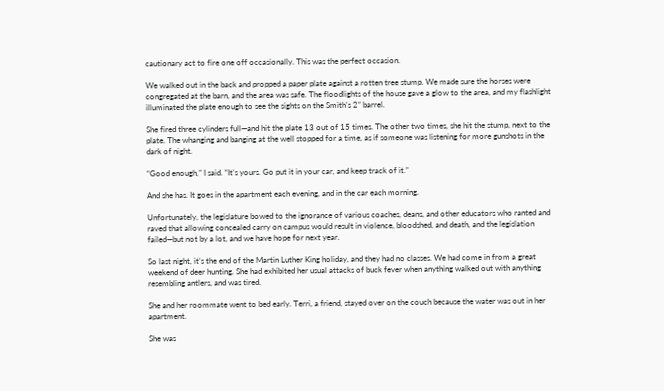cautionary act to fire one off occasionally. This was the perfect occasion.

We walked out in the back and propped a paper plate against a rotten tree stump. We made sure the horses were congregated at the barn, and the area was safe. The floodlights of the house gave a glow to the area, and my flashlight illuminated the plate enough to see the sights on the Smith’s 2” barrel.

She fired three cylinders full—and hit the plate 13 out of 15 times. The other two times, she hit the stump, next to the plate. The whanging and banging at the well stopped for a time, as if someone was listening for more gunshots in the dark of night.

“Good enough,” I said. “It’s yours. Go put it in your car, and keep track of it.”

And she has. It goes in the apartment each evening, and in the car each morning.

Unfortunately, the legislature bowed to the ignorance of various coaches, deans, and other educators who ranted and raved that allowing concealed carry on campus would result in violence, bloodshed, and death, and the legislation failed—but not by a lot, and we have hope for next year.

So last night, it’s the end of the Martin Luther King holiday, and they had no classes. We had come in from a great weekend of deer hunting. She had exhibited her usual attacks of buck fever when anything walked out with anything resembling antlers, and was tired.

She and her roommate went to bed early. Terri, a friend, stayed over on the couch because the water was out in her apartment.

She was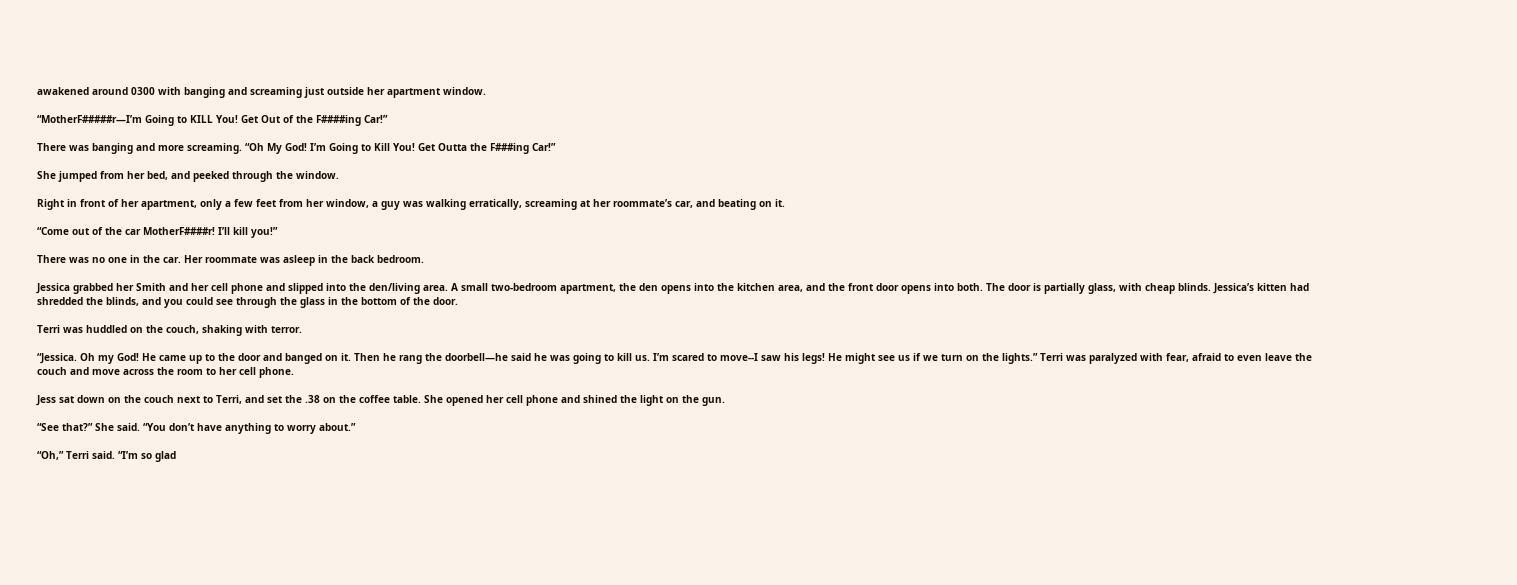awakened around 0300 with banging and screaming just outside her apartment window.

“MotherF#####r—I’m Going to KILL You! Get Out of the F####ing Car!”

There was banging and more screaming. “Oh My God! I’m Going to Kill You! Get Outta the F###ing Car!”

She jumped from her bed, and peeked through the window.

Right in front of her apartment, only a few feet from her window, a guy was walking erratically, screaming at her roommate’s car, and beating on it.

“Come out of the car MotherF####r! I’ll kill you!”

There was no one in the car. Her roommate was asleep in the back bedroom.

Jessica grabbed her Smith and her cell phone and slipped into the den/living area. A small two-bedroom apartment, the den opens into the kitchen area, and the front door opens into both. The door is partially glass, with cheap blinds. Jessica’s kitten had shredded the blinds, and you could see through the glass in the bottom of the door.

Terri was huddled on the couch, shaking with terror.

“Jessica. Oh my God! He came up to the door and banged on it. Then he rang the doorbell—he said he was going to kill us. I’m scared to move--I saw his legs! He might see us if we turn on the lights.” Terri was paralyzed with fear, afraid to even leave the couch and move across the room to her cell phone.

Jess sat down on the couch next to Terri, and set the .38 on the coffee table. She opened her cell phone and shined the light on the gun.

“See that?” She said. “You don’t have anything to worry about.”

“Oh,” Terri said. “I’m so glad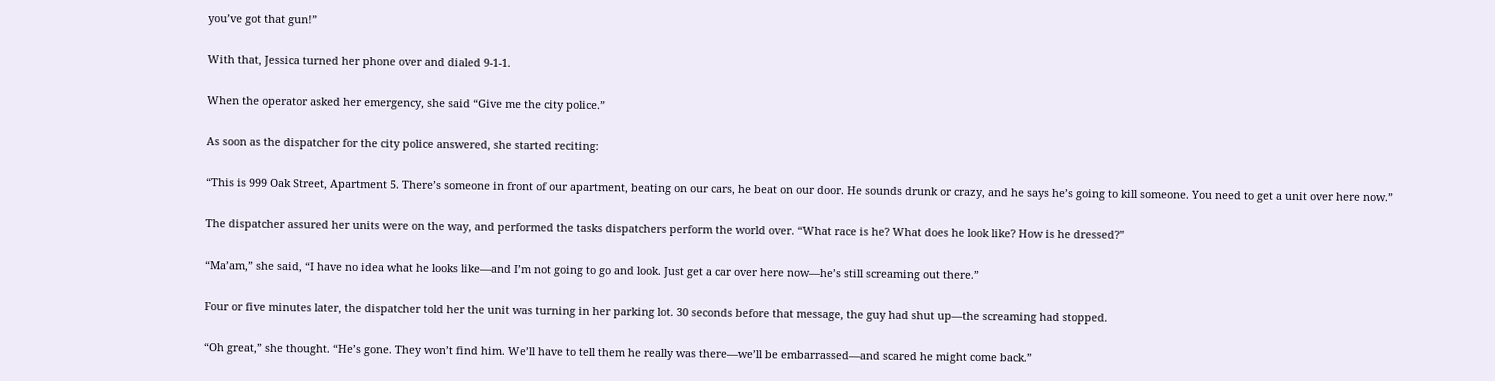you’ve got that gun!”

With that, Jessica turned her phone over and dialed 9-1-1.

When the operator asked her emergency, she said “Give me the city police.”

As soon as the dispatcher for the city police answered, she started reciting:

“This is 999 Oak Street, Apartment 5. There’s someone in front of our apartment, beating on our cars, he beat on our door. He sounds drunk or crazy, and he says he’s going to kill someone. You need to get a unit over here now.”

The dispatcher assured her units were on the way, and performed the tasks dispatchers perform the world over. “What race is he? What does he look like? How is he dressed?”

“Ma’am,” she said, “I have no idea what he looks like—and I’m not going to go and look. Just get a car over here now—he’s still screaming out there.”

Four or five minutes later, the dispatcher told her the unit was turning in her parking lot. 30 seconds before that message, the guy had shut up—the screaming had stopped.

“Oh great,” she thought. “He’s gone. They won’t find him. We’ll have to tell them he really was there—we’ll be embarrassed—and scared he might come back.”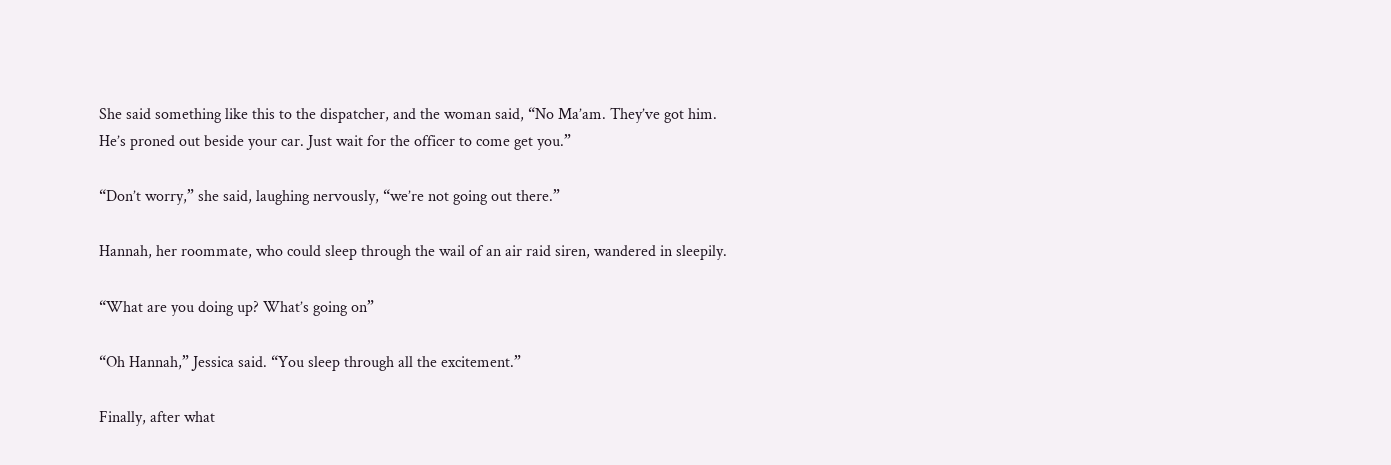She said something like this to the dispatcher, and the woman said, “No Ma’am. They’ve got him. He’s proned out beside your car. Just wait for the officer to come get you.”

“Don’t worry,” she said, laughing nervously, “we’re not going out there.”

Hannah, her roommate, who could sleep through the wail of an air raid siren, wandered in sleepily.

“What are you doing up? What’s going on”

“Oh Hannah,” Jessica said. “You sleep through all the excitement.”

Finally, after what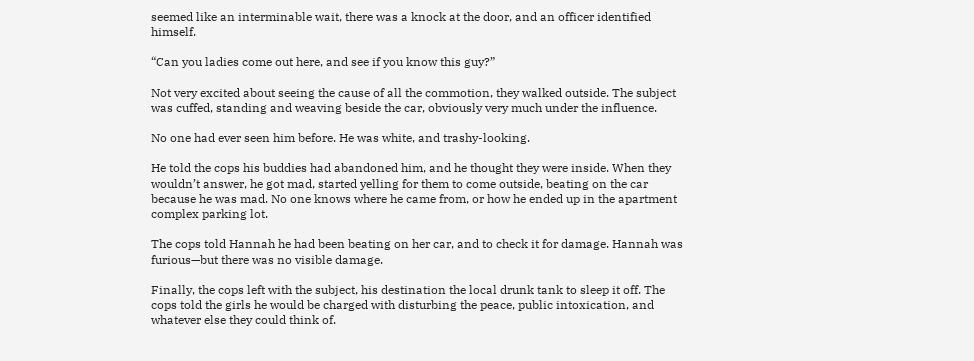seemed like an interminable wait, there was a knock at the door, and an officer identified himself.

“Can you ladies come out here, and see if you know this guy?”

Not very excited about seeing the cause of all the commotion, they walked outside. The subject was cuffed, standing and weaving beside the car, obviously very much under the influence.

No one had ever seen him before. He was white, and trashy-looking.

He told the cops his buddies had abandoned him, and he thought they were inside. When they wouldn’t answer, he got mad, started yelling for them to come outside, beating on the car because he was mad. No one knows where he came from, or how he ended up in the apartment complex parking lot.

The cops told Hannah he had been beating on her car, and to check it for damage. Hannah was furious—but there was no visible damage.

Finally, the cops left with the subject, his destination the local drunk tank to sleep it off. The cops told the girls he would be charged with disturbing the peace, public intoxication, and whatever else they could think of.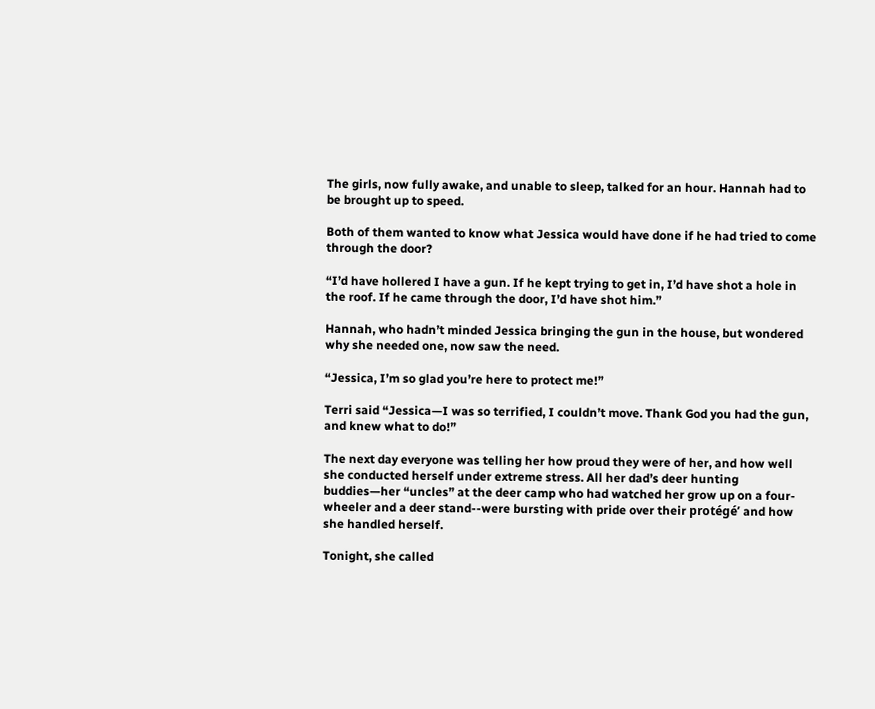The girls, now fully awake, and unable to sleep, talked for an hour. Hannah had to be brought up to speed.

Both of them wanted to know what Jessica would have done if he had tried to come through the door?

“I’d have hollered I have a gun. If he kept trying to get in, I’d have shot a hole in the roof. If he came through the door, I’d have shot him.”

Hannah, who hadn’t minded Jessica bringing the gun in the house, but wondered why she needed one, now saw the need.

“Jessica, I’m so glad you’re here to protect me!”

Terri said “Jessica—I was so terrified, I couldn’t move. Thank God you had the gun, and knew what to do!”

The next day everyone was telling her how proud they were of her, and how well she conducted herself under extreme stress. All her dad’s deer hunting buddies—her “uncles” at the deer camp who had watched her grow up on a four-wheeler and a deer stand--were bursting with pride over their protégé’ and how she handled herself.

Tonight, she called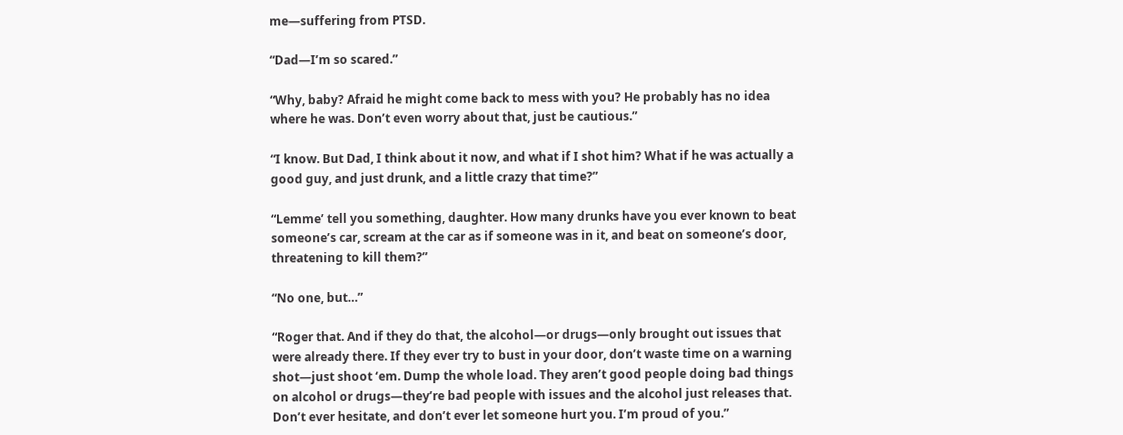me—suffering from PTSD.

“Dad—I’m so scared.”

“Why, baby? Afraid he might come back to mess with you? He probably has no idea where he was. Don’t even worry about that, just be cautious.”

“I know. But Dad, I think about it now, and what if I shot him? What if he was actually a good guy, and just drunk, and a little crazy that time?”

“Lemme’ tell you something, daughter. How many drunks have you ever known to beat someone’s car, scream at the car as if someone was in it, and beat on someone’s door, threatening to kill them?”

“No one, but…”

“Roger that. And if they do that, the alcohol—or drugs—only brought out issues that were already there. If they ever try to bust in your door, don’t waste time on a warning shot—just shoot ‘em. Dump the whole load. They aren’t good people doing bad things on alcohol or drugs—they’re bad people with issues and the alcohol just releases that. Don’t ever hesitate, and don’t ever let someone hurt you. I’m proud of you.”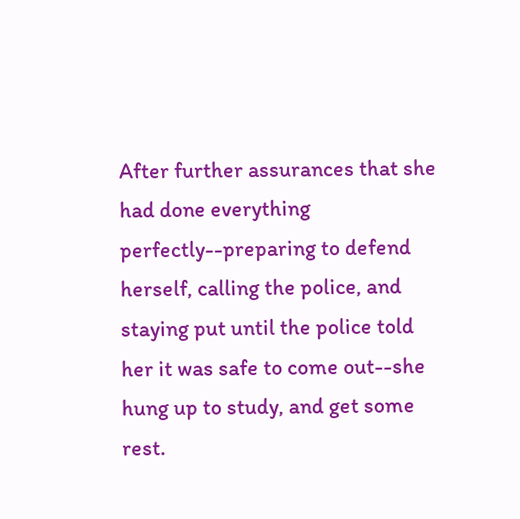After further assurances that she had done everything perfectly--preparing to defend herself, calling the police, and staying put until the police told her it was safe to come out--she hung up to study, and get some rest.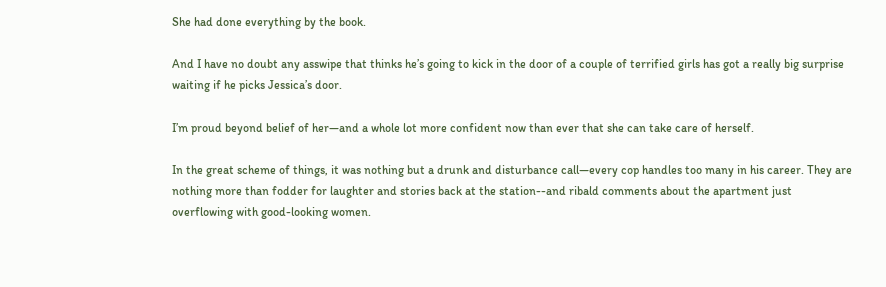She had done everything by the book.

And I have no doubt any asswipe that thinks he’s going to kick in the door of a couple of terrified girls has got a really big surprise waiting if he picks Jessica’s door.

I’m proud beyond belief of her—and a whole lot more confident now than ever that she can take care of herself.

In the great scheme of things, it was nothing but a drunk and disturbance call—every cop handles too many in his career. They are nothing more than fodder for laughter and stories back at the station--and ribald comments about the apartment just overflowing with good-looking women.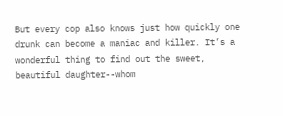But every cop also knows just how quickly one drunk can become a maniac and killer. It’s a wonderful thing to find out the sweet, beautiful daughter--whom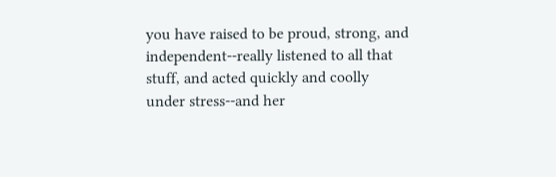you have raised to be proud, strong, and independent--really listened to all that stuff, and acted quickly and coolly under stress--and her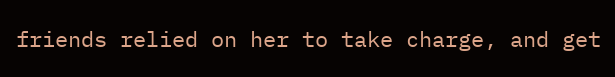friends relied on her to take charge, and get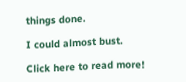things done.

I could almost bust.

Click here to read more!